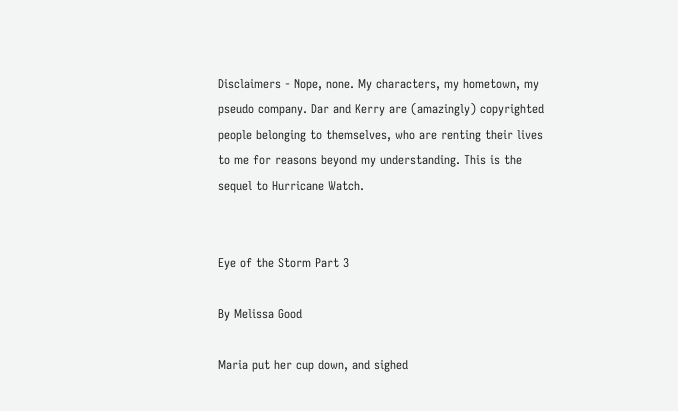Disclaimers - Nope, none. My characters, my hometown, my pseudo company. Dar and Kerry are (amazingly) copyrighted people belonging to themselves, who are renting their lives to me for reasons beyond my understanding. This is the sequel to Hurricane Watch.


Eye of the Storm Part 3

By Melissa Good

Maria put her cup down, and sighed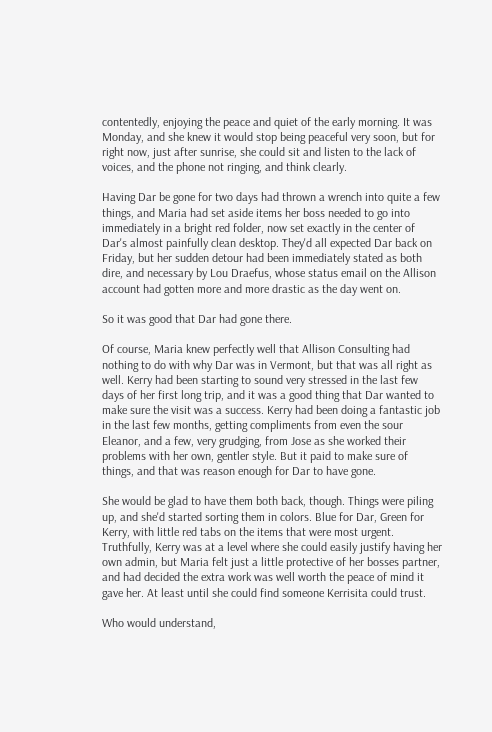contentedly, enjoying the peace and quiet of the early morning. It was Monday, and she knew it would stop being peaceful very soon, but for right now, just after sunrise, she could sit and listen to the lack of voices, and the phone not ringing, and think clearly.

Having Dar be gone for two days had thrown a wrench into quite a few things, and Maria had set aside items her boss needed to go into immediately in a bright red folder, now set exactly in the center of Dar's almost painfully clean desktop. They'd all expected Dar back on Friday, but her sudden detour had been immediately stated as both dire, and necessary by Lou Draefus, whose status email on the Allison account had gotten more and more drastic as the day went on.

So it was good that Dar had gone there.

Of course, Maria knew perfectly well that Allison Consulting had nothing to do with why Dar was in Vermont, but that was all right as well. Kerry had been starting to sound very stressed in the last few days of her first long trip, and it was a good thing that Dar wanted to make sure the visit was a success. Kerry had been doing a fantastic job in the last few months, getting compliments from even the sour Eleanor, and a few, very grudging, from Jose as she worked their problems with her own, gentler style. But it paid to make sure of things, and that was reason enough for Dar to have gone.

She would be glad to have them both back, though. Things were piling up, and she'd started sorting them in colors. Blue for Dar, Green for Kerry, with little red tabs on the items that were most urgent. Truthfully, Kerry was at a level where she could easily justify having her own admin, but Maria felt just a little protective of her bosses partner, and had decided the extra work was well worth the peace of mind it gave her. At least until she could find someone Kerrisita could trust.

Who would understand,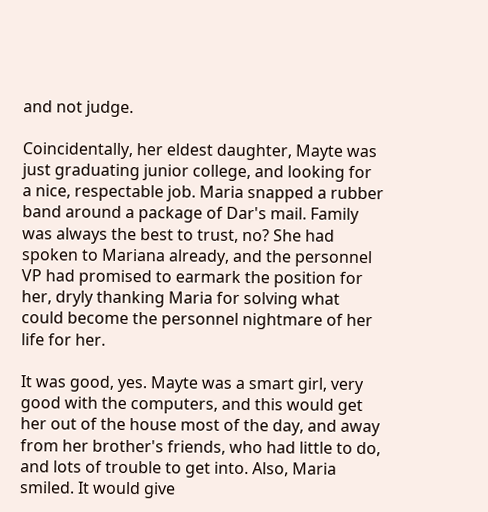and not judge.

Coincidentally, her eldest daughter, Mayte was just graduating junior college, and looking for a nice, respectable job. Maria snapped a rubber band around a package of Dar's mail. Family was always the best to trust, no? She had spoken to Mariana already, and the personnel VP had promised to earmark the position for her, dryly thanking Maria for solving what could become the personnel nightmare of her life for her.

It was good, yes. Mayte was a smart girl, very good with the computers, and this would get her out of the house most of the day, and away from her brother's friends, who had little to do, and lots of trouble to get into. Also, Maria smiled. It would give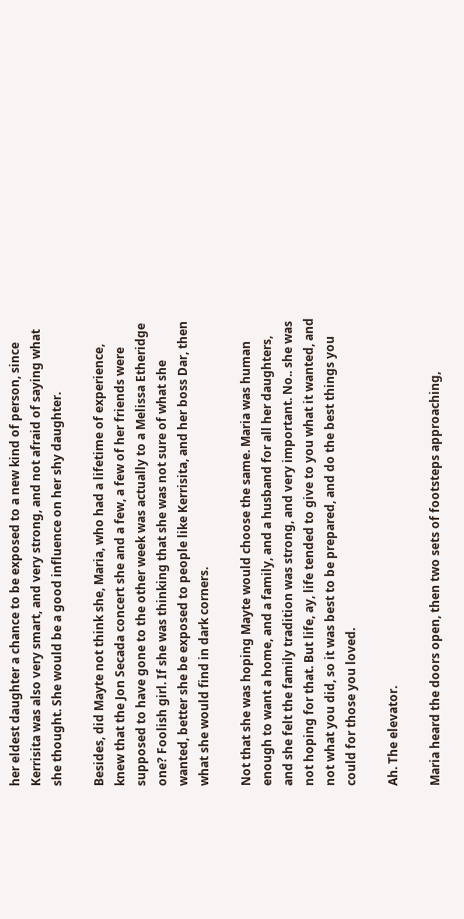her eldest daughter a chance to be exposed to a new kind of person, since Kerrisita was also very smart, and very strong, and not afraid of saying what she thought. She would be a good influence on her shy daughter.

Besides, did Mayte not think she, Maria, who had a lifetime of experience, knew that the Jon Secada concert she and a few, a few of her friends were supposed to have gone to the other week was actually to a Melissa Etheridge one? Foolish girl. If she was thinking that she was not sure of what she wanted, better she be exposed to people like Kerrisita, and her boss Dar, then what she would find in dark corners.

Not that she was hoping Mayte would choose the same. Maria was human enough to want a home, and a family, and a husband for all her daughters, and she felt the family tradition was strong, and very important. No.. she was not hoping for that. But life, ay, life tended to give to you what it wanted, and not what you did, so it was best to be prepared, and do the best things you could for those you loved.

Ah. The elevator.

Maria heard the doors open, then two sets of footsteps approaching,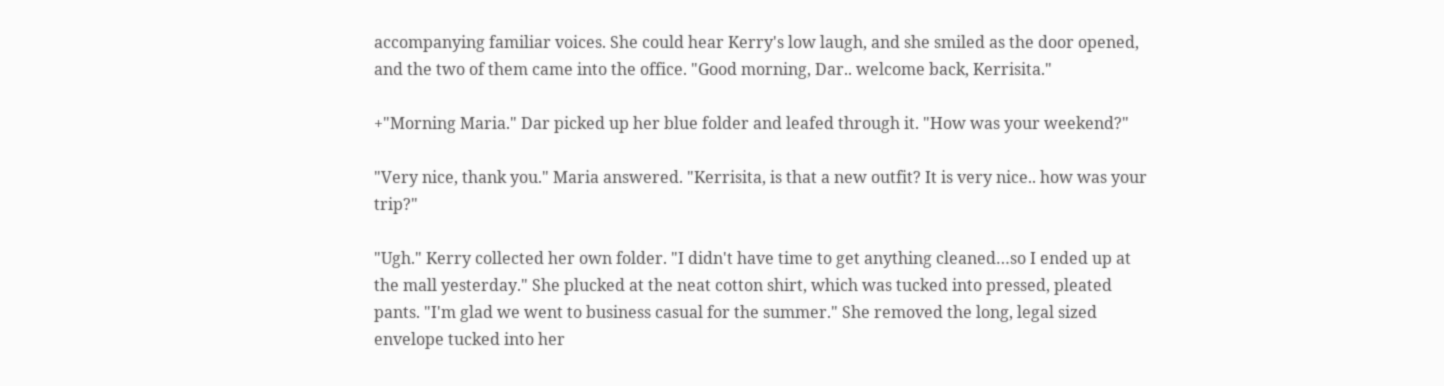accompanying familiar voices. She could hear Kerry's low laugh, and she smiled as the door opened, and the two of them came into the office. "Good morning, Dar.. welcome back, Kerrisita."

+"Morning Maria." Dar picked up her blue folder and leafed through it. "How was your weekend?"

"Very nice, thank you." Maria answered. "Kerrisita, is that a new outfit? It is very nice.. how was your trip?"

"Ugh." Kerry collected her own folder. "I didn't have time to get anything cleaned…so I ended up at the mall yesterday." She plucked at the neat cotton shirt, which was tucked into pressed, pleated pants. "I'm glad we went to business casual for the summer." She removed the long, legal sized envelope tucked into her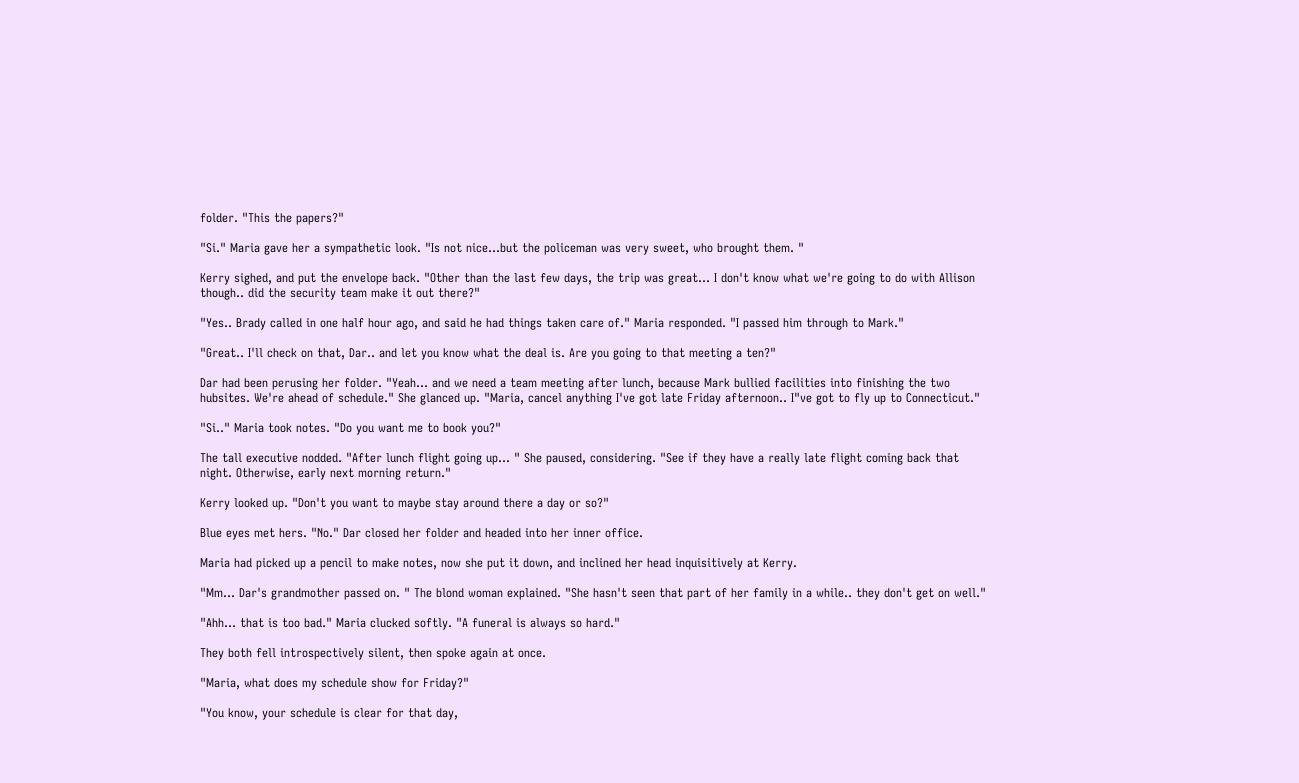folder. "This the papers?"

"Si." Maria gave her a sympathetic look. "Is not nice…but the policeman was very sweet, who brought them. "

Kerry sighed, and put the envelope back. "Other than the last few days, the trip was great… I don't know what we're going to do with Allison though.. did the security team make it out there?"

"Yes.. Brady called in one half hour ago, and said he had things taken care of." Maria responded. "I passed him through to Mark."

"Great.. I'll check on that, Dar.. and let you know what the deal is. Are you going to that meeting a ten?"

Dar had been perusing her folder. "Yeah… and we need a team meeting after lunch, because Mark bullied facilities into finishing the two hubsites. We're ahead of schedule." She glanced up. "Maria, cancel anything I've got late Friday afternoon.. I"ve got to fly up to Connecticut."

"Si.." Maria took notes. "Do you want me to book you?"

The tall executive nodded. "After lunch flight going up… " She paused, considering. "See if they have a really late flight coming back that night. Otherwise, early next morning return."

Kerry looked up. "Don't you want to maybe stay around there a day or so?"

Blue eyes met hers. "No." Dar closed her folder and headed into her inner office.

Maria had picked up a pencil to make notes, now she put it down, and inclined her head inquisitively at Kerry.

"Mm… Dar's grandmother passed on. " The blond woman explained. "She hasn't seen that part of her family in a while.. they don't get on well."

"Ahh… that is too bad." Maria clucked softly. "A funeral is always so hard."

They both fell introspectively silent, then spoke again at once.

"Maria, what does my schedule show for Friday?"

"You know, your schedule is clear for that day,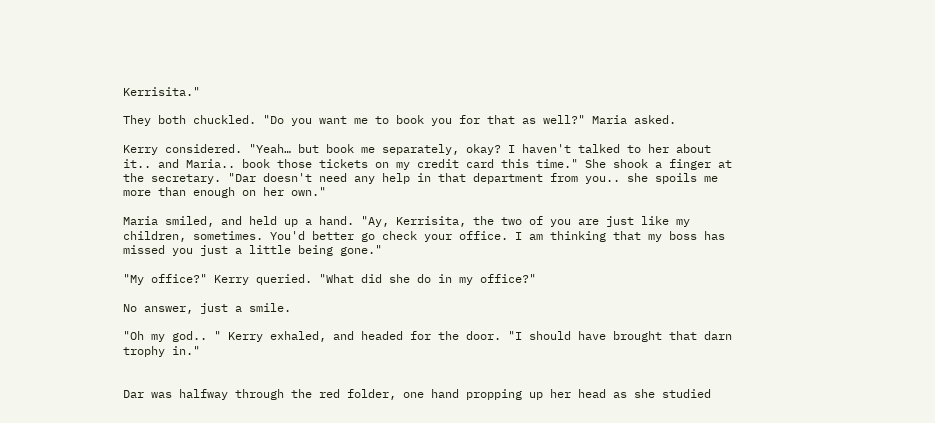Kerrisita."

They both chuckled. "Do you want me to book you for that as well?" Maria asked.

Kerry considered. "Yeah… but book me separately, okay? I haven't talked to her about it.. and Maria.. book those tickets on my credit card this time." She shook a finger at the secretary. "Dar doesn't need any help in that department from you.. she spoils me more than enough on her own."

Maria smiled, and held up a hand. "Ay, Kerrisita, the two of you are just like my children, sometimes. You'd better go check your office. I am thinking that my boss has missed you just a little being gone."

"My office?" Kerry queried. "What did she do in my office?"

No answer, just a smile.

"Oh my god.. " Kerry exhaled, and headed for the door. "I should have brought that darn trophy in."


Dar was halfway through the red folder, one hand propping up her head as she studied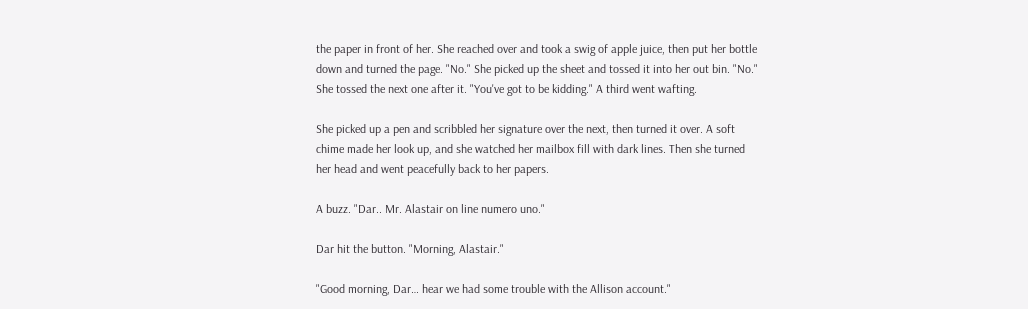the paper in front of her. She reached over and took a swig of apple juice, then put her bottle down and turned the page. "No." She picked up the sheet and tossed it into her out bin. "No." She tossed the next one after it. "You've got to be kidding." A third went wafting.

She picked up a pen and scribbled her signature over the next, then turned it over. A soft chime made her look up, and she watched her mailbox fill with dark lines. Then she turned her head and went peacefully back to her papers.

A buzz. "Dar.. Mr. Alastair on line numero uno."

Dar hit the button. "Morning, Alastair."

"Good morning, Dar… hear we had some trouble with the Allison account."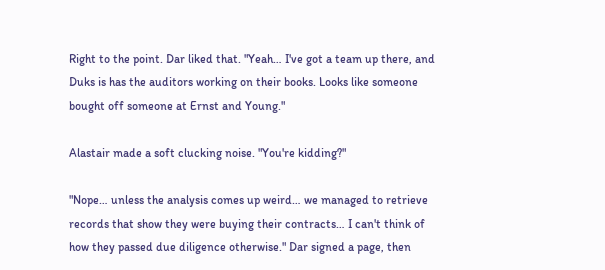Right to the point. Dar liked that. "Yeah… I've got a team up there, and Duks is has the auditors working on their books. Looks like someone bought off someone at Ernst and Young."

Alastair made a soft clucking noise. "You're kidding?"

"Nope… unless the analysis comes up weird… we managed to retrieve records that show they were buying their contracts… I can't think of how they passed due diligence otherwise." Dar signed a page, then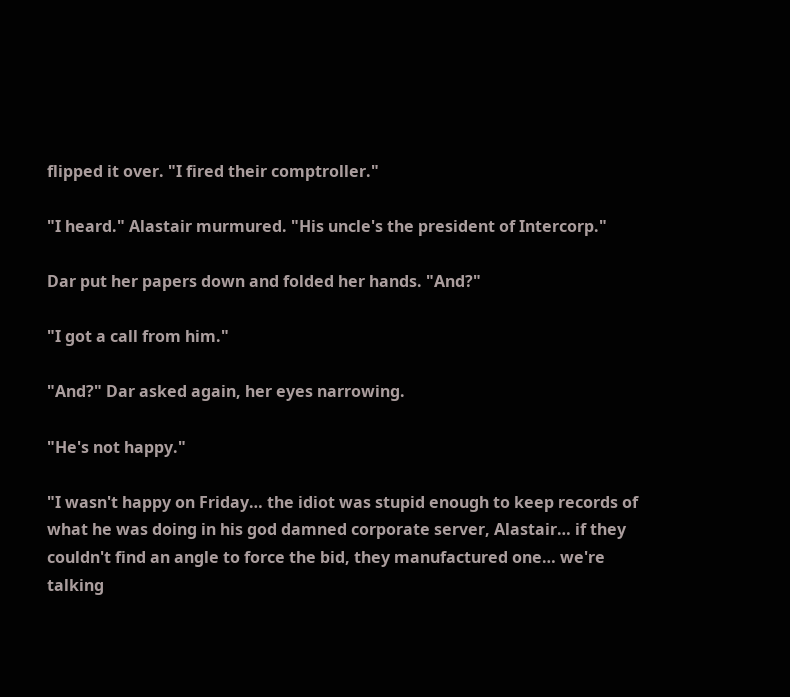flipped it over. "I fired their comptroller."

"I heard." Alastair murmured. "His uncle's the president of Intercorp."

Dar put her papers down and folded her hands. "And?"

"I got a call from him."

"And?" Dar asked again, her eyes narrowing.

"He's not happy."

"I wasn't happy on Friday… the idiot was stupid enough to keep records of what he was doing in his god damned corporate server, Alastair… if they couldn't find an angle to force the bid, they manufactured one… we're talking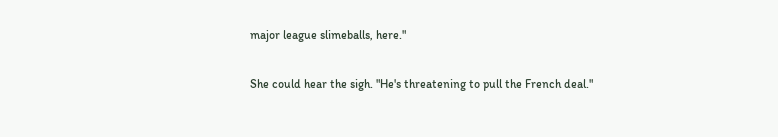major league slimeballs, here."

She could hear the sigh. "He's threatening to pull the French deal."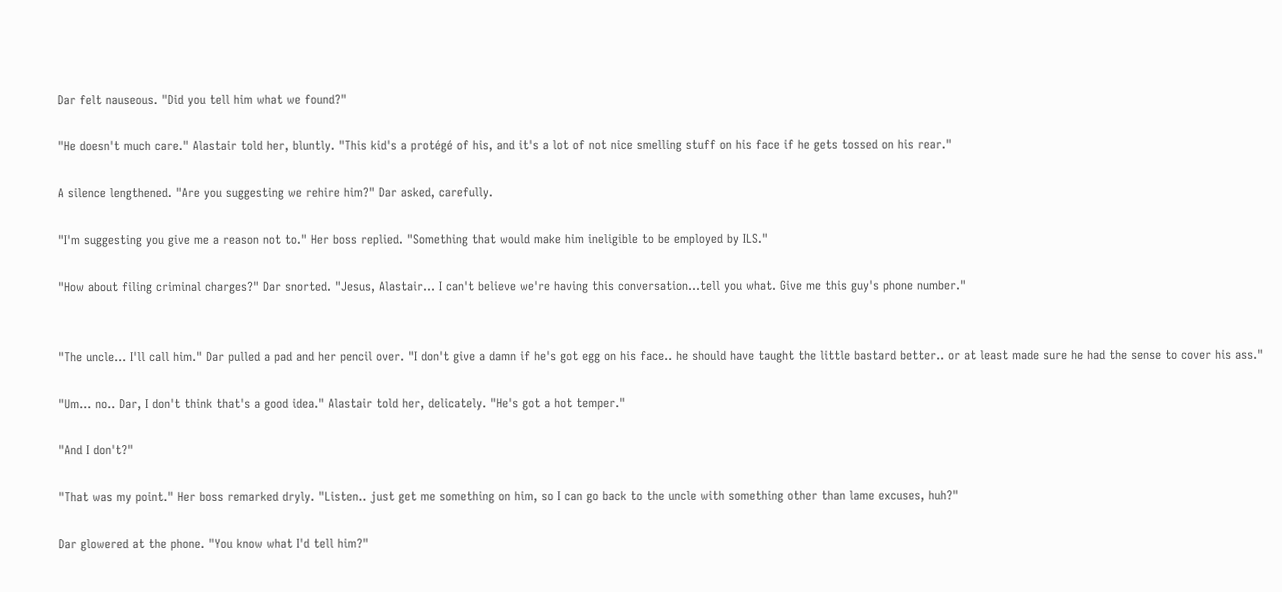Dar felt nauseous. "Did you tell him what we found?"

"He doesn't much care." Alastair told her, bluntly. "This kid's a protégé of his, and it's a lot of not nice smelling stuff on his face if he gets tossed on his rear."

A silence lengthened. "Are you suggesting we rehire him?" Dar asked, carefully.

"I'm suggesting you give me a reason not to." Her boss replied. "Something that would make him ineligible to be employed by ILS."

"How about filing criminal charges?" Dar snorted. "Jesus, Alastair… I can't believe we're having this conversation…tell you what. Give me this guy's phone number."


"The uncle… I'll call him." Dar pulled a pad and her pencil over. "I don't give a damn if he's got egg on his face.. he should have taught the little bastard better.. or at least made sure he had the sense to cover his ass."

"Um… no.. Dar, I don't think that's a good idea." Alastair told her, delicately. "He's got a hot temper."

"And I don't?"

"That was my point." Her boss remarked dryly. "Listen.. just get me something on him, so I can go back to the uncle with something other than lame excuses, huh?"

Dar glowered at the phone. "You know what I'd tell him?"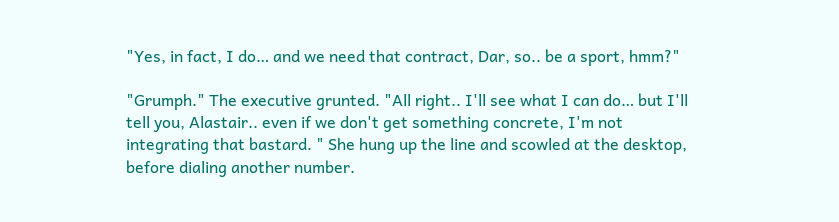"Yes, in fact, I do… and we need that contract, Dar, so.. be a sport, hmm?"

"Grumph." The executive grunted. "All right.. I'll see what I can do… but I'll tell you, Alastair.. even if we don't get something concrete, I'm not integrating that bastard. " She hung up the line and scowled at the desktop, before dialing another number.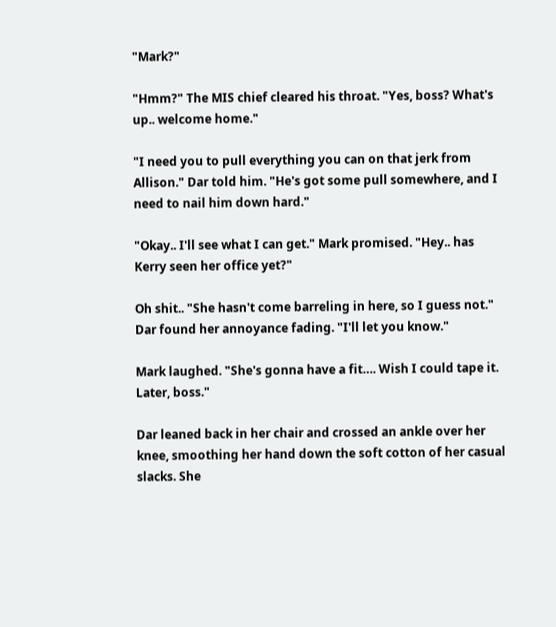"Mark?"

"Hmm?" The MIS chief cleared his throat. "Yes, boss? What's up.. welcome home."

"I need you to pull everything you can on that jerk from Allison." Dar told him. "He's got some pull somewhere, and I need to nail him down hard."

"Okay.. I'll see what I can get." Mark promised. "Hey.. has Kerry seen her office yet?"

Oh shit.. "She hasn't come barreling in here, so I guess not." Dar found her annoyance fading. "I'll let you know."

Mark laughed. "She's gonna have a fit…. Wish I could tape it. Later, boss."

Dar leaned back in her chair and crossed an ankle over her knee, smoothing her hand down the soft cotton of her casual slacks. She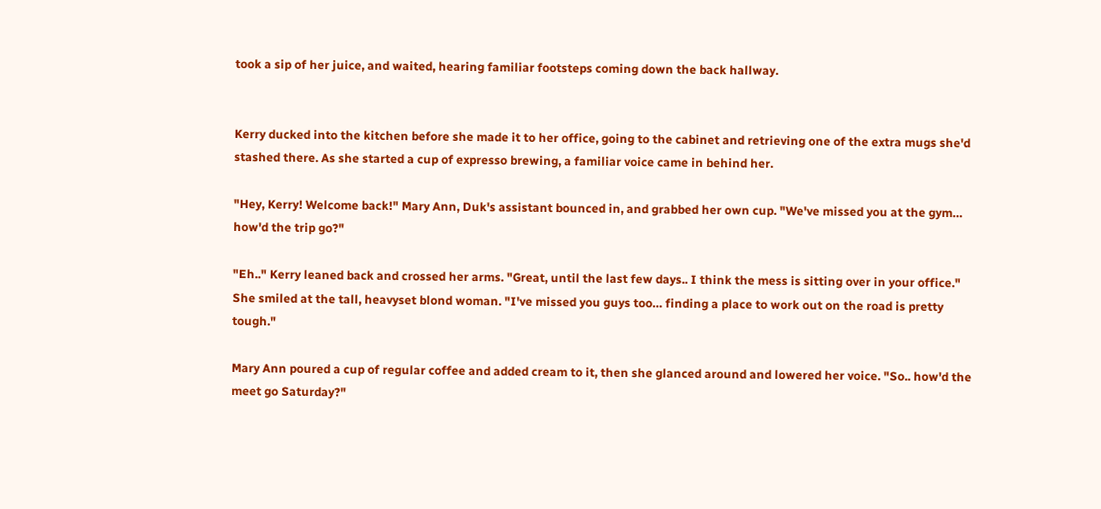took a sip of her juice, and waited, hearing familiar footsteps coming down the back hallway.


Kerry ducked into the kitchen before she made it to her office, going to the cabinet and retrieving one of the extra mugs she'd stashed there. As she started a cup of expresso brewing, a familiar voice came in behind her.

"Hey, Kerry! Welcome back!" Mary Ann, Duk's assistant bounced in, and grabbed her own cup. "We've missed you at the gym… how'd the trip go?"

"Eh.." Kerry leaned back and crossed her arms. "Great, until the last few days.. I think the mess is sitting over in your office." She smiled at the tall, heavyset blond woman. "I've missed you guys too… finding a place to work out on the road is pretty tough."

Mary Ann poured a cup of regular coffee and added cream to it, then she glanced around and lowered her voice. "So.. how'd the meet go Saturday?"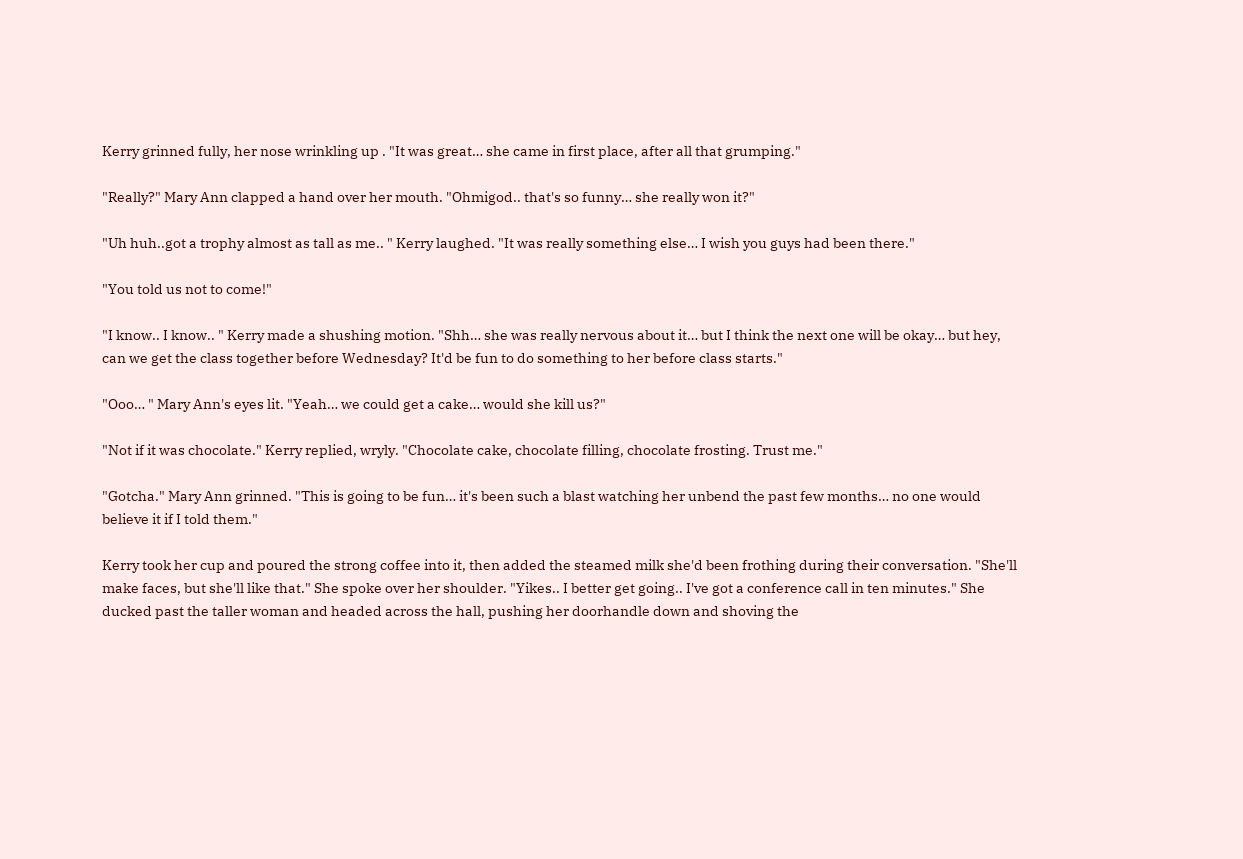Kerry grinned fully, her nose wrinkling up . "It was great… she came in first place, after all that grumping."

"Really?" Mary Ann clapped a hand over her mouth. "Ohmigod.. that's so funny… she really won it?"

"Uh huh..got a trophy almost as tall as me.. " Kerry laughed. "It was really something else… I wish you guys had been there."

"You told us not to come!"

"I know.. I know.. " Kerry made a shushing motion. "Shh… she was really nervous about it… but I think the next one will be okay… but hey, can we get the class together before Wednesday? It'd be fun to do something to her before class starts."

"Ooo… " Mary Ann's eyes lit. "Yeah… we could get a cake… would she kill us?"

"Not if it was chocolate." Kerry replied, wryly. "Chocolate cake, chocolate filling, chocolate frosting. Trust me."

"Gotcha." Mary Ann grinned. "This is going to be fun… it's been such a blast watching her unbend the past few months… no one would believe it if I told them."

Kerry took her cup and poured the strong coffee into it, then added the steamed milk she'd been frothing during their conversation. "She'll make faces, but she'll like that." She spoke over her shoulder. "Yikes.. I better get going.. I've got a conference call in ten minutes." She ducked past the taller woman and headed across the hall, pushing her doorhandle down and shoving the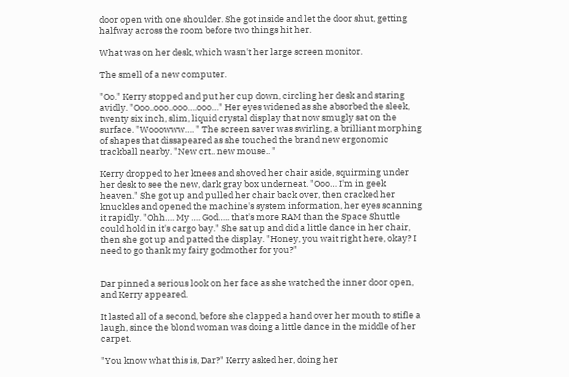door open with one shoulder. She got inside and let the door shut, getting halfway across the room before two things hit her.

What was on her desk, which wasn't her large screen monitor.

The smell of a new computer.

"Oo." Kerry stopped and put her cup down, circling her desk and staring avidly. "Ooo..ooo..ooo….ooo…" Her eyes widened as she absorbed the sleek, twenty six inch, slim, liquid crystal display that now smugly sat on the surface. "Wooowww…. " The screen saver was swirling, a brilliant morphing of shapes that dissapeared as she touched the brand new ergonomic trackball nearby. "New crt.. new mouse.. "

Kerry dropped to her knees and shoved her chair aside, squirming under her desk to see the new, dark gray box underneat. "Ooo… I'm in geek heaven." She got up and pulled her chair back over, then cracked her knuckles and opened the machine's system information, her eyes scanning it rapidly. "Ohh…. My …. God….. that's more RAM than the Space Shuttle could hold in it's cargo bay." She sat up and did a little dance in her chair, then she got up and patted the display. "Honey, you wait right here, okay? I need to go thank my fairy godmother for you?"


Dar pinned a serious look on her face as she watched the inner door open, and Kerry appeared.

It lasted all of a second, before she clapped a hand over her mouth to stifle a laugh, since the blond woman was doing a little dance in the middle of her carpet.

"You know what this is, Dar?" Kerry asked her, doing her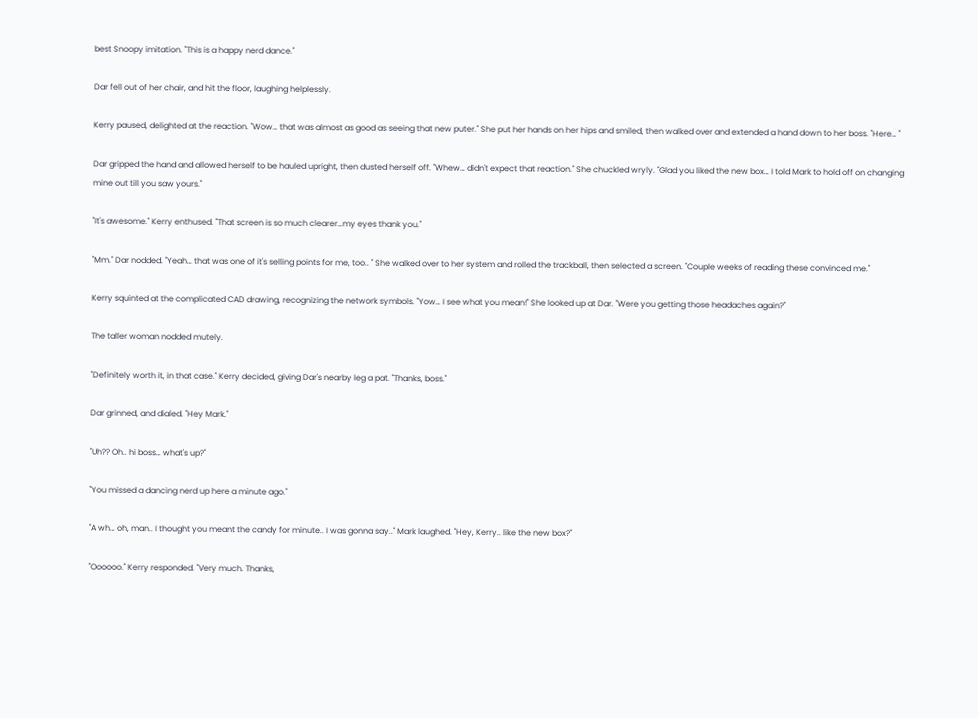best Snoopy imitation. "This is a happy nerd dance."

Dar fell out of her chair, and hit the floor, laughing helplessly.

Kerry paused, delighted at the reaction. "Wow… that was almost as good as seeing that new puter." She put her hands on her hips and smiled, then walked over and extended a hand down to her boss. "Here… "

Dar gripped the hand and allowed herself to be hauled upright, then dusted herself off. "Whew… didn't expect that reaction." She chuckled wryly. "Glad you liked the new box… I told Mark to hold off on changing mine out till you saw yours."

"It's awesome." Kerry enthused. "That screen is so much clearer…my eyes thank you."

"Mm." Dar nodded. "Yeah… that was one of it's selling points for me, too.. " She walked over to her system and rolled the trackball, then selected a screen. "Couple weeks of reading these convinced me."

Kerry squinted at the complicated CAD drawing, recognizing the network symbols. "Yow… I see what you mean!" She looked up at Dar. "Were you getting those headaches again?"

The taller woman nodded mutely.

"Definitely worth it, in that case." Kerry decided, giving Dar's nearby leg a pat. "Thanks, boss."

Dar grinned, and dialed. "Hey Mark."

"Uh?? Oh.. hi boss… what's up?"

"You missed a dancing nerd up here a minute ago."

"A wh… oh, man.. I thought you meant the candy for minute.. I was gonna say.." Mark laughed. "Hey, Kerry.. like the new box?"

"Oooooo." Kerry responded. "Very much. Thanks,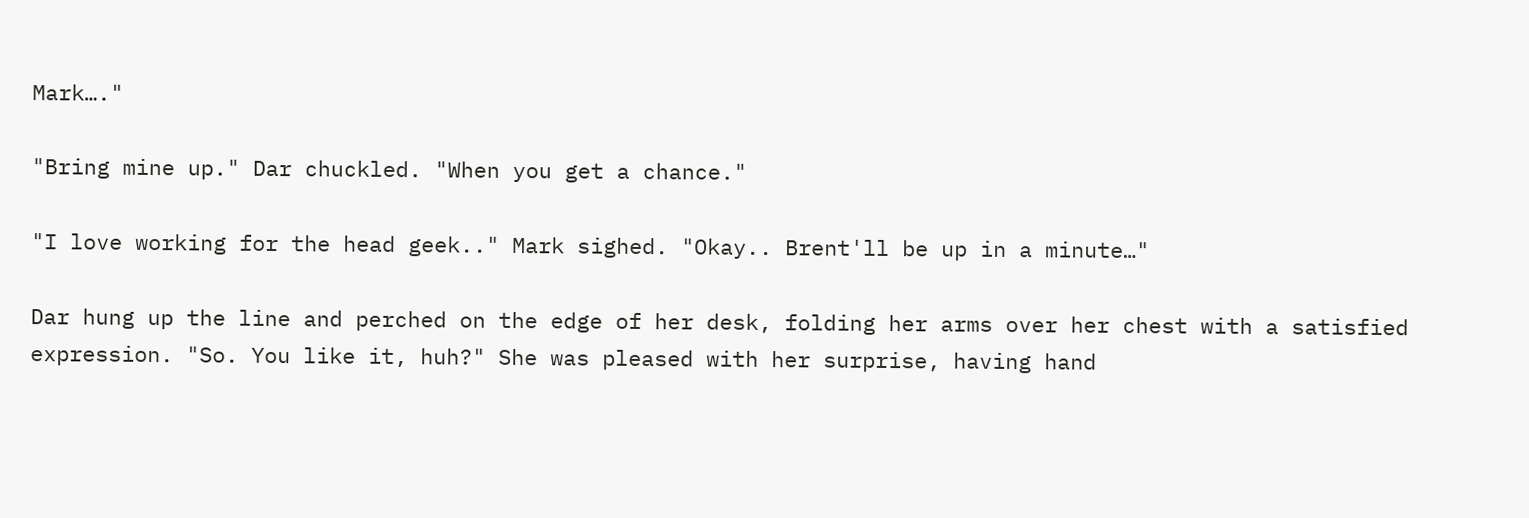Mark…."

"Bring mine up." Dar chuckled. "When you get a chance."

"I love working for the head geek.." Mark sighed. "Okay.. Brent'll be up in a minute…"

Dar hung up the line and perched on the edge of her desk, folding her arms over her chest with a satisfied expression. "So. You like it, huh?" She was pleased with her surprise, having hand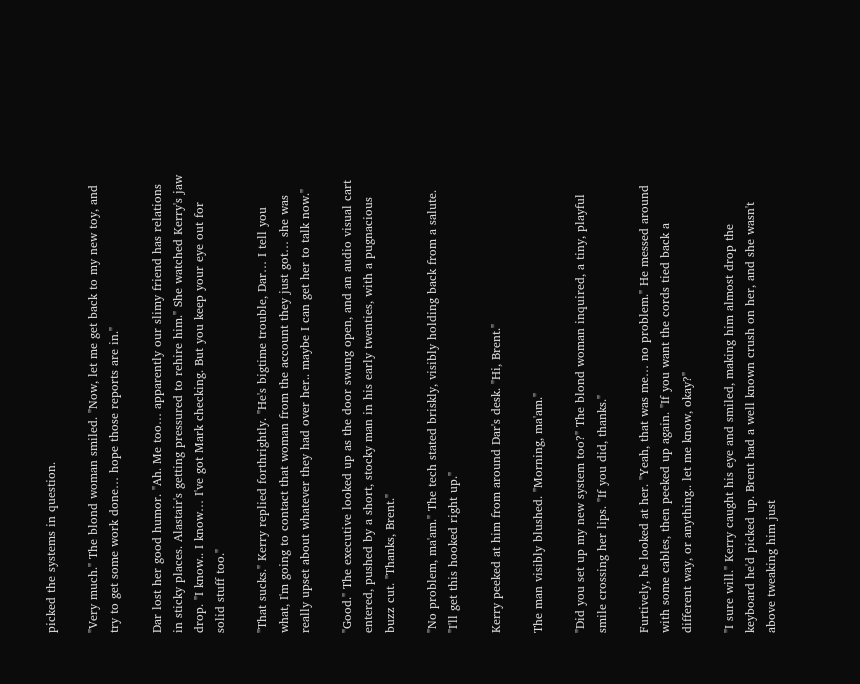picked the systems in question.

"Very much." The blond woman smiled. "Now, let me get back to my new toy, and try to get some work done… hope those reports are in."

Dar lost her good humor. "Ah. Me too… apparently our slimy friend has relations in sticky places. Alastair's getting pressured to rehire him." She watched Kerry's jaw drop. "I know.. I know… I've got Mark checking. But you keep your eye out for solid stuff too."

"That sucks." Kerry replied forthrightly. "He's bigtime trouble, Dar… I tell you what, I'm going to contact that woman from the account they just got… she was really upset about whatever they had over her.. maybe I can get her to talk now."

"Good." The executive looked up as the door swung open, and an audio visual cart entered, pushed by a short, stocky man in his early twenties, with a pugnacious buzz cut. "Thanks, Brent."

"No problem, ma'am." The tech stated briskly, visibly holding back from a salute. "I'll get this hooked right up."

Kerry peeked at him from around Dar's desk. "Hi, Brent."

The man visibly blushed. "Morning, ma'am."

"Did you set up my new system too?" The blond woman inquired, a tiny, playful smile crossing her lips. "If you did, thanks."

Furtively, he looked at her. "Yeah, that was me… no problem." He messed around with some cables, then peeked up again. "If you want the cords tied back a different way, or anything.. let me know, okay?"

"I sure will." Kerry caught his eye and smiled, making him almost drop the keyboard he'd picked up. Brent had a well known crush on her, and she wasn't above tweaking him just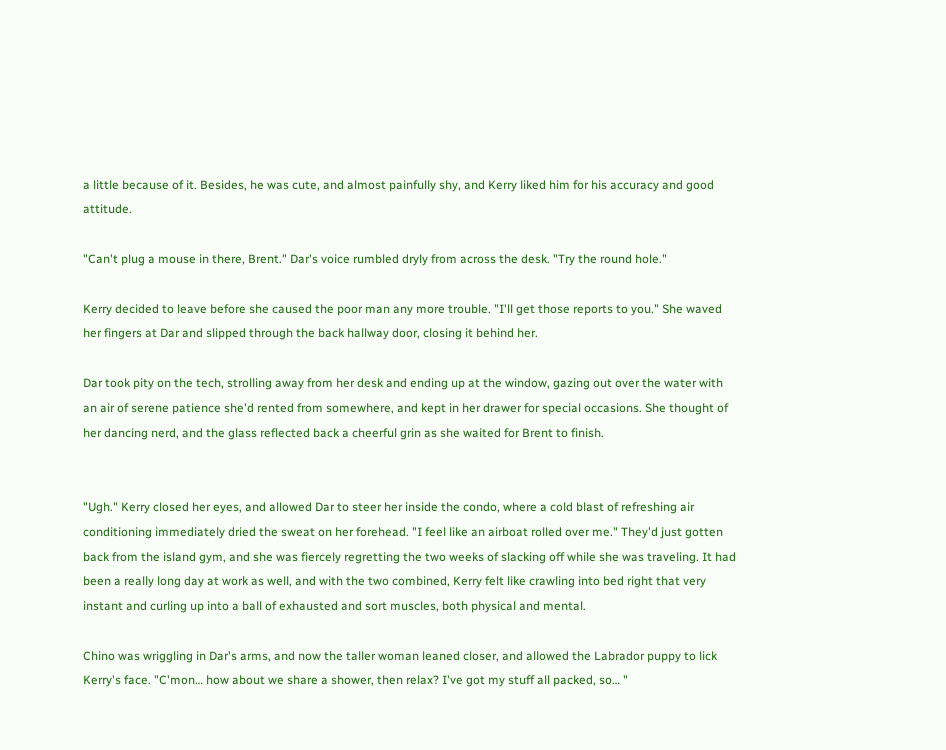a little because of it. Besides, he was cute, and almost painfully shy, and Kerry liked him for his accuracy and good attitude.

"Can't plug a mouse in there, Brent." Dar's voice rumbled dryly from across the desk. "Try the round hole."

Kerry decided to leave before she caused the poor man any more trouble. "I'll get those reports to you." She waved her fingers at Dar and slipped through the back hallway door, closing it behind her.

Dar took pity on the tech, strolling away from her desk and ending up at the window, gazing out over the water with an air of serene patience she'd rented from somewhere, and kept in her drawer for special occasions. She thought of her dancing nerd, and the glass reflected back a cheerful grin as she waited for Brent to finish.


"Ugh." Kerry closed her eyes, and allowed Dar to steer her inside the condo, where a cold blast of refreshing air conditioning immediately dried the sweat on her forehead. "I feel like an airboat rolled over me." They'd just gotten back from the island gym, and she was fiercely regretting the two weeks of slacking off while she was traveling. It had been a really long day at work as well, and with the two combined, Kerry felt like crawling into bed right that very instant and curling up into a ball of exhausted and sort muscles, both physical and mental.

Chino was wriggling in Dar's arms, and now the taller woman leaned closer, and allowed the Labrador puppy to lick Kerry's face. "C'mon… how about we share a shower, then relax? I've got my stuff all packed, so… "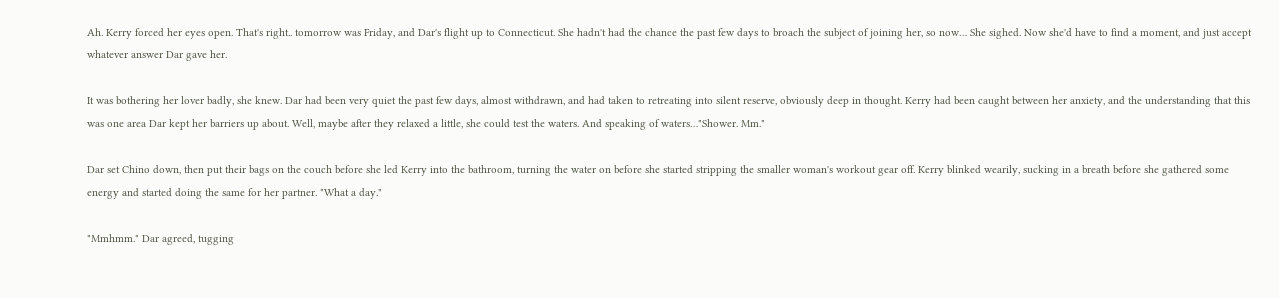Ah. Kerry forced her eyes open. That's right.. tomorrow was Friday, and Dar's flight up to Connecticut. She hadn't had the chance the past few days to broach the subject of joining her, so now… She sighed. Now she'd have to find a moment, and just accept whatever answer Dar gave her.

It was bothering her lover badly, she knew. Dar had been very quiet the past few days, almost withdrawn, and had taken to retreating into silent reserve, obviously deep in thought. Kerry had been caught between her anxiety, and the understanding that this was one area Dar kept her barriers up about. Well, maybe after they relaxed a little, she could test the waters. And speaking of waters…"Shower. Mm."

Dar set Chino down, then put their bags on the couch before she led Kerry into the bathroom, turning the water on before she started stripping the smaller woman's workout gear off. Kerry blinked wearily, sucking in a breath before she gathered some energy and started doing the same for her partner. "What a day."

"Mmhmm." Dar agreed, tugging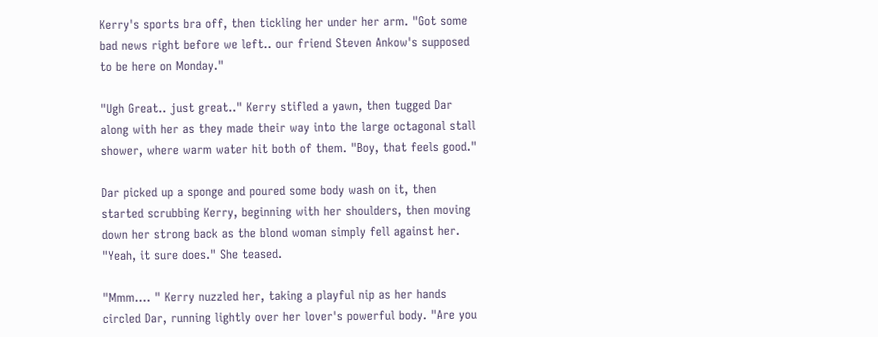Kerry's sports bra off, then tickling her under her arm. "Got some bad news right before we left.. our friend Steven Ankow's supposed to be here on Monday."

"Ugh Great.. just great.." Kerry stifled a yawn, then tugged Dar along with her as they made their way into the large octagonal stall shower, where warm water hit both of them. "Boy, that feels good."

Dar picked up a sponge and poured some body wash on it, then started scrubbing Kerry, beginning with her shoulders, then moving down her strong back as the blond woman simply fell against her. "Yeah, it sure does." She teased.

"Mmm…. " Kerry nuzzled her, taking a playful nip as her hands circled Dar, running lightly over her lover's powerful body. "Are you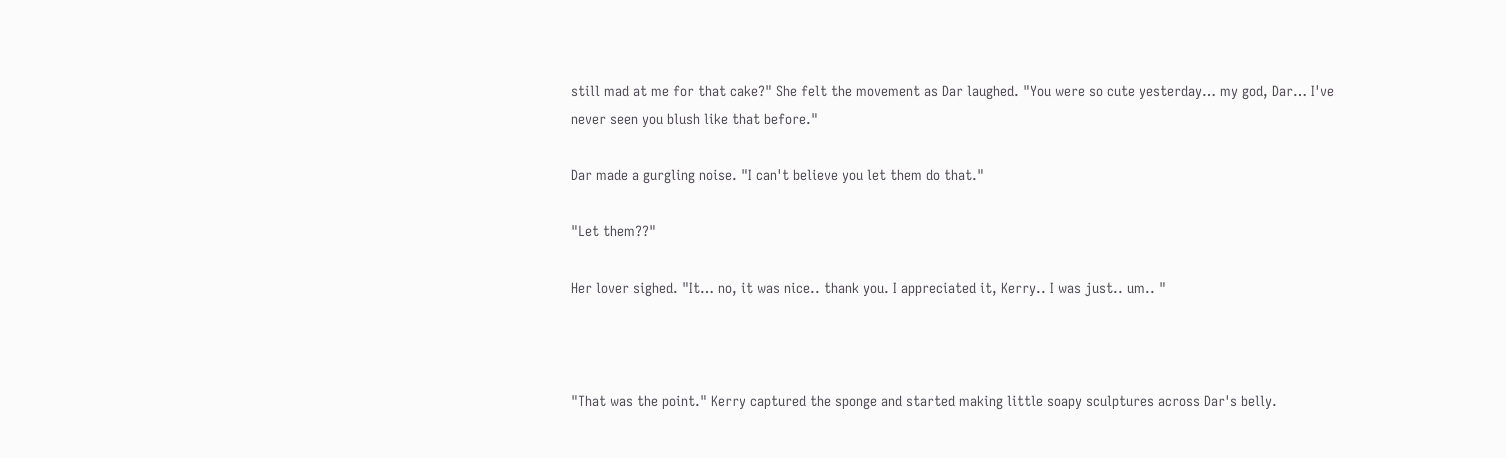still mad at me for that cake?" She felt the movement as Dar laughed. "You were so cute yesterday… my god, Dar… I've never seen you blush like that before."

Dar made a gurgling noise. "I can't believe you let them do that."

"Let them??"

Her lover sighed. "It… no, it was nice.. thank you. I appreciated it, Kerry.. I was just.. um.. "



"That was the point." Kerry captured the sponge and started making little soapy sculptures across Dar's belly.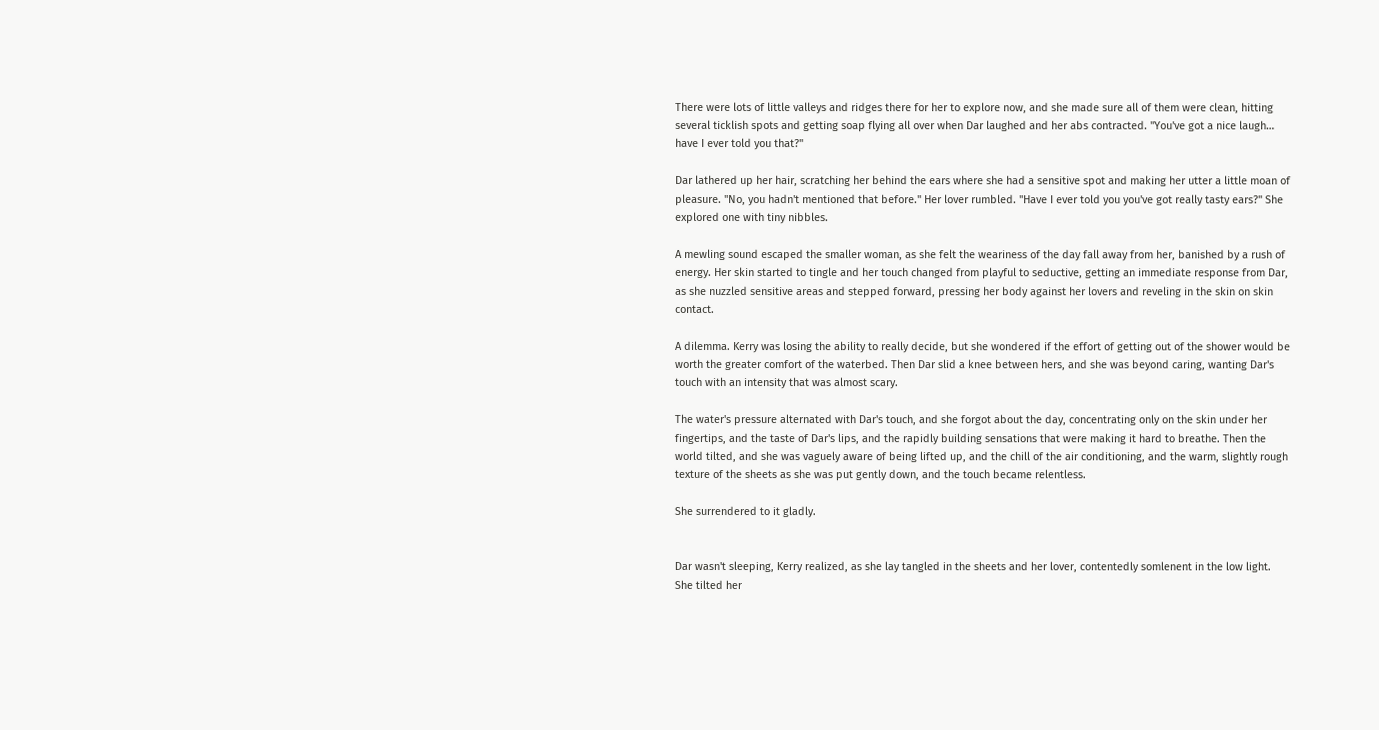There were lots of little valleys and ridges there for her to explore now, and she made sure all of them were clean, hitting several ticklish spots and getting soap flying all over when Dar laughed and her abs contracted. "You've got a nice laugh… have I ever told you that?"

Dar lathered up her hair, scratching her behind the ears where she had a sensitive spot and making her utter a little moan of pleasure. "No, you hadn't mentioned that before." Her lover rumbled. "Have I ever told you you've got really tasty ears?" She explored one with tiny nibbles.

A mewling sound escaped the smaller woman, as she felt the weariness of the day fall away from her, banished by a rush of energy. Her skin started to tingle and her touch changed from playful to seductive, getting an immediate response from Dar, as she nuzzled sensitive areas and stepped forward, pressing her body against her lovers and reveling in the skin on skin contact.

A dilemma. Kerry was losing the ability to really decide, but she wondered if the effort of getting out of the shower would be worth the greater comfort of the waterbed. Then Dar slid a knee between hers, and she was beyond caring, wanting Dar's touch with an intensity that was almost scary.

The water's pressure alternated with Dar's touch, and she forgot about the day, concentrating only on the skin under her fingertips, and the taste of Dar's lips, and the rapidly building sensations that were making it hard to breathe. Then the world tilted, and she was vaguely aware of being lifted up, and the chill of the air conditioning, and the warm, slightly rough texture of the sheets as she was put gently down, and the touch became relentless.

She surrendered to it gladly.


Dar wasn't sleeping, Kerry realized, as she lay tangled in the sheets and her lover, contentedly somlenent in the low light. She tilted her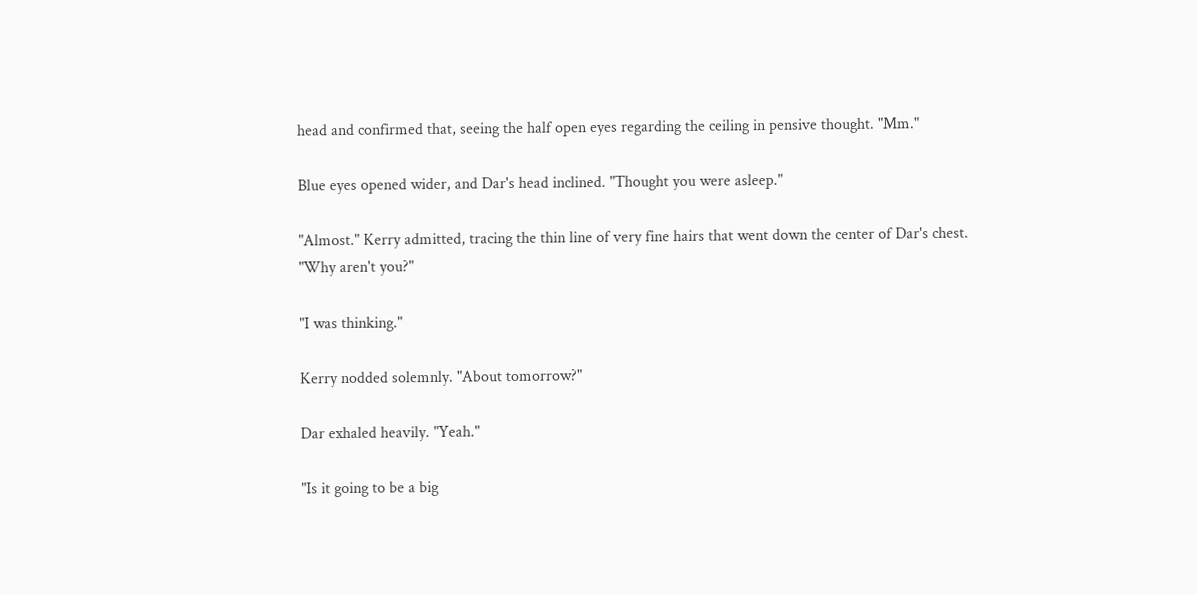head and confirmed that, seeing the half open eyes regarding the ceiling in pensive thought. "Mm."

Blue eyes opened wider, and Dar's head inclined. "Thought you were asleep."

"Almost." Kerry admitted, tracing the thin line of very fine hairs that went down the center of Dar's chest. "Why aren't you?"

"I was thinking."

Kerry nodded solemnly. "About tomorrow?"

Dar exhaled heavily. "Yeah."

"Is it going to be a big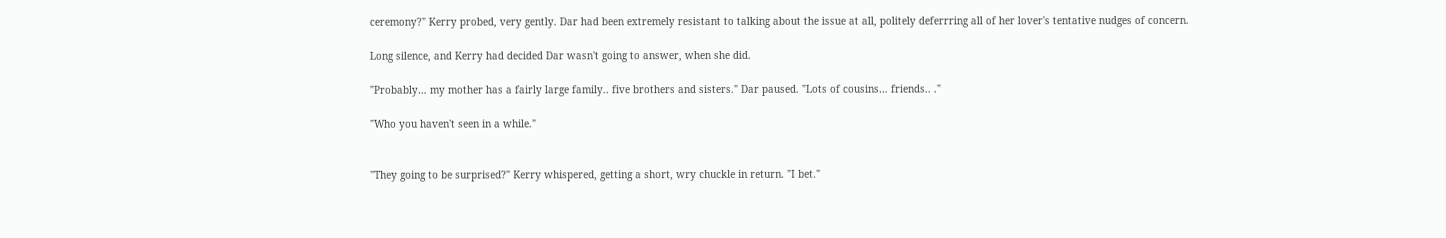ceremony?" Kerry probed, very gently. Dar had been extremely resistant to talking about the issue at all, politely deferrring all of her lover's tentative nudges of concern.

Long silence, and Kerry had decided Dar wasn't going to answer, when she did.

"Probably… my mother has a fairly large family.. five brothers and sisters." Dar paused. "Lots of cousins… friends.. ."

"Who you haven't seen in a while."


"They going to be surprised?" Kerry whispered, getting a short, wry chuckle in return. "I bet."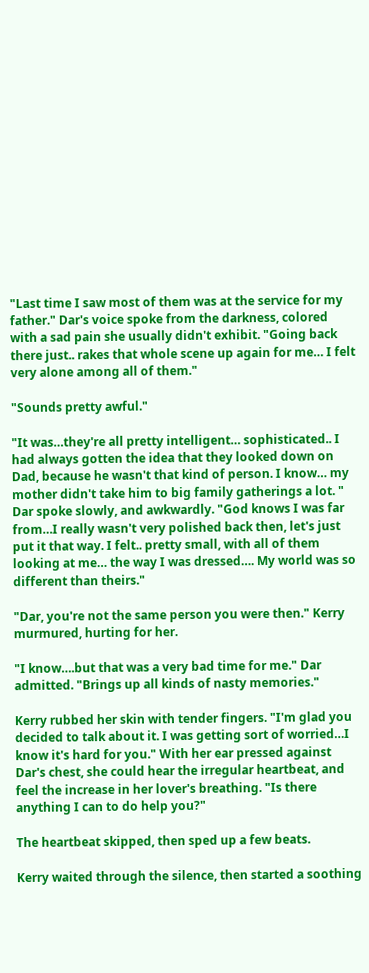"Last time I saw most of them was at the service for my father." Dar's voice spoke from the darkness, colored with a sad pain she usually didn't exhibit. "Going back there just.. rakes that whole scene up again for me… I felt very alone among all of them."

"Sounds pretty awful."

"It was…they're all pretty intelligent… sophisticated.. I had always gotten the idea that they looked down on Dad, because he wasn't that kind of person. I know… my mother didn't take him to big family gatherings a lot. " Dar spoke slowly, and awkwardly. "God knows I was far from…I really wasn't very polished back then, let's just put it that way. I felt.. pretty small, with all of them looking at me… the way I was dressed…. My world was so different than theirs."

"Dar, you're not the same person you were then." Kerry murmured, hurting for her.

"I know….but that was a very bad time for me." Dar admitted. "Brings up all kinds of nasty memories."

Kerry rubbed her skin with tender fingers. "I'm glad you decided to talk about it. I was getting sort of worried…I know it's hard for you." With her ear pressed against Dar's chest, she could hear the irregular heartbeat, and feel the increase in her lover's breathing. "Is there anything I can to do help you?"

The heartbeat skipped, then sped up a few beats.

Kerry waited through the silence, then started a soothing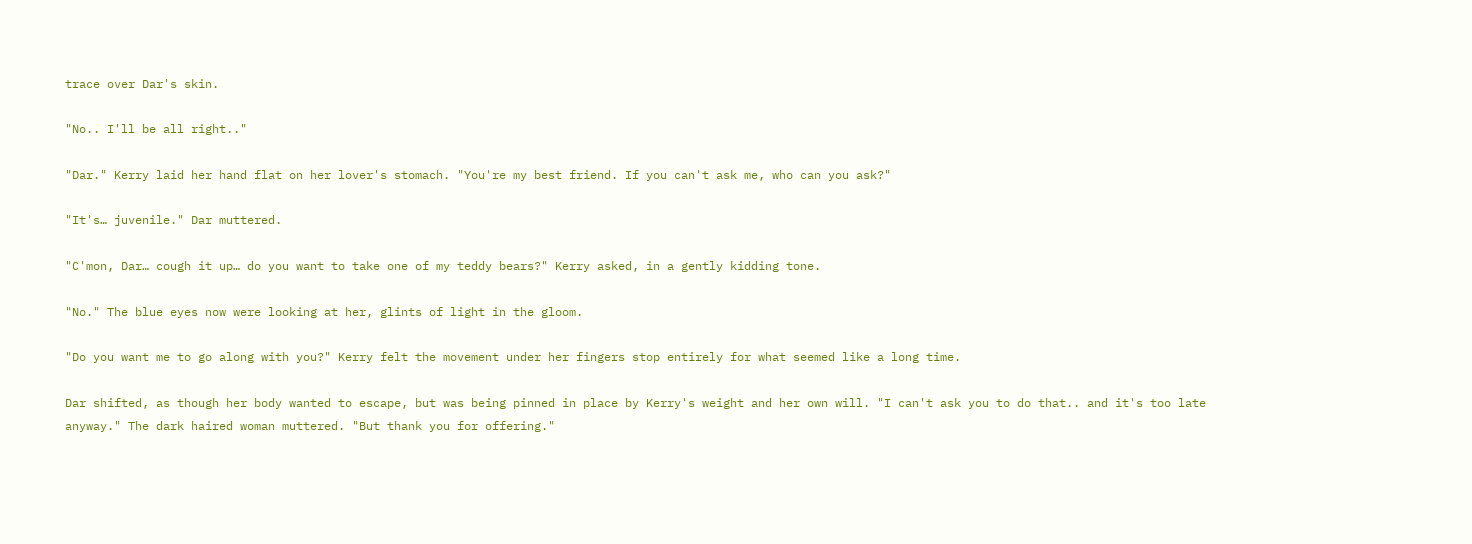trace over Dar's skin.

"No.. I'll be all right.."

"Dar." Kerry laid her hand flat on her lover's stomach. "You're my best friend. If you can't ask me, who can you ask?"

"It's… juvenile." Dar muttered.

"C'mon, Dar… cough it up… do you want to take one of my teddy bears?" Kerry asked, in a gently kidding tone.

"No." The blue eyes now were looking at her, glints of light in the gloom.

"Do you want me to go along with you?" Kerry felt the movement under her fingers stop entirely for what seemed like a long time.

Dar shifted, as though her body wanted to escape, but was being pinned in place by Kerry's weight and her own will. "I can't ask you to do that.. and it's too late anyway." The dark haired woman muttered. "But thank you for offering."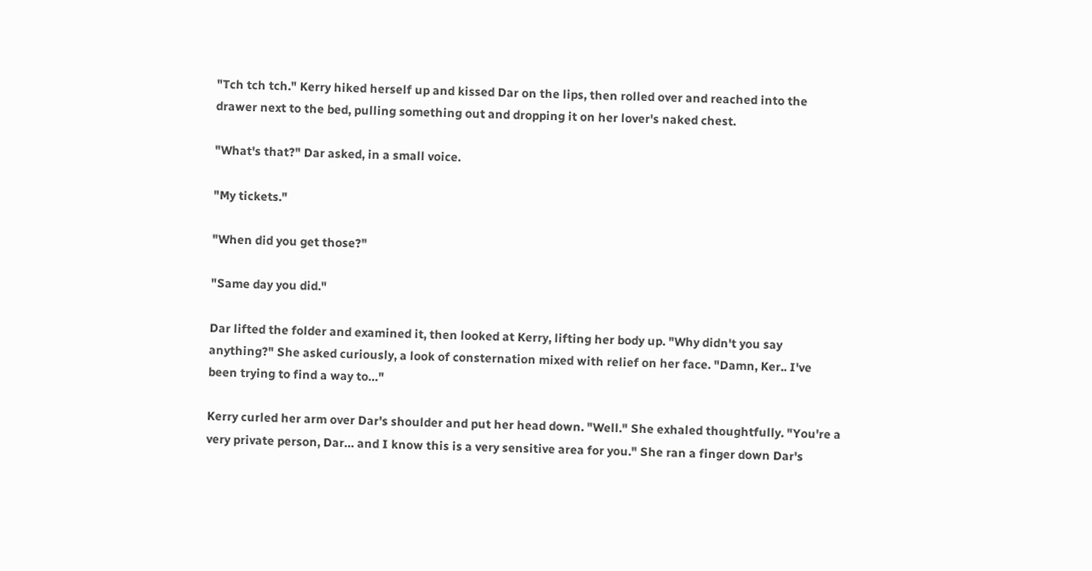"Tch tch tch." Kerry hiked herself up and kissed Dar on the lips, then rolled over and reached into the drawer next to the bed, pulling something out and dropping it on her lover's naked chest.

"What's that?" Dar asked, in a small voice.

"My tickets."

"When did you get those?"

"Same day you did."

Dar lifted the folder and examined it, then looked at Kerry, lifting her body up. "Why didn't you say anything?" She asked curiously, a look of consternation mixed with relief on her face. "Damn, Ker.. I've been trying to find a way to…"

Kerry curled her arm over Dar's shoulder and put her head down. "Well." She exhaled thoughtfully. "You're a very private person, Dar… and I know this is a very sensitive area for you." She ran a finger down Dar's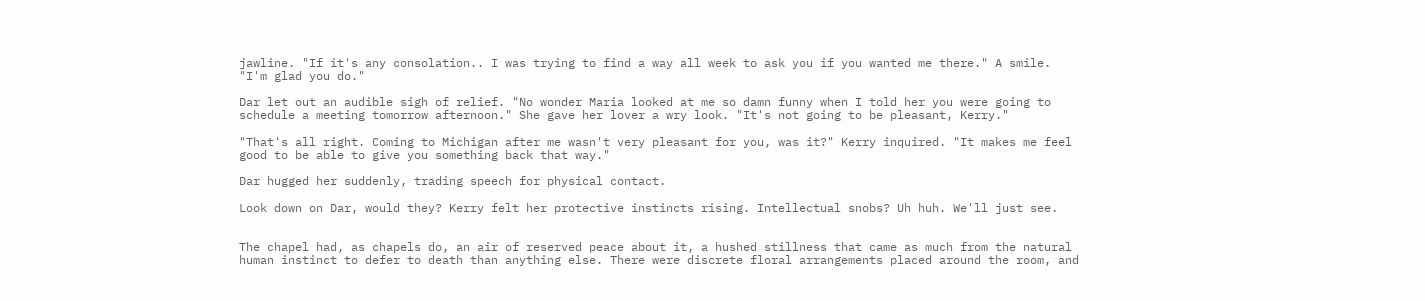jawline. "If it's any consolation.. I was trying to find a way all week to ask you if you wanted me there." A smile. "I'm glad you do."

Dar let out an audible sigh of relief. "No wonder Maria looked at me so damn funny when I told her you were going to schedule a meeting tomorrow afternoon." She gave her lover a wry look. "It's not going to be pleasant, Kerry."

"That's all right. Coming to Michigan after me wasn't very pleasant for you, was it?" Kerry inquired. "It makes me feel good to be able to give you something back that way."

Dar hugged her suddenly, trading speech for physical contact.

Look down on Dar, would they? Kerry felt her protective instincts rising. Intellectual snobs? Uh huh. We'll just see.


The chapel had, as chapels do, an air of reserved peace about it, a hushed stillness that came as much from the natural human instinct to defer to death than anything else. There were discrete floral arrangements placed around the room, and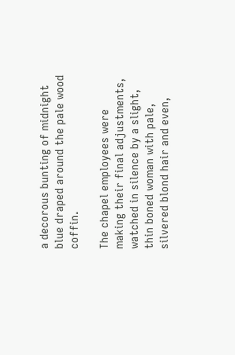a decorous bunting of midnight blue draped around the pale wood coffin.

The chapel employees were making their final adjustments, watched in silence by a slight, thin boned woman with pale, silvered blond hair and even,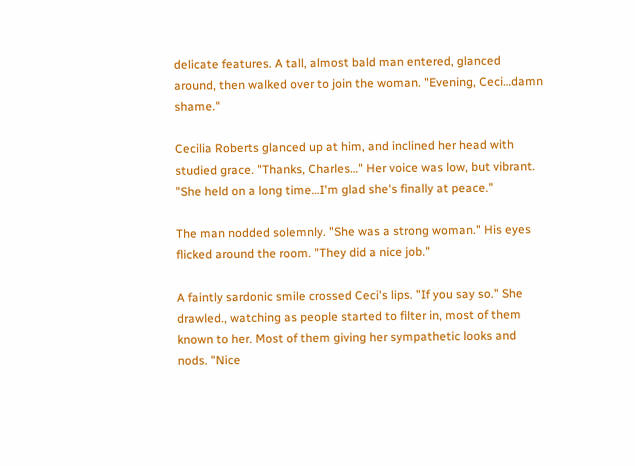delicate features. A tall, almost bald man entered, glanced around, then walked over to join the woman. "Evening, Ceci…damn shame."

Cecilia Roberts glanced up at him, and inclined her head with studied grace. "Thanks, Charles…" Her voice was low, but vibrant. "She held on a long time…I'm glad she's finally at peace."

The man nodded solemnly. "She was a strong woman." His eyes flicked around the room. "They did a nice job."

A faintly sardonic smile crossed Ceci's lips. "If you say so." She drawled., watching as people started to filter in, most of them known to her. Most of them giving her sympathetic looks and nods. "Nice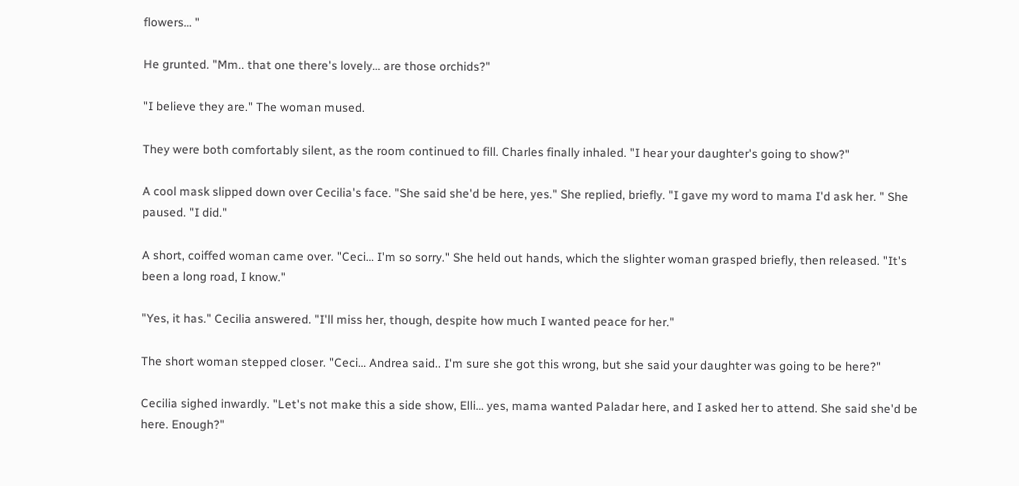flowers… "

He grunted. "Mm.. that one there's lovely… are those orchids?"

"I believe they are." The woman mused.

They were both comfortably silent, as the room continued to fill. Charles finally inhaled. "I hear your daughter's going to show?"

A cool mask slipped down over Cecilia's face. "She said she'd be here, yes." She replied, briefly. "I gave my word to mama I'd ask her. " She paused. "I did."

A short, coiffed woman came over. "Ceci… I'm so sorry." She held out hands, which the slighter woman grasped briefly, then released. "It's been a long road, I know."

"Yes, it has." Cecilia answered. "I'll miss her, though, despite how much I wanted peace for her."

The short woman stepped closer. "Ceci… Andrea said.. I'm sure she got this wrong, but she said your daughter was going to be here?"

Cecilia sighed inwardly. "Let's not make this a side show, Elli… yes, mama wanted Paladar here, and I asked her to attend. She said she'd be here. Enough?"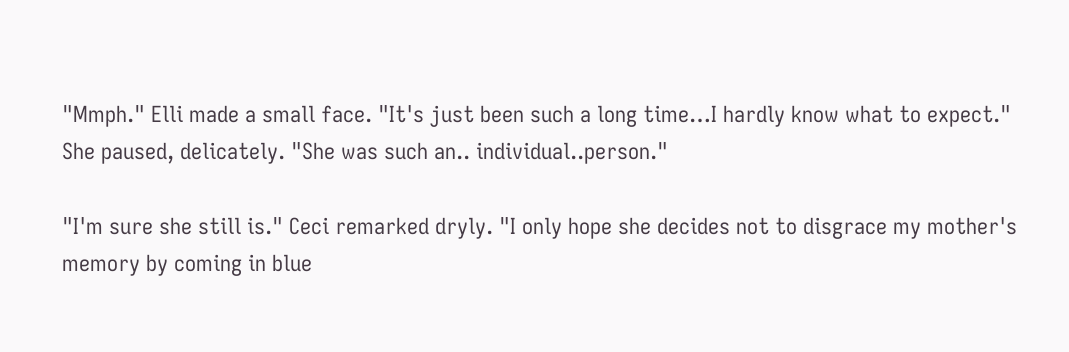"Mmph." Elli made a small face. "It's just been such a long time…I hardly know what to expect." She paused, delicately. "She was such an.. individual..person."

"I'm sure she still is." Ceci remarked dryly. "I only hope she decides not to disgrace my mother's memory by coming in blue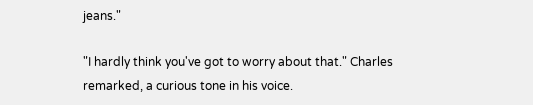jeans."

"I hardly think you've got to worry about that." Charles remarked, a curious tone in his voice.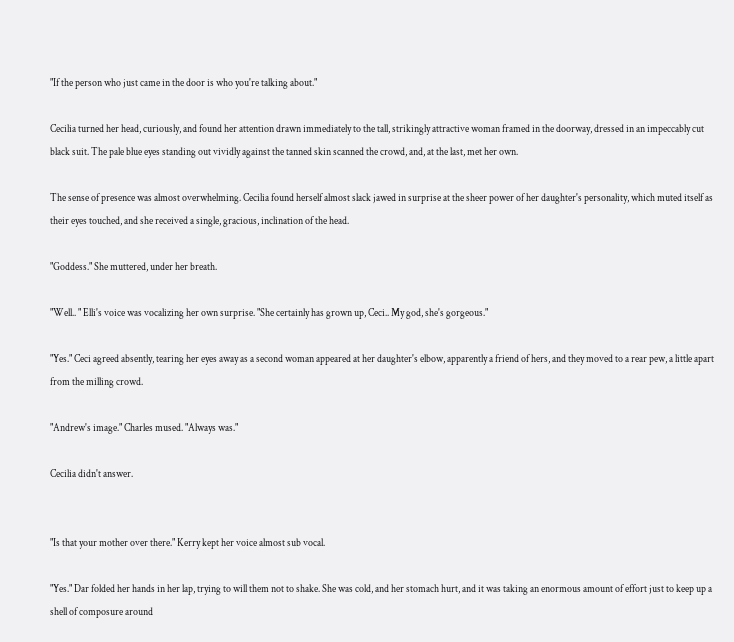"If the person who just came in the door is who you're talking about."

Cecilia turned her head, curiously, and found her attention drawn immediately to the tall, strikingly attractive woman framed in the doorway, dressed in an impeccably cut black suit. The pale blue eyes standing out vividly against the tanned skin scanned the crowd, and, at the last, met her own.

The sense of presence was almost overwhelming. Cecilia found herself almost slack jawed in surprise at the sheer power of her daughter's personality, which muted itself as their eyes touched, and she received a single, gracious, inclination of the head.

"Goddess." She muttered, under her breath.

"Well.. " Elli's voice was vocalizing her own surprise. "She certainly has grown up, Ceci.. My god, she's gorgeous."

"Yes." Ceci agreed absently, tearing her eyes away as a second woman appeared at her daughter's elbow, apparently a friend of hers, and they moved to a rear pew, a little apart from the milling crowd.

"Andrew's image." Charles mused. "Always was."

Cecilia didn't answer.


"Is that your mother over there." Kerry kept her voice almost sub vocal.

"Yes." Dar folded her hands in her lap, trying to will them not to shake. She was cold, and her stomach hurt, and it was taking an enormous amount of effort just to keep up a shell of composure around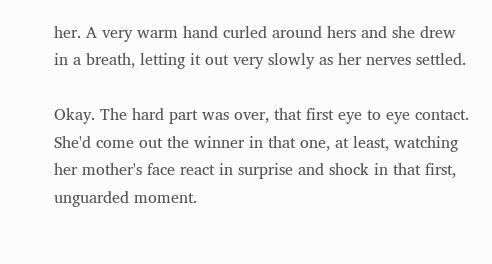her. A very warm hand curled around hers and she drew in a breath, letting it out very slowly as her nerves settled.

Okay. The hard part was over, that first eye to eye contact. She'd come out the winner in that one, at least, watching her mother's face react in surprise and shock in that first, unguarded moment.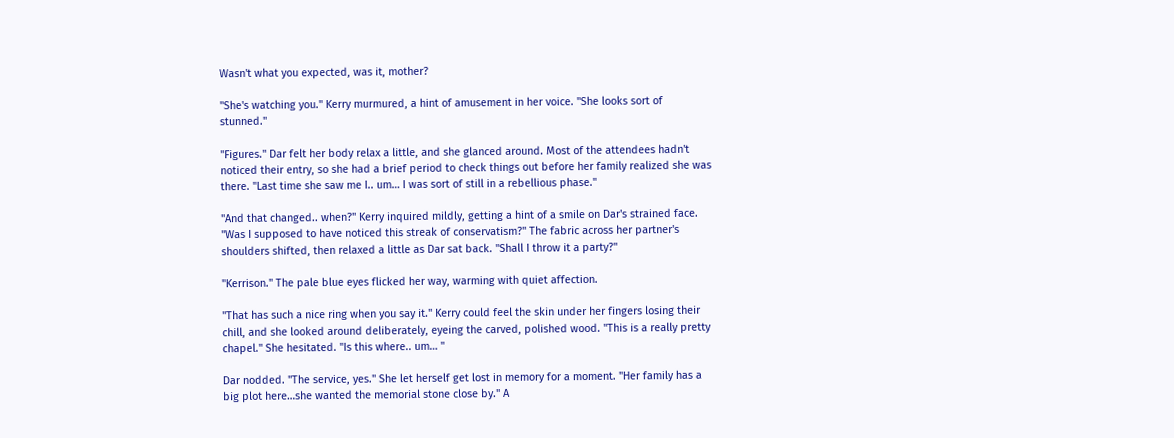Wasn't what you expected, was it, mother?

"She's watching you." Kerry murmured, a hint of amusement in her voice. "She looks sort of stunned."

"Figures." Dar felt her body relax a little, and she glanced around. Most of the attendees hadn't noticed their entry, so she had a brief period to check things out before her family realized she was there. "Last time she saw me I.. um… I was sort of still in a rebellious phase."

"And that changed.. when?" Kerry inquired mildly, getting a hint of a smile on Dar's strained face. "Was I supposed to have noticed this streak of conservatism?" The fabric across her partner's shoulders shifted, then relaxed a little as Dar sat back. "Shall I throw it a party?"

"Kerrison." The pale blue eyes flicked her way, warming with quiet affection.

"That has such a nice ring when you say it." Kerry could feel the skin under her fingers losing their chill, and she looked around deliberately, eyeing the carved, polished wood. "This is a really pretty chapel." She hesitated. "Is this where.. um… "

Dar nodded. "The service, yes." She let herself get lost in memory for a moment. "Her family has a big plot here…she wanted the memorial stone close by." A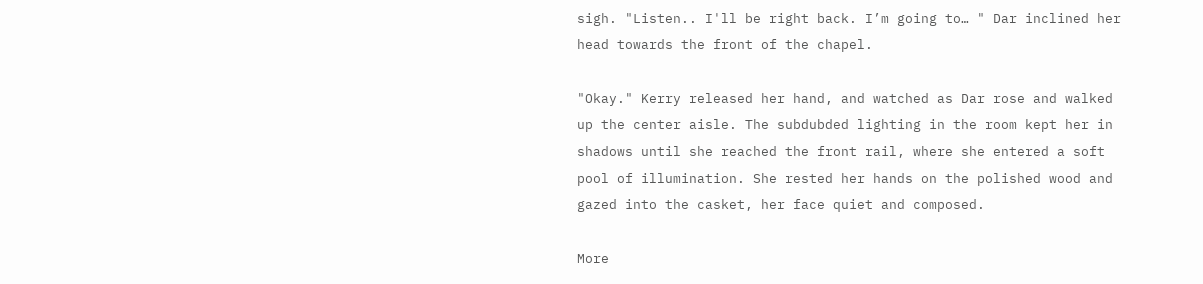sigh. "Listen.. I'll be right back. I’m going to… " Dar inclined her head towards the front of the chapel.

"Okay." Kerry released her hand, and watched as Dar rose and walked up the center aisle. The subdubded lighting in the room kept her in shadows until she reached the front rail, where she entered a soft pool of illumination. She rested her hands on the polished wood and gazed into the casket, her face quiet and composed.

More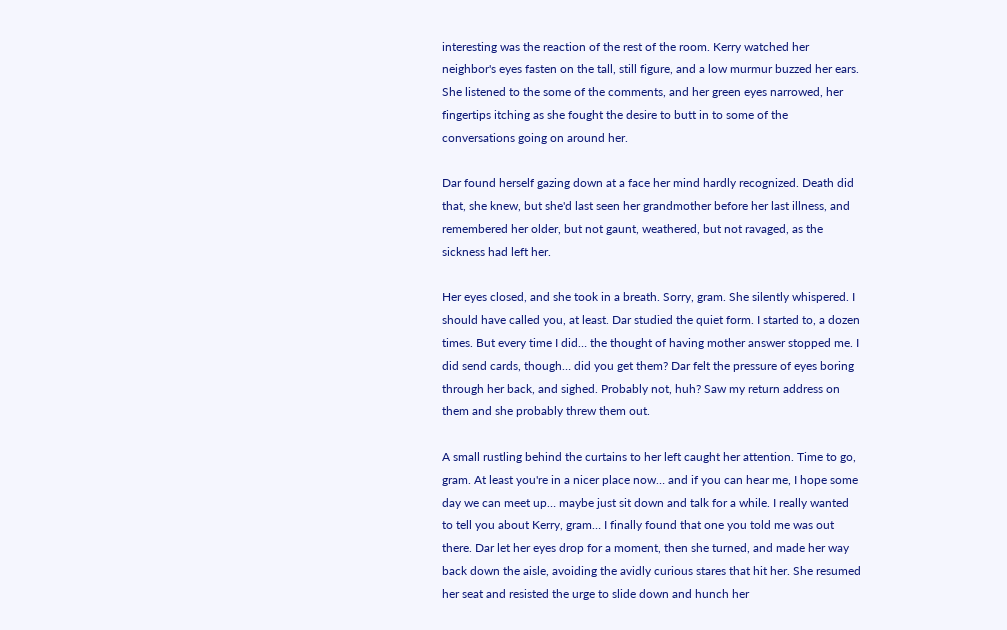interesting was the reaction of the rest of the room. Kerry watched her neighbor's eyes fasten on the tall, still figure, and a low murmur buzzed her ears. She listened to the some of the comments, and her green eyes narrowed, her fingertips itching as she fought the desire to butt in to some of the conversations going on around her.

Dar found herself gazing down at a face her mind hardly recognized. Death did that, she knew, but she'd last seen her grandmother before her last illness, and remembered her older, but not gaunt, weathered, but not ravaged, as the sickness had left her.

Her eyes closed, and she took in a breath. Sorry, gram. She silently whispered. I should have called you, at least. Dar studied the quiet form. I started to, a dozen times. But every time I did… the thought of having mother answer stopped me. I did send cards, though… did you get them? Dar felt the pressure of eyes boring through her back, and sighed. Probably not, huh? Saw my return address on them and she probably threw them out.

A small rustling behind the curtains to her left caught her attention. Time to go, gram. At least you're in a nicer place now… and if you can hear me, I hope some day we can meet up… maybe just sit down and talk for a while. I really wanted to tell you about Kerry, gram… I finally found that one you told me was out there. Dar let her eyes drop for a moment, then she turned, and made her way back down the aisle, avoiding the avidly curious stares that hit her. She resumed her seat and resisted the urge to slide down and hunch her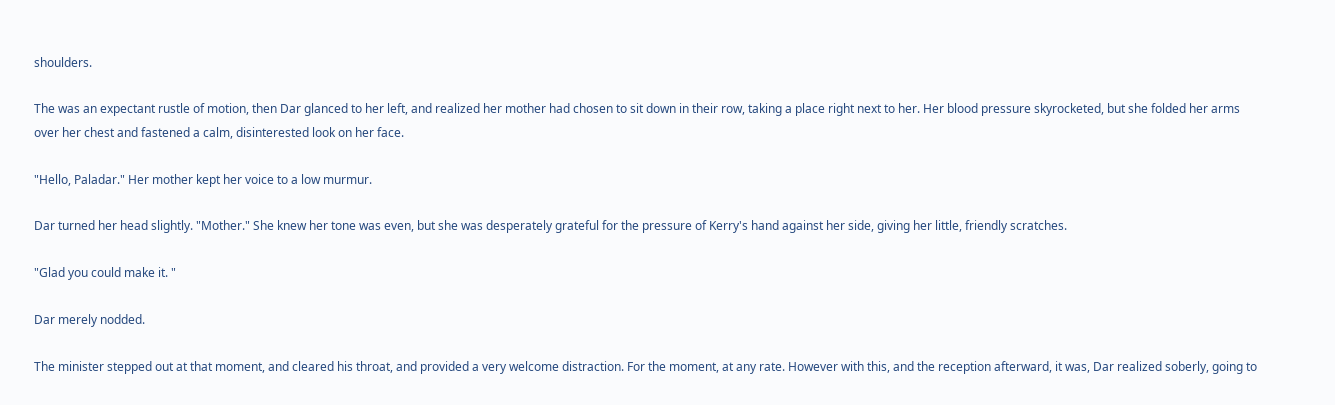shoulders.

The was an expectant rustle of motion, then Dar glanced to her left, and realized her mother had chosen to sit down in their row, taking a place right next to her. Her blood pressure skyrocketed, but she folded her arms over her chest and fastened a calm, disinterested look on her face.

"Hello, Paladar." Her mother kept her voice to a low murmur.

Dar turned her head slightly. "Mother." She knew her tone was even, but she was desperately grateful for the pressure of Kerry's hand against her side, giving her little, friendly scratches.

"Glad you could make it. "

Dar merely nodded.

The minister stepped out at that moment, and cleared his throat, and provided a very welcome distraction. For the moment, at any rate. However with this, and the reception afterward, it was, Dar realized soberly, going to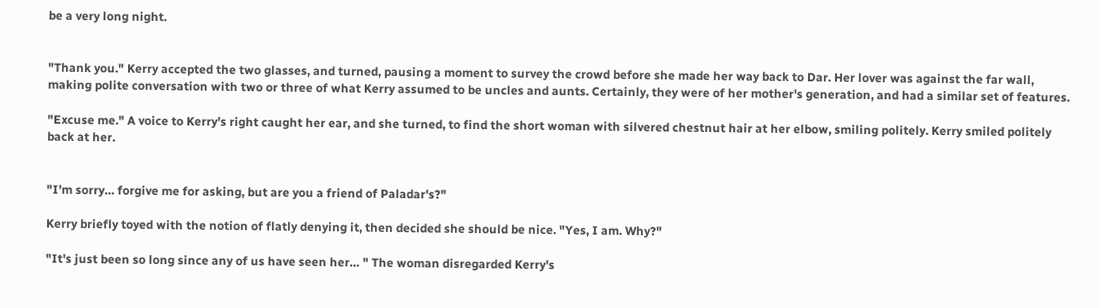be a very long night.


"Thank you." Kerry accepted the two glasses, and turned, pausing a moment to survey the crowd before she made her way back to Dar. Her lover was against the far wall, making polite conversation with two or three of what Kerry assumed to be uncles and aunts. Certainly, they were of her mother's generation, and had a similar set of features.

"Excuse me." A voice to Kerry's right caught her ear, and she turned, to find the short woman with silvered chestnut hair at her elbow, smiling politely. Kerry smiled politely back at her.


"I'm sorry… forgive me for asking, but are you a friend of Paladar's?"

Kerry briefly toyed with the notion of flatly denying it, then decided she should be nice. "Yes, I am. Why?"

"It's just been so long since any of us have seen her… " The woman disregarded Kerry's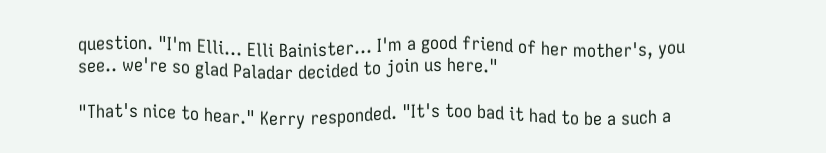question. "I'm Elli… Elli Bainister… I'm a good friend of her mother's, you see.. we're so glad Paladar decided to join us here."

"That's nice to hear." Kerry responded. "It's too bad it had to be a such a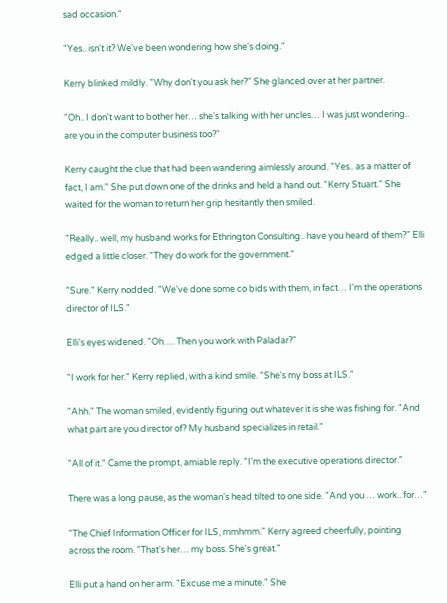sad occasion."

"Yes.. isn't it? We've been wondering how she's doing."

Kerry blinked mildly. "Why don't you ask her?" She glanced over at her partner.

"Oh.. I don't want to bother her… she's talking with her uncles… I was just wondering.. are you in the computer business too?"

Kerry caught the clue that had been wandering aimlessly around. "Yes.. as a matter of fact, I am." She put down one of the drinks and held a hand out. "Kerry Stuart." She waited for the woman to return her grip hesitantly then smiled.

"Really.. well, my husband works for Ethrington Consulting.. have you heard of them?" Elli edged a little closer. "They do work for the government."

"Sure." Kerry nodded. "We've done some co bids with them, in fact… I'm the operations director of ILS."

Elli's eyes widened. "Oh…. Then you work with Paladar?"

"I work for her." Kerry replied, with a kind smile. "She's my boss at ILS."

"Ahh." The woman smiled, evidently figuring out whatever it is she was fishing for. "And what part are you director of? My husband specializes in retail."

"All of it." Came the prompt, amiable reply. "I'm the executive operations director."

There was a long pause, as the woman's head tilted to one side. "And you … work.. for…"

"The Chief Information Officer for ILS, mmhmm." Kerry agreed cheerfully, pointing across the room. "That's her… my boss. She's great."

Elli put a hand on her arm. "Excuse me a minute." She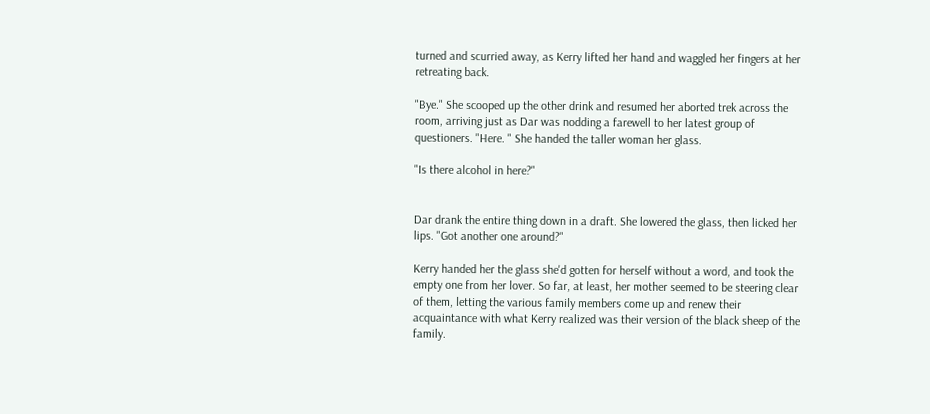turned and scurried away, as Kerry lifted her hand and waggled her fingers at her retreating back.

"Bye." She scooped up the other drink and resumed her aborted trek across the room, arriving just as Dar was nodding a farewell to her latest group of questioners. "Here. " She handed the taller woman her glass.

"Is there alcohol in here?"


Dar drank the entire thing down in a draft. She lowered the glass, then licked her lips. "Got another one around?"

Kerry handed her the glass she'd gotten for herself without a word, and took the empty one from her lover. So far, at least, her mother seemed to be steering clear of them, letting the various family members come up and renew their acquaintance with what Kerry realized was their version of the black sheep of the family.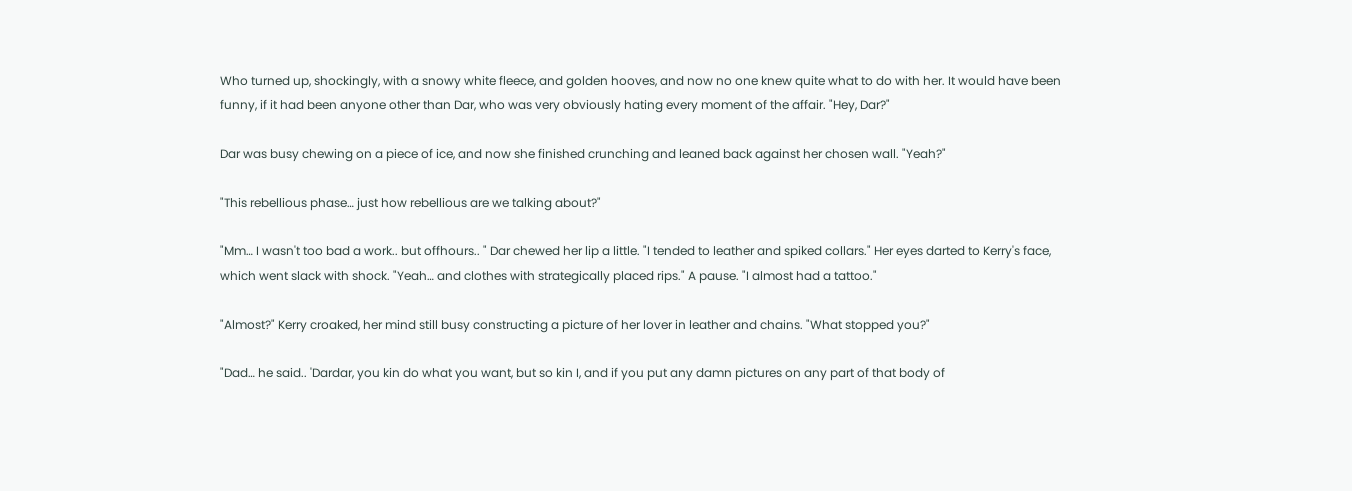Who turned up, shockingly, with a snowy white fleece, and golden hooves, and now no one knew quite what to do with her. It would have been funny, if it had been anyone other than Dar, who was very obviously hating every moment of the affair. "Hey, Dar?"

Dar was busy chewing on a piece of ice, and now she finished crunching and leaned back against her chosen wall. "Yeah?"

"This rebellious phase… just how rebellious are we talking about?"

"Mm… I wasn't too bad a work.. but offhours.. " Dar chewed her lip a little. "I tended to leather and spiked collars." Her eyes darted to Kerry's face, which went slack with shock. "Yeah… and clothes with strategically placed rips." A pause. "I almost had a tattoo."

"Almost?" Kerry croaked, her mind still busy constructing a picture of her lover in leather and chains. "What stopped you?"

"Dad… he said.. 'Dardar, you kin do what you want, but so kin I, and if you put any damn pictures on any part of that body of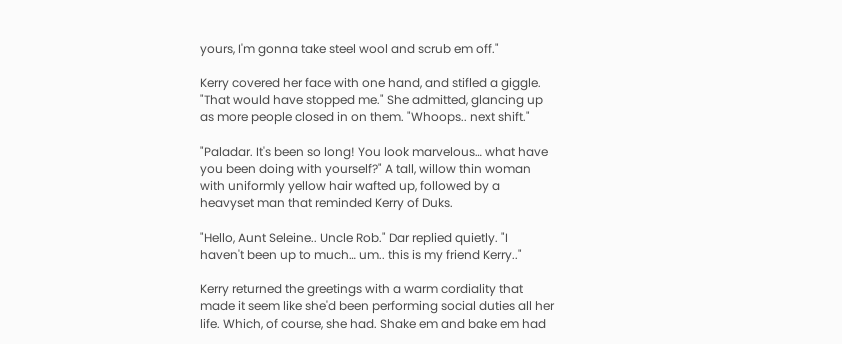yours, I'm gonna take steel wool and scrub em off."

Kerry covered her face with one hand, and stifled a giggle. "That would have stopped me." She admitted, glancing up as more people closed in on them. "Whoops.. next shift."

"Paladar. It's been so long! You look marvelous… what have you been doing with yourself?" A tall, willow thin woman with uniformly yellow hair wafted up, followed by a heavyset man that reminded Kerry of Duks.

"Hello, Aunt Seleine.. Uncle Rob." Dar replied quietly. "I haven't been up to much… um.. this is my friend Kerry.."

Kerry returned the greetings with a warm cordiality that made it seem like she'd been performing social duties all her life. Which, of course, she had. Shake em and bake em had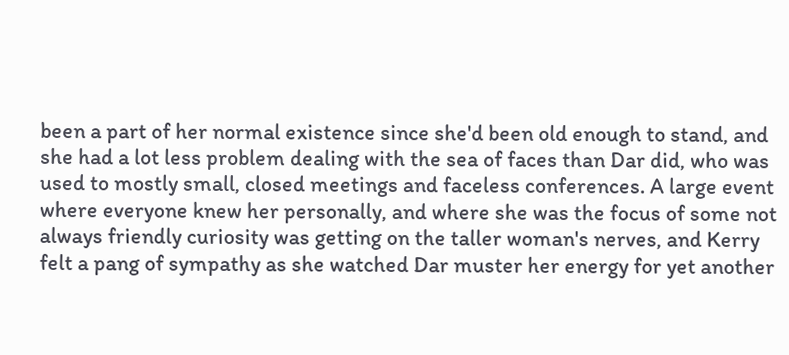been a part of her normal existence since she'd been old enough to stand, and she had a lot less problem dealing with the sea of faces than Dar did, who was used to mostly small, closed meetings and faceless conferences. A large event where everyone knew her personally, and where she was the focus of some not always friendly curiosity was getting on the taller woman's nerves, and Kerry felt a pang of sympathy as she watched Dar muster her energy for yet another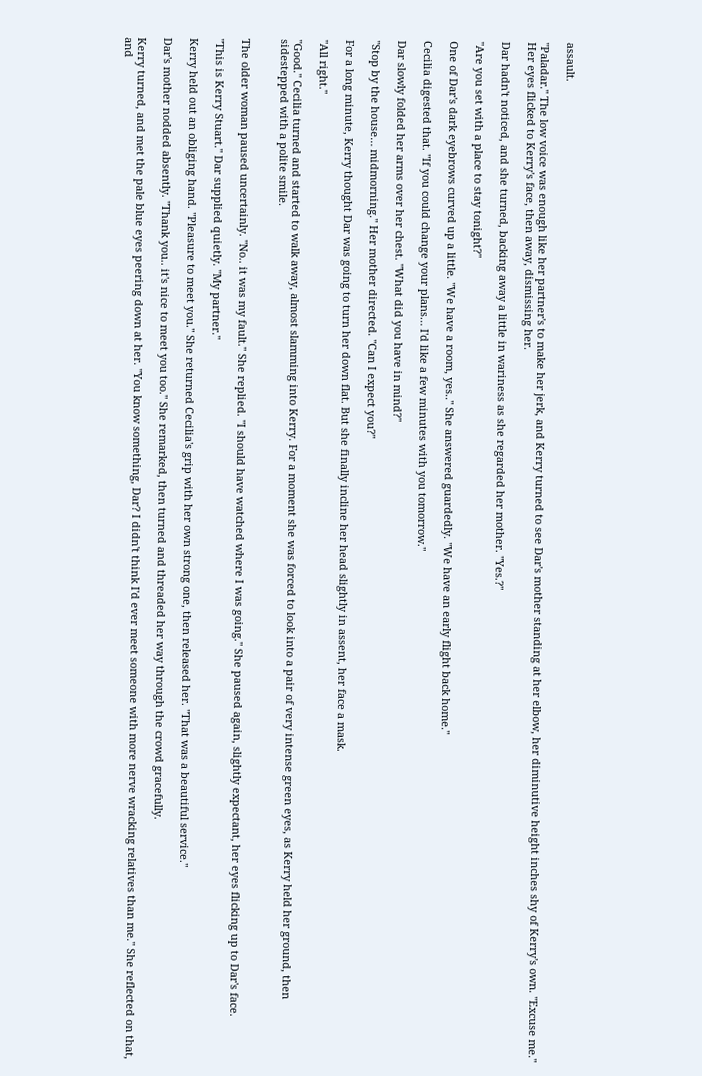assault.

"Paladar." The low voice was enough like her partner's to make her jerk, and Kerry turned to see Dar's mother standing at her elbow, her diminutive height inches shy of Kerry's own. "Excuse me." Her eyes flicked to Kerry's face, then away, dismissing her.

Dar hadn't noticed, and she turned, backing away a little in wariness as she regarded her mother. "Yes.?"

"Are you set with a place to stay tonight?"

One of Dar's dark eyebrows curved up a little. "We have a room, yes.." She answered guardedly. "We have an early flight back home."

Cecilia digested that. "If you could change your plans… I'd like a few minutes with you tomorrow."

Dar slowly folded her arms over her chest. "What did you have in mind?"

"Stop by the house… midmorning." Her mother directed. "Can I expect you?"

For a long minute, Kerry thought Dar was going to turn her down flat. But she finally incline her head slightly in assent, her face a mask.

"All right."

"Good." Cecilia turned and started to walk away, almost slamming into Kerry. For a moment she was forced to look into a pair of very intense green eyes, as Kerry held her ground, then sidestepped with a polite smile.


The older woman paused uncertainly. "No.. it was my fault." She replied. "I should have watched where I was going." She paused again, slightly expectant, her eyes flicking up to Dar's face.

"This is Kerry Stuart." Dar supplied quietly. "My partner."

Kerry held out an obliging hand. "Pleasure to meet you." She returned Cecilia's grip with her own strong one, then released her. "That was a beautiful service."

Dar's mother nodded absently. "Thank you.. it's nice to meet you too." She remarked, then turned and threaded her way through the crowd gracefully.

Kerry turned, and met the pale blue eyes peering down at her. "You know something, Dar? I didn't think I'd ever meet someone with more nerve wracking relatives than me." She reflected on that, and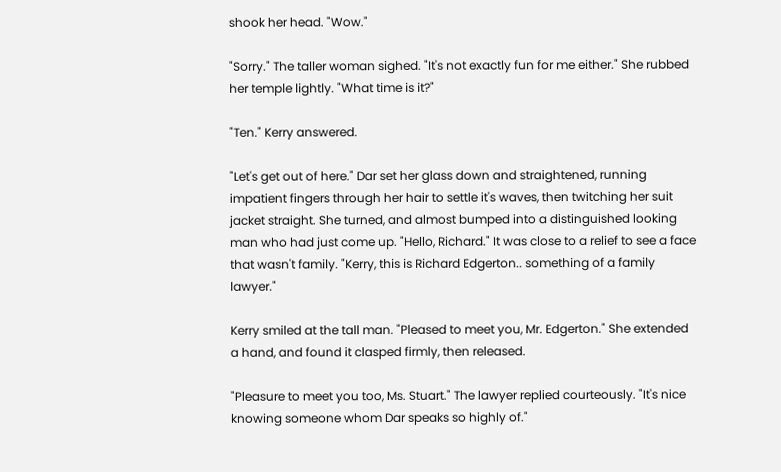shook her head. "Wow."

"Sorry." The taller woman sighed. "It's not exactly fun for me either." She rubbed her temple lightly. "What time is it?"

"Ten." Kerry answered.

"Let's get out of here." Dar set her glass down and straightened, running impatient fingers through her hair to settle it's waves, then twitching her suit jacket straight. She turned, and almost bumped into a distinguished looking man who had just come up. "Hello, Richard." It was close to a relief to see a face that wasn't family. "Kerry, this is Richard Edgerton.. something of a family lawyer."

Kerry smiled at the tall man. "Pleased to meet you, Mr. Edgerton." She extended a hand, and found it clasped firmly, then released.

"Pleasure to meet you too, Ms. Stuart." The lawyer replied courteously. "It's nice knowing someone whom Dar speaks so highly of."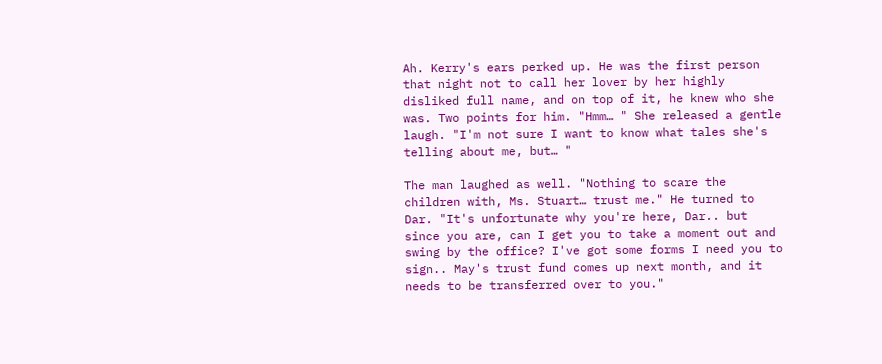Ah. Kerry's ears perked up. He was the first person that night not to call her lover by her highly disliked full name, and on top of it, he knew who she was. Two points for him. "Hmm… " She released a gentle laugh. "I'm not sure I want to know what tales she's telling about me, but… "

The man laughed as well. "Nothing to scare the children with, Ms. Stuart… trust me." He turned to Dar. "It's unfortunate why you're here, Dar.. but since you are, can I get you to take a moment out and swing by the office? I've got some forms I need you to sign.. May's trust fund comes up next month, and it needs to be transferred over to you."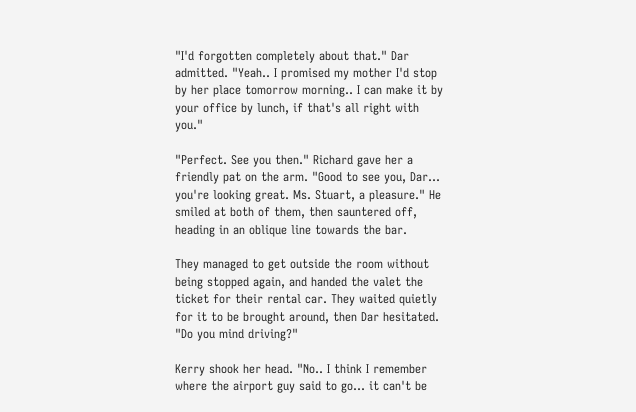"I'd forgotten completely about that." Dar admitted. "Yeah.. I promised my mother I'd stop by her place tomorrow morning.. I can make it by your office by lunch, if that's all right with you."

"Perfect. See you then." Richard gave her a friendly pat on the arm. "Good to see you, Dar… you're looking great. Ms. Stuart, a pleasure." He smiled at both of them, then sauntered off, heading in an oblique line towards the bar.

They managed to get outside the room without being stopped again, and handed the valet the ticket for their rental car. They waited quietly for it to be brought around, then Dar hesitated. "Do you mind driving?"

Kerry shook her head. "No.. I think I remember where the airport guy said to go… it can't be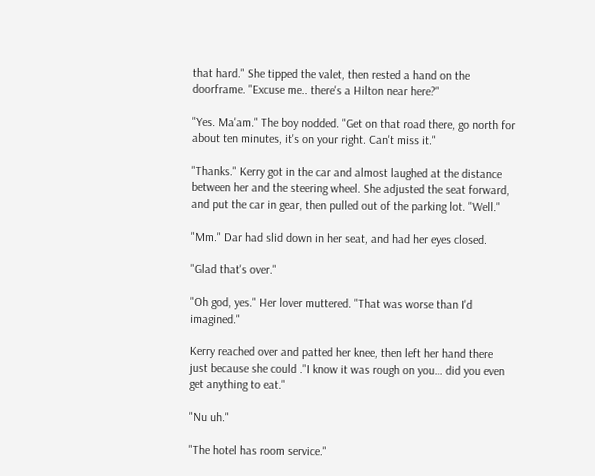that hard." She tipped the valet, then rested a hand on the doorframe. "Excuse me.. there's a Hilton near here?"

"Yes. Ma'am." The boy nodded. "Get on that road there, go north for about ten minutes, it's on your right. Can't miss it."

"Thanks." Kerry got in the car and almost laughed at the distance between her and the steering wheel. She adjusted the seat forward, and put the car in gear, then pulled out of the parking lot. "Well."

"Mm." Dar had slid down in her seat, and had her eyes closed.

"Glad that's over."

"Oh god, yes." Her lover muttered. "That was worse than I'd imagined."

Kerry reached over and patted her knee, then left her hand there just because she could ."I know it was rough on you… did you even get anything to eat."

"Nu uh."

"The hotel has room service."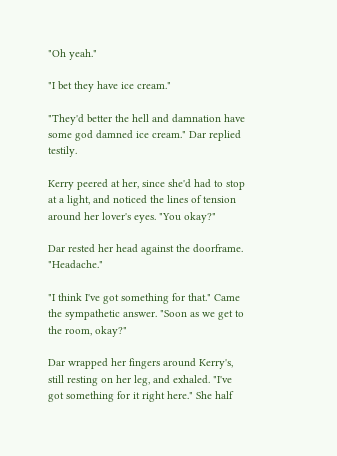"Oh yeah."

"I bet they have ice cream."

"They'd better the hell and damnation have some god damned ice cream." Dar replied testily.

Kerry peered at her, since she'd had to stop at a light, and noticed the lines of tension around her lover's eyes. "You okay?"

Dar rested her head against the doorframe. "Headache."

"I think I've got something for that." Came the sympathetic answer. "Soon as we get to the room, okay?"

Dar wrapped her fingers around Kerry's, still resting on her leg, and exhaled. "I've got something for it right here." She half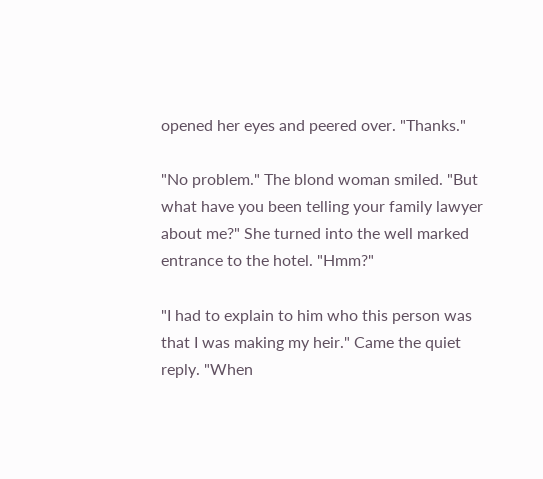opened her eyes and peered over. "Thanks."

"No problem." The blond woman smiled. "But what have you been telling your family lawyer about me?" She turned into the well marked entrance to the hotel. "Hmm?"

"I had to explain to him who this person was that I was making my heir." Came the quiet reply. "When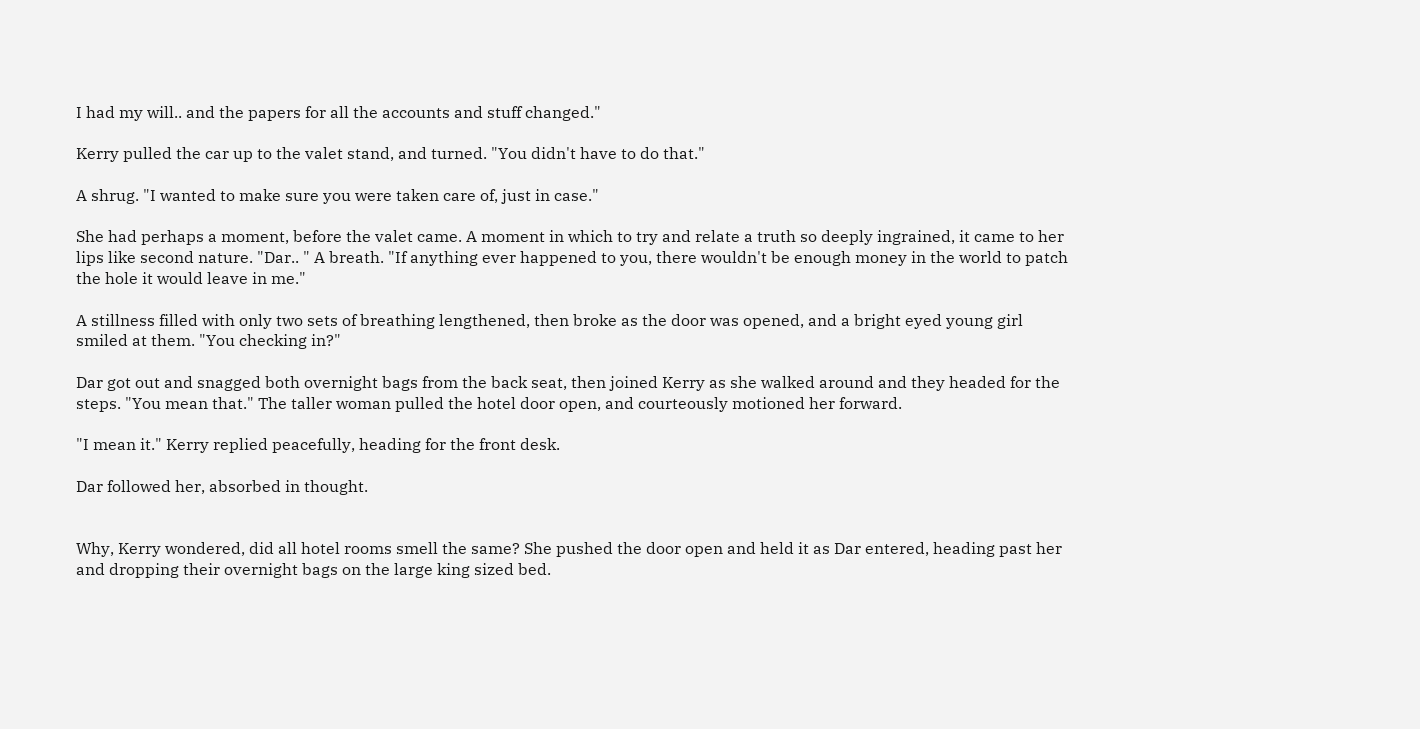I had my will.. and the papers for all the accounts and stuff changed."

Kerry pulled the car up to the valet stand, and turned. "You didn't have to do that."

A shrug. "I wanted to make sure you were taken care of, just in case."

She had perhaps a moment, before the valet came. A moment in which to try and relate a truth so deeply ingrained, it came to her lips like second nature. "Dar.. " A breath. "If anything ever happened to you, there wouldn't be enough money in the world to patch the hole it would leave in me."

A stillness filled with only two sets of breathing lengthened, then broke as the door was opened, and a bright eyed young girl smiled at them. "You checking in?"

Dar got out and snagged both overnight bags from the back seat, then joined Kerry as she walked around and they headed for the steps. "You mean that." The taller woman pulled the hotel door open, and courteously motioned her forward.

"I mean it." Kerry replied peacefully, heading for the front desk.

Dar followed her, absorbed in thought.


Why, Kerry wondered, did all hotel rooms smell the same? She pushed the door open and held it as Dar entered, heading past her and dropping their overnight bags on the large king sized bed.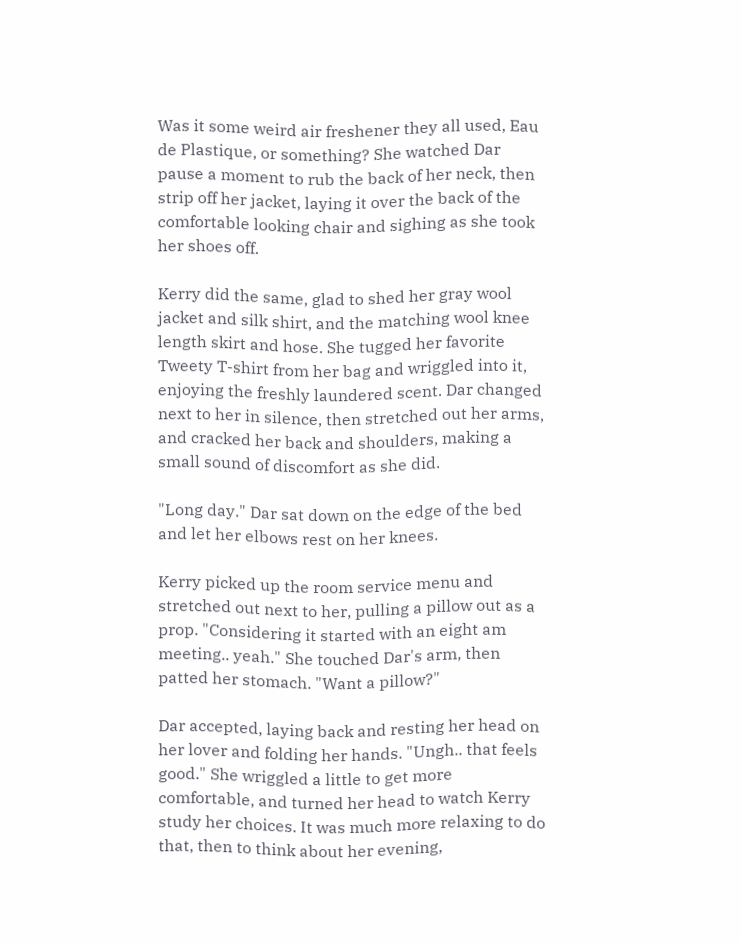Was it some weird air freshener they all used, Eau de Plastique, or something? She watched Dar pause a moment to rub the back of her neck, then strip off her jacket, laying it over the back of the comfortable looking chair and sighing as she took her shoes off.

Kerry did the same, glad to shed her gray wool jacket and silk shirt, and the matching wool knee length skirt and hose. She tugged her favorite Tweety T-shirt from her bag and wriggled into it, enjoying the freshly laundered scent. Dar changed next to her in silence, then stretched out her arms, and cracked her back and shoulders, making a small sound of discomfort as she did.

"Long day." Dar sat down on the edge of the bed and let her elbows rest on her knees.

Kerry picked up the room service menu and stretched out next to her, pulling a pillow out as a prop. "Considering it started with an eight am meeting.. yeah." She touched Dar's arm, then patted her stomach. "Want a pillow?"

Dar accepted, laying back and resting her head on her lover and folding her hands. "Ungh.. that feels good." She wriggled a little to get more comfortable, and turned her head to watch Kerry study her choices. It was much more relaxing to do that, then to think about her evening,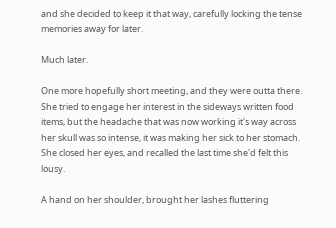and she decided to keep it that way, carefully locking the tense memories away for later.

Much later.

One more hopefully short meeting, and they were outta there. She tried to engage her interest in the sideways written food items, but the headache that was now working it's way across her skull was so intense, it was making her sick to her stomach. She closed her eyes, and recalled the last time she'd felt this lousy.

A hand on her shoulder, brought her lashes fluttering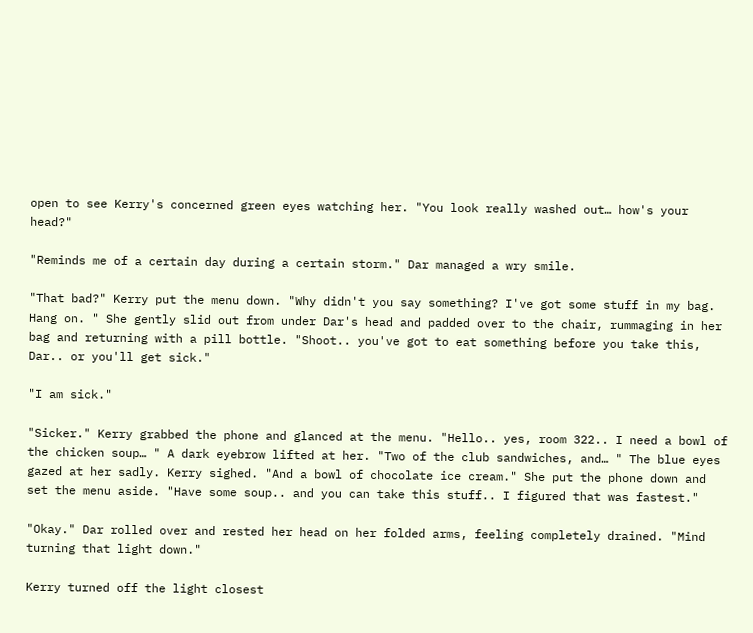open to see Kerry's concerned green eyes watching her. "You look really washed out… how's your head?"

"Reminds me of a certain day during a certain storm." Dar managed a wry smile.

"That bad?" Kerry put the menu down. "Why didn't you say something? I've got some stuff in my bag. Hang on. " She gently slid out from under Dar's head and padded over to the chair, rummaging in her bag and returning with a pill bottle. "Shoot.. you've got to eat something before you take this, Dar.. or you'll get sick."

"I am sick."

"Sicker." Kerry grabbed the phone and glanced at the menu. "Hello.. yes, room 322.. I need a bowl of the chicken soup… " A dark eyebrow lifted at her. "Two of the club sandwiches, and… " The blue eyes gazed at her sadly. Kerry sighed. "And a bowl of chocolate ice cream." She put the phone down and set the menu aside. "Have some soup.. and you can take this stuff.. I figured that was fastest."

"Okay." Dar rolled over and rested her head on her folded arms, feeling completely drained. "Mind turning that light down."

Kerry turned off the light closest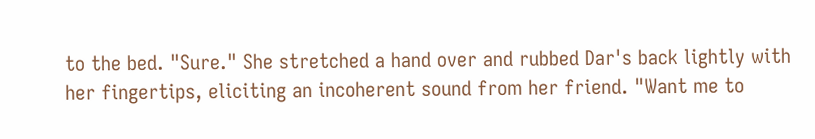to the bed. "Sure." She stretched a hand over and rubbed Dar's back lightly with her fingertips, eliciting an incoherent sound from her friend. "Want me to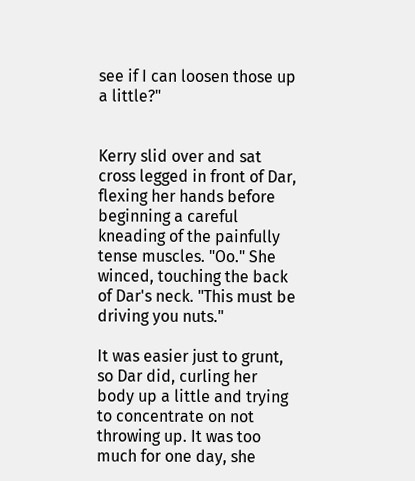see if I can loosen those up a little?"


Kerry slid over and sat cross legged in front of Dar, flexing her hands before beginning a careful kneading of the painfully tense muscles. "Oo." She winced, touching the back of Dar's neck. "This must be driving you nuts."

It was easier just to grunt, so Dar did, curling her body up a little and trying to concentrate on not throwing up. It was too much for one day, she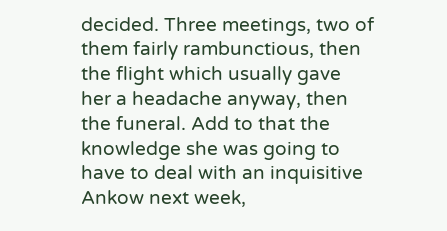decided. Three meetings, two of them fairly rambunctious, then the flight which usually gave her a headache anyway, then the funeral. Add to that the knowledge she was going to have to deal with an inquisitive Ankow next week,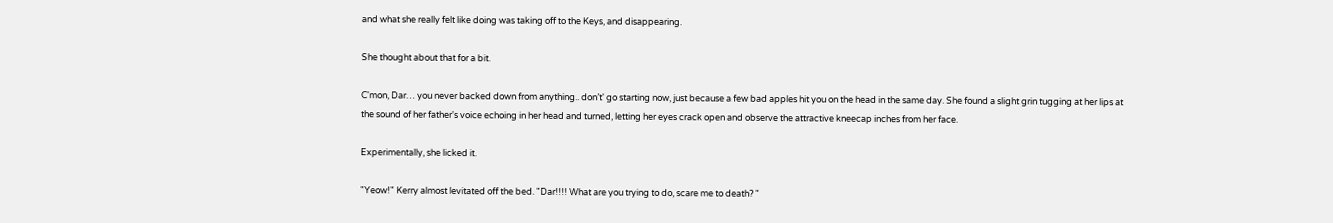and what she really felt like doing was taking off to the Keys, and disappearing.

She thought about that for a bit.

C'mon, Dar… you never backed down from anything.. don’t' go starting now, just because a few bad apples hit you on the head in the same day. She found a slight grin tugging at her lips at the sound of her father's voice echoing in her head and turned, letting her eyes crack open and observe the attractive kneecap inches from her face.

Experimentally, she licked it.

"Yeow!" Kerry almost levitated off the bed. "Dar!!!! What are you trying to do, scare me to death? "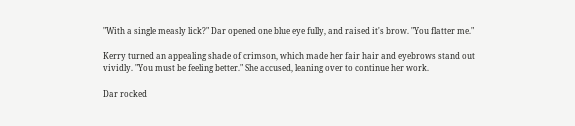"With a single measly lick?" Dar opened one blue eye fully, and raised it's brow. "You flatter me."

Kerry turned an appealing shade of crimson, which made her fair hair and eyebrows stand out vividly. "You must be feeling better." She accused, leaning over to continue her work.

Dar rocked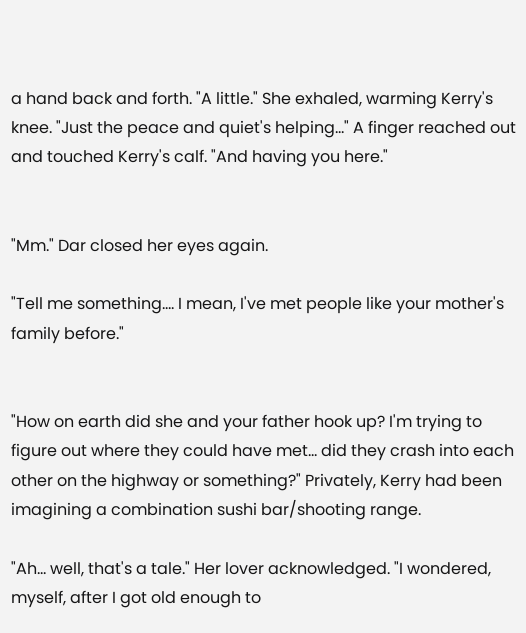a hand back and forth. "A little." She exhaled, warming Kerry's knee. "Just the peace and quiet's helping…" A finger reached out and touched Kerry's calf. "And having you here."


"Mm." Dar closed her eyes again.

"Tell me something…. I mean, I've met people like your mother's family before."


"How on earth did she and your father hook up? I'm trying to figure out where they could have met… did they crash into each other on the highway or something?" Privately, Kerry had been imagining a combination sushi bar/shooting range.

"Ah… well, that's a tale." Her lover acknowledged. "I wondered, myself, after I got old enough to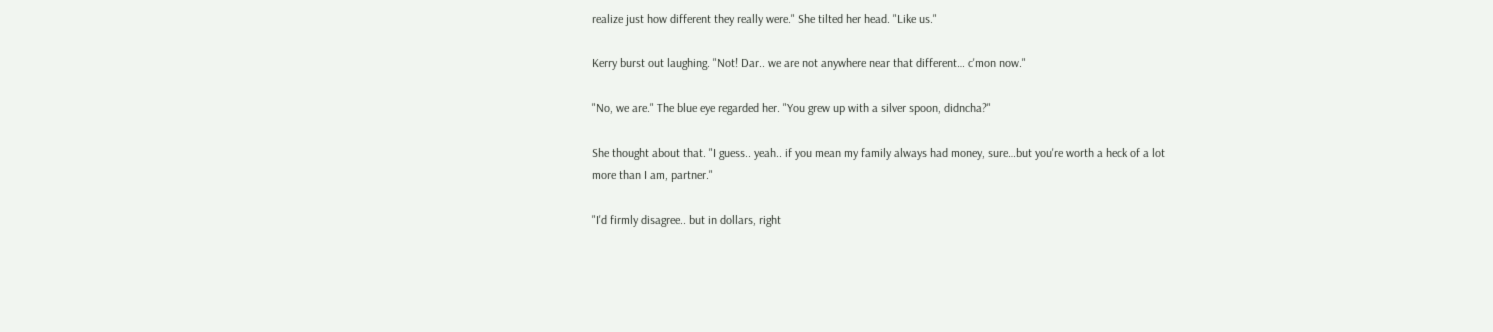realize just how different they really were." She tilted her head. "Like us."

Kerry burst out laughing. "Not! Dar.. we are not anywhere near that different… c'mon now."

"No, we are." The blue eye regarded her. "You grew up with a silver spoon, didncha?"

She thought about that. "I guess.. yeah.. if you mean my family always had money, sure…but you're worth a heck of a lot more than I am, partner."

"I'd firmly disagree.. but in dollars, right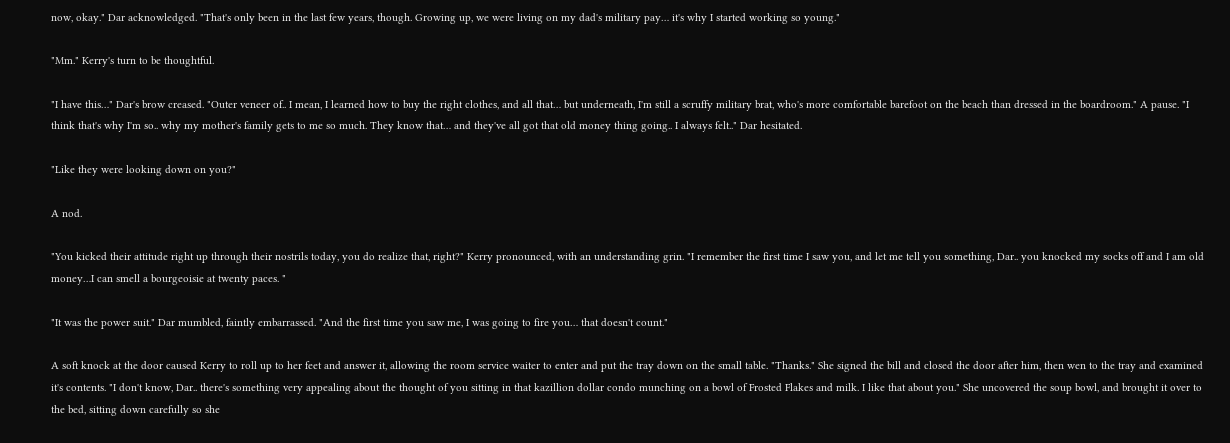now, okay." Dar acknowledged. "That's only been in the last few years, though. Growing up, we were living on my dad's military pay… it's why I started working so young."

"Mm." Kerry's turn to be thoughtful.

"I have this…" Dar's brow creased. "Outer veneer of.. I mean, I learned how to buy the right clothes, and all that… but underneath, I'm still a scruffy military brat, who's more comfortable barefoot on the beach than dressed in the boardroom." A pause. "I think that's why I'm so.. why my mother's family gets to me so much. They know that… and they've all got that old money thing going.. I always felt.." Dar hesitated.

"Like they were looking down on you?"

A nod.

"You kicked their attitude right up through their nostrils today, you do realize that, right?" Kerry pronounced, with an understanding grin. "I remember the first time I saw you, and let me tell you something, Dar.. you knocked my socks off and I am old money…I can smell a bourgeoisie at twenty paces. "

"It was the power suit." Dar mumbled, faintly embarrassed. "And the first time you saw me, I was going to fire you… that doesn't count."

A soft knock at the door caused Kerry to roll up to her feet and answer it, allowing the room service waiter to enter and put the tray down on the small table. "Thanks." She signed the bill and closed the door after him, then wen to the tray and examined it's contents. "I don't know, Dar.. there's something very appealing about the thought of you sitting in that kazillion dollar condo munching on a bowl of Frosted Flakes and milk. I like that about you." She uncovered the soup bowl, and brought it over to the bed, sitting down carefully so she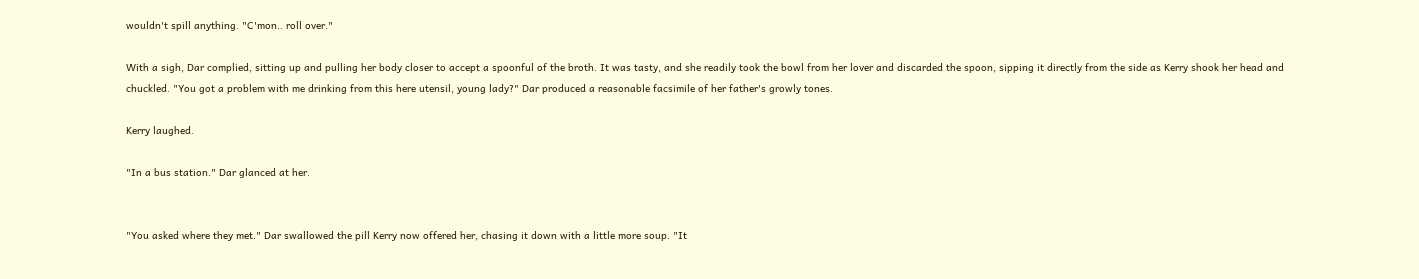wouldn't spill anything. "C'mon.. roll over."

With a sigh, Dar complied, sitting up and pulling her body closer to accept a spoonful of the broth. It was tasty, and she readily took the bowl from her lover and discarded the spoon, sipping it directly from the side as Kerry shook her head and chuckled. "You got a problem with me drinking from this here utensil, young lady?" Dar produced a reasonable facsimile of her father's growly tones.

Kerry laughed.

"In a bus station." Dar glanced at her.


"You asked where they met." Dar swallowed the pill Kerry now offered her, chasing it down with a little more soup. "It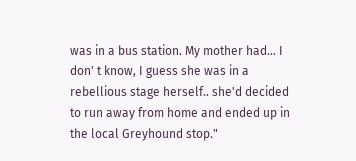was in a bus station. My mother had… I don' t know, I guess she was in a rebellious stage herself.. she'd decided to run away from home and ended up in the local Greyhound stop."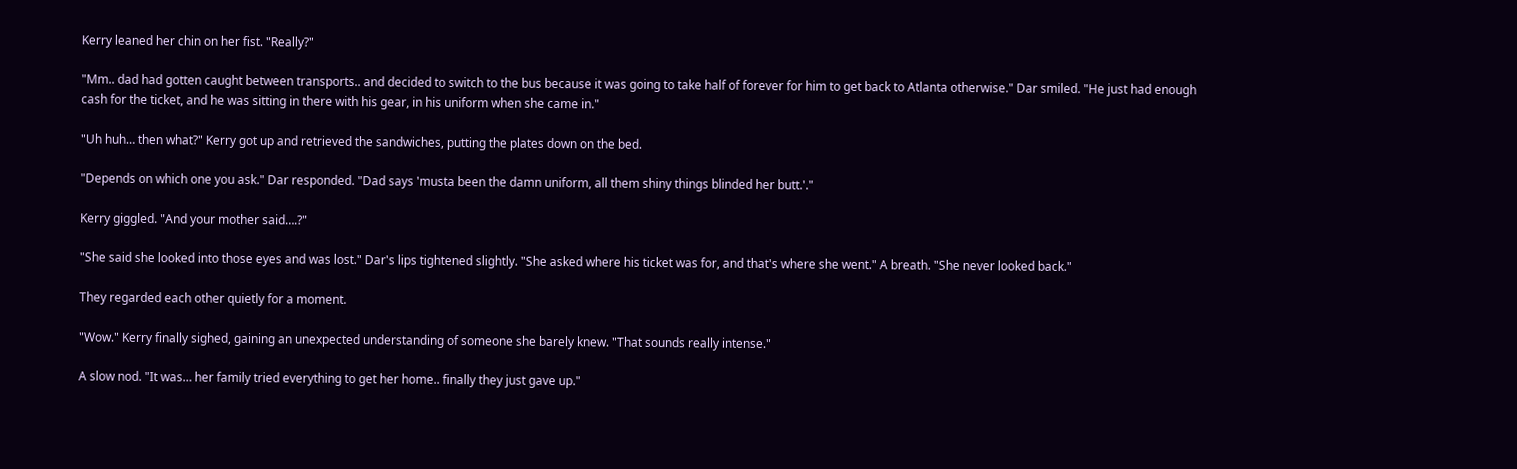Kerry leaned her chin on her fist. "Really?"

"Mm.. dad had gotten caught between transports.. and decided to switch to the bus because it was going to take half of forever for him to get back to Atlanta otherwise." Dar smiled. "He just had enough cash for the ticket, and he was sitting in there with his gear, in his uniform when she came in."

"Uh huh… then what?" Kerry got up and retrieved the sandwiches, putting the plates down on the bed.

"Depends on which one you ask." Dar responded. "Dad says 'musta been the damn uniform, all them shiny things blinded her butt.'."

Kerry giggled. "And your mother said….?"

"She said she looked into those eyes and was lost." Dar's lips tightened slightly. "She asked where his ticket was for, and that's where she went." A breath. "She never looked back."

They regarded each other quietly for a moment.

"Wow." Kerry finally sighed, gaining an unexpected understanding of someone she barely knew. "That sounds really intense."

A slow nod. "It was… her family tried everything to get her home.. finally they just gave up."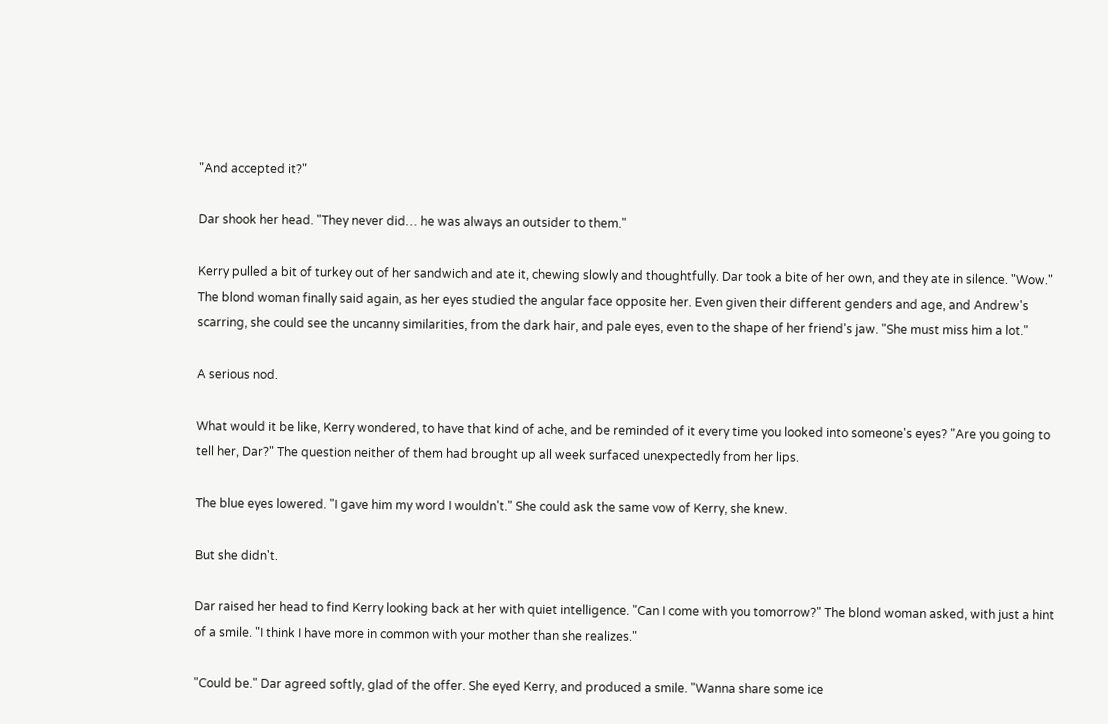"And accepted it?"

Dar shook her head. "They never did… he was always an outsider to them."

Kerry pulled a bit of turkey out of her sandwich and ate it, chewing slowly and thoughtfully. Dar took a bite of her own, and they ate in silence. "Wow." The blond woman finally said again, as her eyes studied the angular face opposite her. Even given their different genders and age, and Andrew's scarring, she could see the uncanny similarities, from the dark hair, and pale eyes, even to the shape of her friend's jaw. "She must miss him a lot."

A serious nod.

What would it be like, Kerry wondered, to have that kind of ache, and be reminded of it every time you looked into someone's eyes? "Are you going to tell her, Dar?" The question neither of them had brought up all week surfaced unexpectedly from her lips.

The blue eyes lowered. "I gave him my word I wouldn't." She could ask the same vow of Kerry, she knew.

But she didn't.

Dar raised her head to find Kerry looking back at her with quiet intelligence. "Can I come with you tomorrow?" The blond woman asked, with just a hint of a smile. "I think I have more in common with your mother than she realizes."

"Could be." Dar agreed softly, glad of the offer. She eyed Kerry, and produced a smile. "Wanna share some ice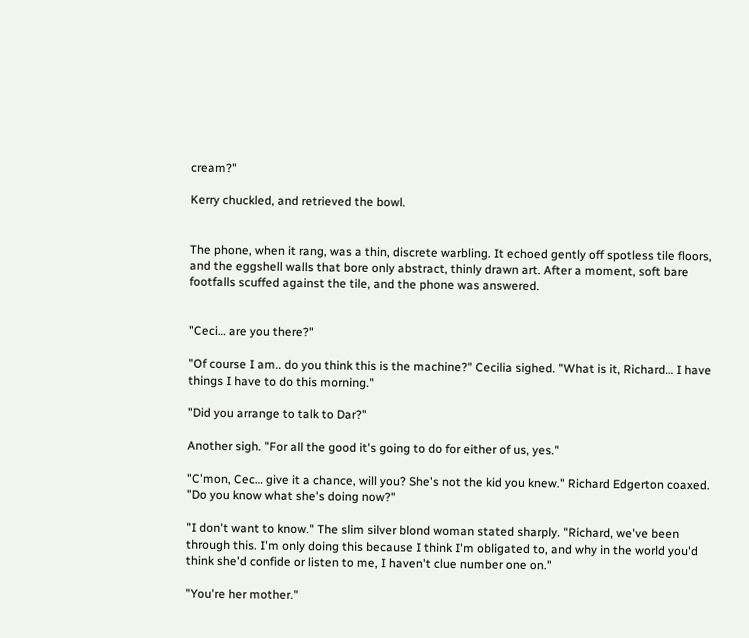cream?"

Kerry chuckled, and retrieved the bowl.


The phone, when it rang, was a thin, discrete warbling. It echoed gently off spotless tile floors, and the eggshell walls that bore only abstract, thinly drawn art. After a moment, soft bare footfalls scuffed against the tile, and the phone was answered.


"Ceci… are you there?"

"Of course I am.. do you think this is the machine?" Cecilia sighed. "What is it, Richard… I have things I have to do this morning."

"Did you arrange to talk to Dar?"

Another sigh. "For all the good it's going to do for either of us, yes."

"C'mon, Cec… give it a chance, will you? She's not the kid you knew." Richard Edgerton coaxed. "Do you know what she's doing now?"

"I don't want to know." The slim silver blond woman stated sharply. "Richard, we've been through this. I'm only doing this because I think I'm obligated to, and why in the world you'd think she'd confide or listen to me, I haven't clue number one on."

"You're her mother."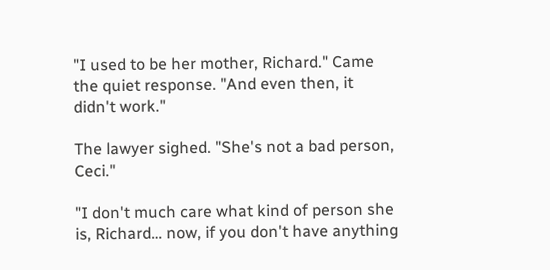"I used to be her mother, Richard." Came the quiet response. "And even then, it didn't work."

The lawyer sighed. "She's not a bad person, Ceci."

"I don't much care what kind of person she is, Richard… now, if you don't have anything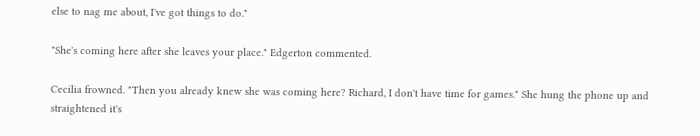else to nag me about, I've got things to do."

"She's coming here after she leaves your place." Edgerton commented.

Cecilia frowned. "Then you already knew she was coming here? Richard, I don't have time for games." She hung the phone up and straightened it's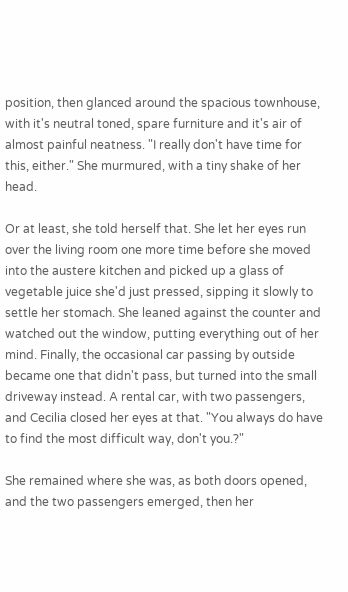position, then glanced around the spacious townhouse, with it's neutral toned, spare furniture and it's air of almost painful neatness. "I really don't have time for this, either." She murmured, with a tiny shake of her head.

Or at least, she told herself that. She let her eyes run over the living room one more time before she moved into the austere kitchen and picked up a glass of vegetable juice she'd just pressed, sipping it slowly to settle her stomach. She leaned against the counter and watched out the window, putting everything out of her mind. Finally, the occasional car passing by outside became one that didn't pass, but turned into the small driveway instead. A rental car, with two passengers, and Cecilia closed her eyes at that. "You always do have to find the most difficult way, don't you.?"

She remained where she was, as both doors opened, and the two passengers emerged, then her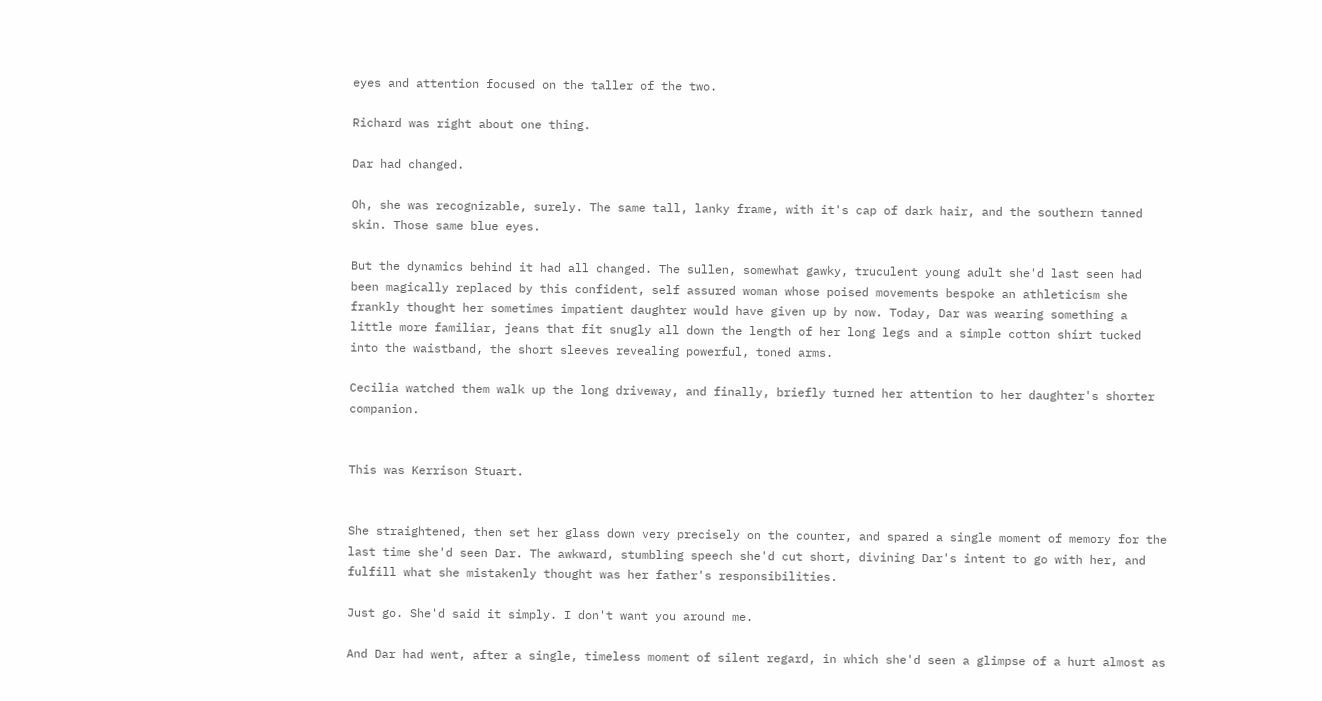eyes and attention focused on the taller of the two.

Richard was right about one thing.

Dar had changed.

Oh, she was recognizable, surely. The same tall, lanky frame, with it's cap of dark hair, and the southern tanned skin. Those same blue eyes.

But the dynamics behind it had all changed. The sullen, somewhat gawky, truculent young adult she'd last seen had been magically replaced by this confident, self assured woman whose poised movements bespoke an athleticism she frankly thought her sometimes impatient daughter would have given up by now. Today, Dar was wearing something a little more familiar, jeans that fit snugly all down the length of her long legs and a simple cotton shirt tucked into the waistband, the short sleeves revealing powerful, toned arms.

Cecilia watched them walk up the long driveway, and finally, briefly turned her attention to her daughter's shorter companion.


This was Kerrison Stuart.


She straightened, then set her glass down very precisely on the counter, and spared a single moment of memory for the last time she'd seen Dar. The awkward, stumbling speech she'd cut short, divining Dar's intent to go with her, and fulfill what she mistakenly thought was her father's responsibilities.

Just go. She'd said it simply. I don't want you around me.

And Dar had went, after a single, timeless moment of silent regard, in which she'd seen a glimpse of a hurt almost as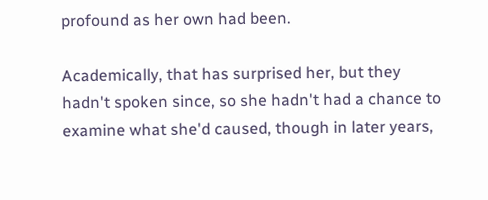profound as her own had been.

Academically, that has surprised her, but they hadn't spoken since, so she hadn't had a chance to examine what she'd caused, though in later years,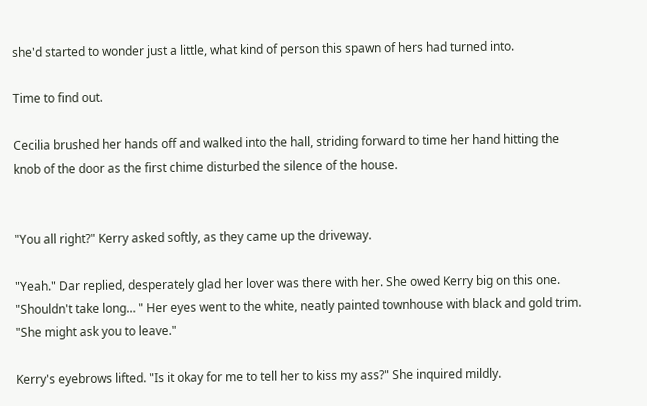she'd started to wonder just a little, what kind of person this spawn of hers had turned into.

Time to find out.

Cecilia brushed her hands off and walked into the hall, striding forward to time her hand hitting the knob of the door as the first chime disturbed the silence of the house.


"You all right?" Kerry asked softly, as they came up the driveway.

"Yeah." Dar replied, desperately glad her lover was there with her. She owed Kerry big on this one. "Shouldn't take long… " Her eyes went to the white, neatly painted townhouse with black and gold trim. "She might ask you to leave."

Kerry's eyebrows lifted. "Is it okay for me to tell her to kiss my ass?" She inquired mildly.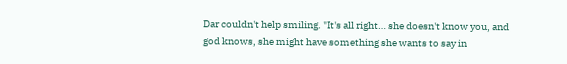Dar couldn't help smiling. "It's all right… she doesn't know you, and god knows, she might have something she wants to say in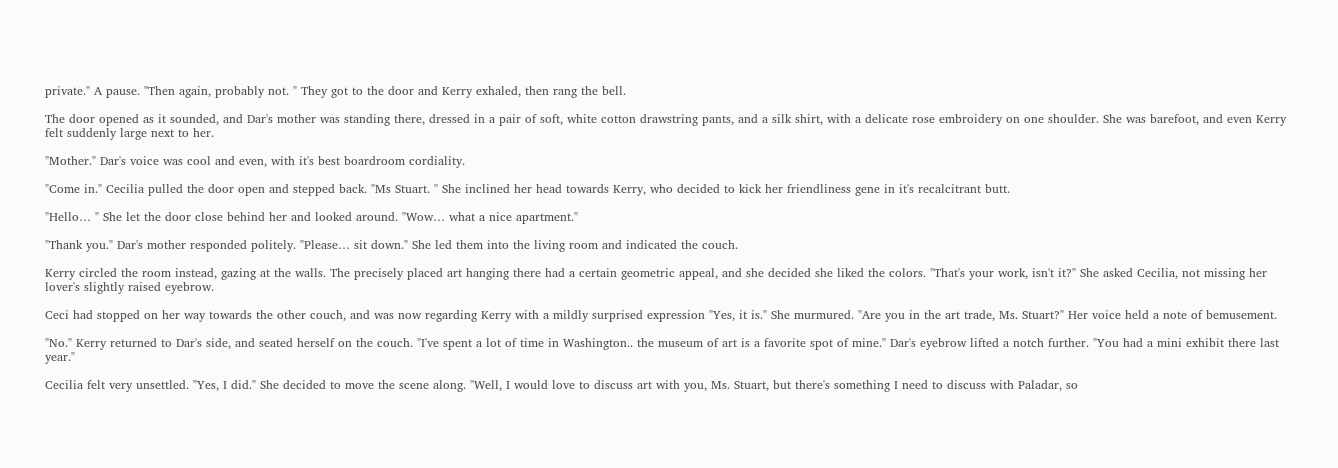private." A pause. "Then again, probably not. " They got to the door and Kerry exhaled, then rang the bell.

The door opened as it sounded, and Dar's mother was standing there, dressed in a pair of soft, white cotton drawstring pants, and a silk shirt, with a delicate rose embroidery on one shoulder. She was barefoot, and even Kerry felt suddenly large next to her.

"Mother." Dar's voice was cool and even, with it's best boardroom cordiality.

"Come in." Cecilia pulled the door open and stepped back. "Ms Stuart. " She inclined her head towards Kerry, who decided to kick her friendliness gene in it's recalcitrant butt.

"Hello… " She let the door close behind her and looked around. "Wow… what a nice apartment."

"Thank you." Dar's mother responded politely. "Please… sit down." She led them into the living room and indicated the couch.

Kerry circled the room instead, gazing at the walls. The precisely placed art hanging there had a certain geometric appeal, and she decided she liked the colors. "That's your work, isn't it?" She asked Cecilia, not missing her lover's slightly raised eyebrow.

Ceci had stopped on her way towards the other couch, and was now regarding Kerry with a mildly surprised expression "Yes, it is." She murmured. "Are you in the art trade, Ms. Stuart?" Her voice held a note of bemusement.

"No." Kerry returned to Dar's side, and seated herself on the couch. "I've spent a lot of time in Washington.. the museum of art is a favorite spot of mine." Dar's eyebrow lifted a notch further. "You had a mini exhibit there last year."

Cecilia felt very unsettled. "Yes, I did." She decided to move the scene along. "Well, I would love to discuss art with you, Ms. Stuart, but there's something I need to discuss with Paladar, so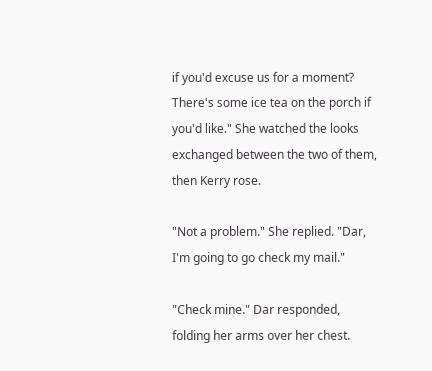if you'd excuse us for a moment? There's some ice tea on the porch if you'd like." She watched the looks exchanged between the two of them, then Kerry rose.

"Not a problem." She replied. "Dar, I'm going to go check my mail."

"Check mine." Dar responded, folding her arms over her chest.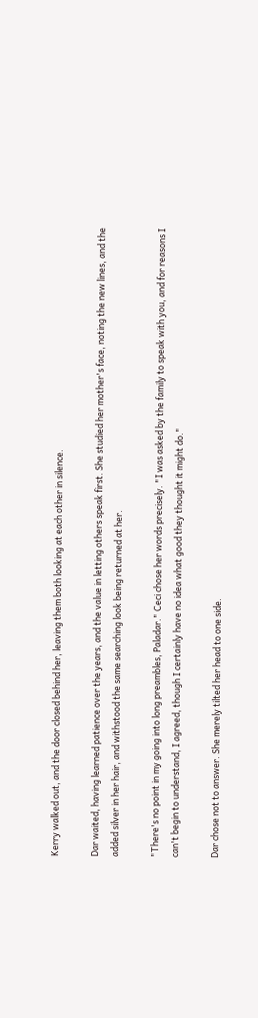Kerry walked out, and the door closed behind her, leaving them both looking at each other in silence.

Dar waited, having learned patience over the years, and the value in letting others speak first. She studied her mother's face, noting the new lines, and the added silver in her hair, and withstood the same searching look being returned at her.

"There's no point in my going into long preambles, Paladar." Ceci chose her words precisely. "I was asked by the family to speak with you, and for reasons I can't begin to understand, I agreed, though I certainly have no idea what good they thought it might do."

Dar chose not to answer. She merely tilted her head to one side.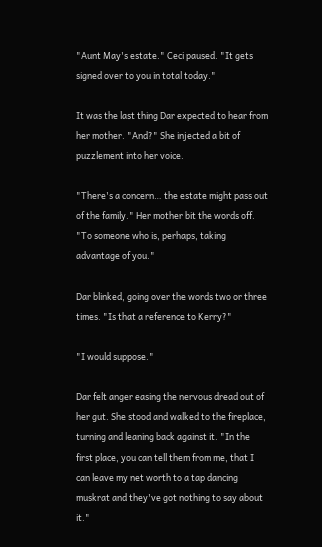"Aunt May's estate." Ceci paused. "It gets signed over to you in total today."

It was the last thing Dar expected to hear from her mother. "And?" She injected a bit of puzzlement into her voice.

"There's a concern… the estate might pass out of the family." Her mother bit the words off. "To someone who is, perhaps, taking advantage of you."

Dar blinked, going over the words two or three times. "Is that a reference to Kerry?"

"I would suppose."

Dar felt anger easing the nervous dread out of her gut. She stood and walked to the fireplace, turning and leaning back against it. "In the first place, you can tell them from me, that I can leave my net worth to a tap dancing muskrat and they've got nothing to say about it."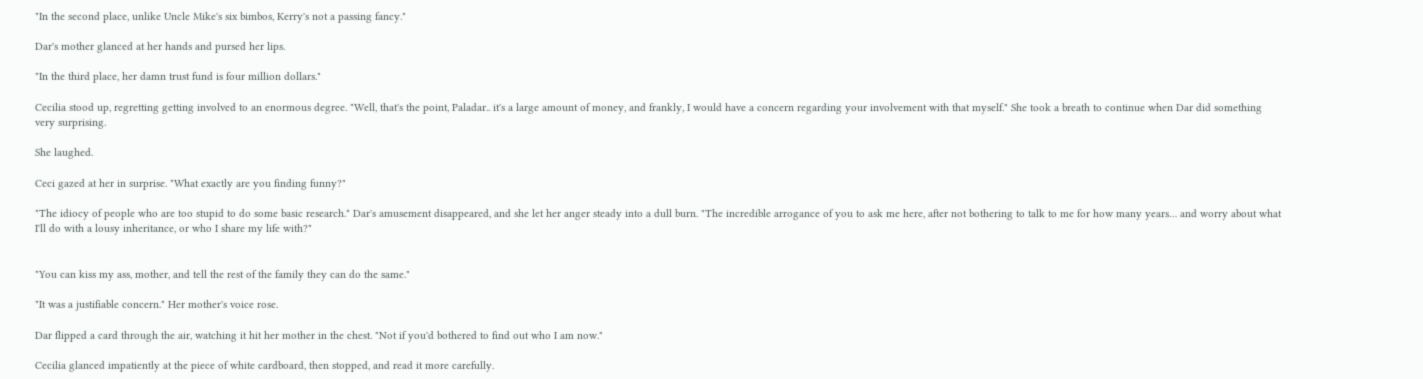"In the second place, unlike Uncle Mike's six bimbos, Kerry's not a passing fancy."

Dar's mother glanced at her hands and pursed her lips.

"In the third place, her damn trust fund is four million dollars."

Cecilia stood up, regretting getting involved to an enormous degree. "Well, that's the point, Paladar.. it's a large amount of money, and frankly, I would have a concern regarding your involvement with that myself." She took a breath to continue when Dar did something very surprising.

She laughed.

Ceci gazed at her in surprise. "What exactly are you finding funny?"

"The idiocy of people who are too stupid to do some basic research." Dar's amusement disappeared, and she let her anger steady into a dull burn. "The incredible arrogance of you to ask me here, after not bothering to talk to me for how many years… and worry about what I'll do with a lousy inheritance, or who I share my life with?"


"You can kiss my ass, mother, and tell the rest of the family they can do the same."

"It was a justifiable concern." Her mother's voice rose.

Dar flipped a card through the air, watching it hit her mother in the chest. "Not if you'd bothered to find out who I am now."

Cecilia glanced impatiently at the piece of white cardboard, then stopped, and read it more carefully.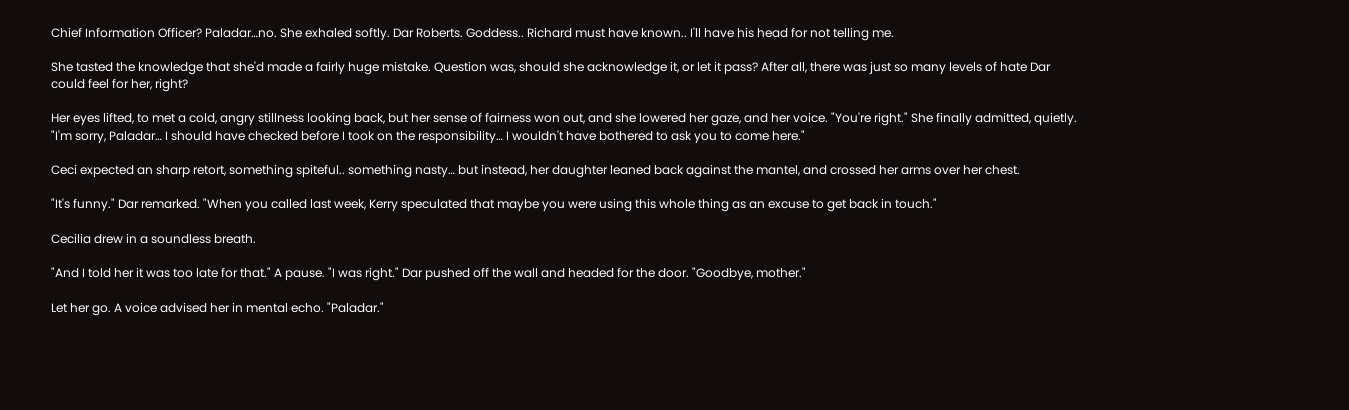Chief Information Officer? Paladar…no. She exhaled softly. Dar Roberts. Goddess.. Richard must have known.. I'll have his head for not telling me.

She tasted the knowledge that she'd made a fairly huge mistake. Question was, should she acknowledge it, or let it pass? After all, there was just so many levels of hate Dar could feel for her, right?

Her eyes lifted, to met a cold, angry stillness looking back, but her sense of fairness won out, and she lowered her gaze, and her voice. "You're right." She finally admitted, quietly. "I'm sorry, Paladar… I should have checked before I took on the responsibility… I wouldn't have bothered to ask you to come here."

Ceci expected an sharp retort, something spiteful.. something nasty… but instead, her daughter leaned back against the mantel, and crossed her arms over her chest.

"It's funny." Dar remarked. "When you called last week, Kerry speculated that maybe you were using this whole thing as an excuse to get back in touch."

Cecilia drew in a soundless breath.

"And I told her it was too late for that." A pause. "I was right." Dar pushed off the wall and headed for the door. "Goodbye, mother."

Let her go. A voice advised her in mental echo. "Paladar."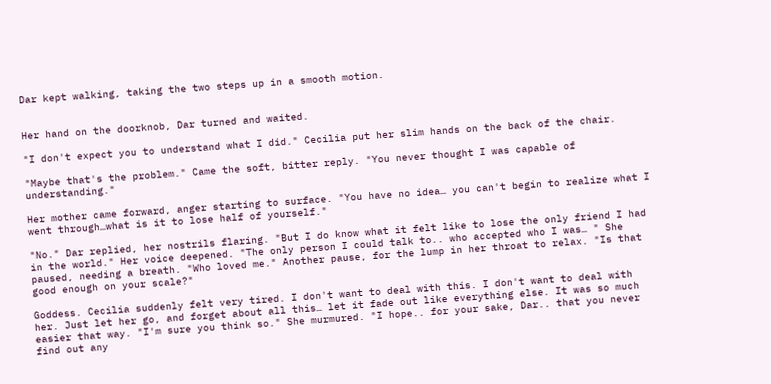Dar kept walking, taking the two steps up in a smooth motion.


Her hand on the doorknob, Dar turned and waited.

"I don't expect you to understand what I did." Cecilia put her slim hands on the back of the chair.

"Maybe that's the problem." Came the soft, bitter reply. "You never thought I was capable of understanding."

Her mother came forward, anger starting to surface. "You have no idea… you can't begin to realize what I went through…what is it to lose half of yourself."

"No." Dar replied, her nostrils flaring. "But I do know what it felt like to lose the only friend I had in the world." Her voice deepened. "The only person I could talk to.. who accepted who I was… " She paused, needing a breath. "Who loved me." Another pause, for the lump in her throat to relax. "Is that good enough on your scale?"

Goddess. Cecilia suddenly felt very tired. I don't want to deal with this. I don't want to deal with her. Just let her go, and forget about all this… let it fade out like everything else. It was so much easier that way. "I'm sure you think so." She murmured. "I hope.. for your sake, Dar.. that you never find out any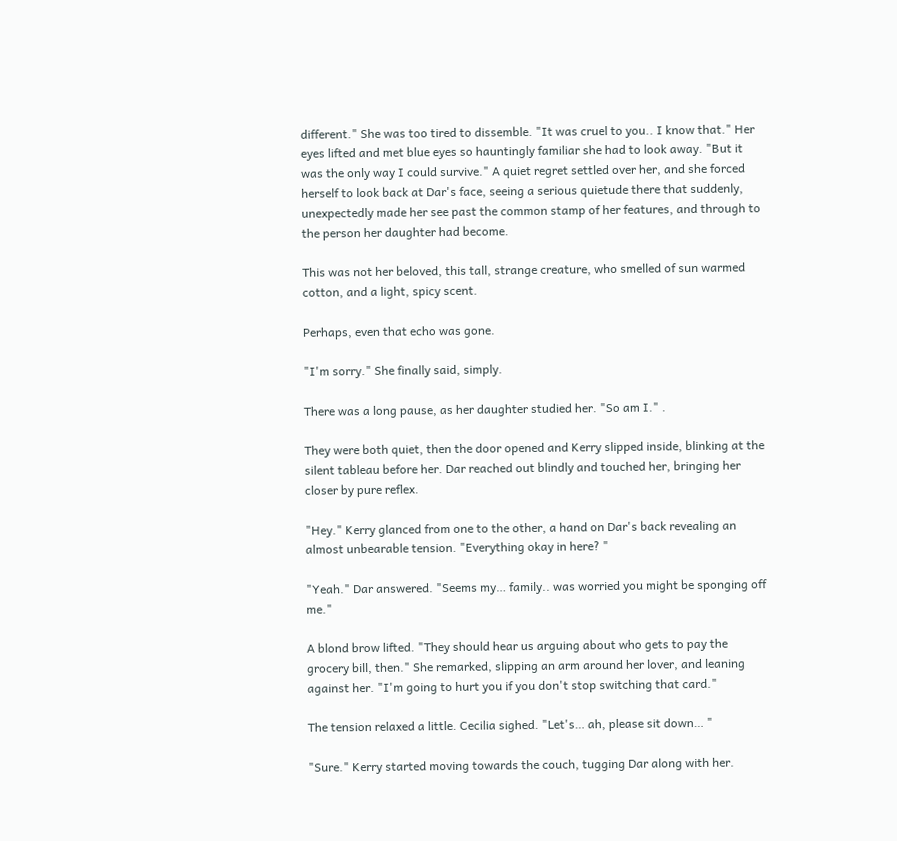different." She was too tired to dissemble. "It was cruel to you.. I know that." Her eyes lifted and met blue eyes so hauntingly familiar she had to look away. "But it was the only way I could survive." A quiet regret settled over her, and she forced herself to look back at Dar's face, seeing a serious quietude there that suddenly, unexpectedly made her see past the common stamp of her features, and through to the person her daughter had become.

This was not her beloved, this tall, strange creature, who smelled of sun warmed cotton, and a light, spicy scent.

Perhaps, even that echo was gone.

"I'm sorry." She finally said, simply.

There was a long pause, as her daughter studied her. "So am I." .

They were both quiet, then the door opened and Kerry slipped inside, blinking at the silent tableau before her. Dar reached out blindly and touched her, bringing her closer by pure reflex.

"Hey." Kerry glanced from one to the other, a hand on Dar's back revealing an almost unbearable tension. "Everything okay in here? "

"Yeah." Dar answered. "Seems my… family.. was worried you might be sponging off me."

A blond brow lifted. "They should hear us arguing about who gets to pay the grocery bill, then." She remarked, slipping an arm around her lover, and leaning against her. "I'm going to hurt you if you don't stop switching that card."

The tension relaxed a little. Cecilia sighed. "Let's… ah, please sit down… "

"Sure." Kerry started moving towards the couch, tugging Dar along with her.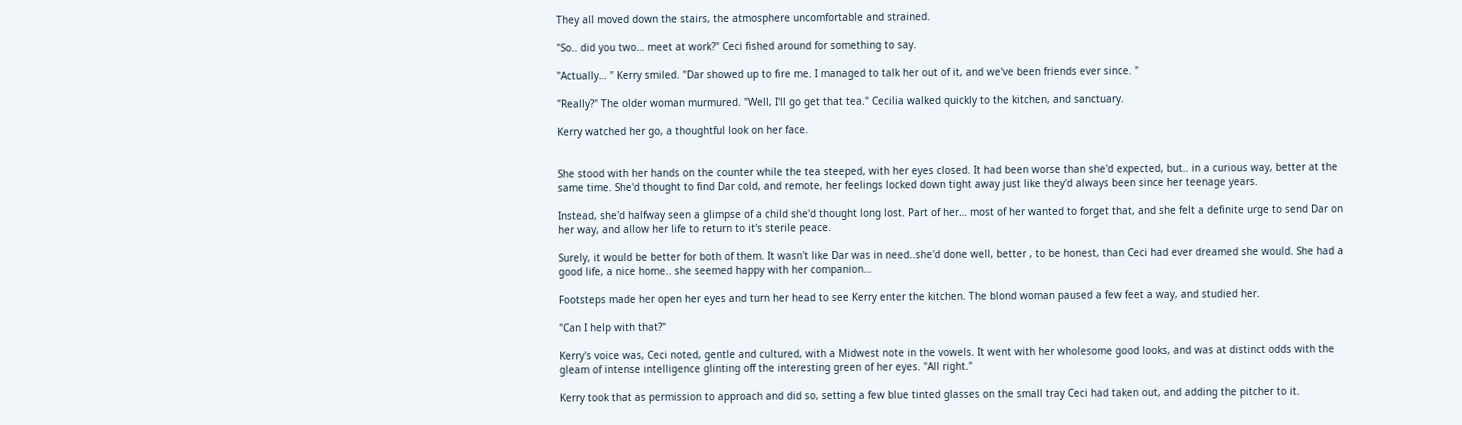They all moved down the stairs, the atmosphere uncomfortable and strained.

"So.. did you two… meet at work?" Ceci fished around for something to say.

"Actually… " Kerry smiled. "Dar showed up to fire me. I managed to talk her out of it, and we've been friends ever since. "

"Really?" The older woman murmured. "Well, I'll go get that tea." Cecilia walked quickly to the kitchen, and sanctuary.

Kerry watched her go, a thoughtful look on her face.


She stood with her hands on the counter while the tea steeped, with her eyes closed. It had been worse than she'd expected, but.. in a curious way, better at the same time. She'd thought to find Dar cold, and remote, her feelings locked down tight away just like they'd always been since her teenage years.

Instead, she'd halfway seen a glimpse of a child she'd thought long lost. Part of her… most of her wanted to forget that, and she felt a definite urge to send Dar on her way, and allow her life to return to it's sterile peace.

Surely, it would be better for both of them. It wasn't like Dar was in need..she'd done well, better , to be honest, than Ceci had ever dreamed she would. She had a good life, a nice home.. she seemed happy with her companion…

Footsteps made her open her eyes and turn her head to see Kerry enter the kitchen. The blond woman paused a few feet a way, and studied her.

"Can I help with that?"

Kerry's voice was, Ceci noted, gentle and cultured, with a Midwest note in the vowels. It went with her wholesome good looks, and was at distinct odds with the gleam of intense intelligence glinting off the interesting green of her eyes. "All right."

Kerry took that as permission to approach and did so, setting a few blue tinted glasses on the small tray Ceci had taken out, and adding the pitcher to it.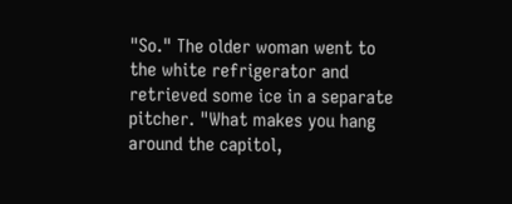"So." The older woman went to the white refrigerator and retrieved some ice in a separate pitcher. "What makes you hang around the capitol,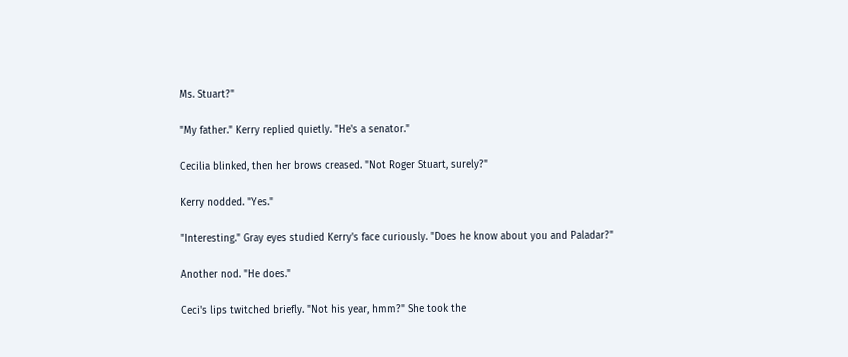Ms. Stuart?"

"My father." Kerry replied quietly. "He's a senator."

Cecilia blinked, then her brows creased. "Not Roger Stuart, surely?"

Kerry nodded. "Yes."

"Interesting." Gray eyes studied Kerry's face curiously. "Does he know about you and Paladar?"

Another nod. "He does."

Ceci's lips twitched briefly. "Not his year, hmm?" She took the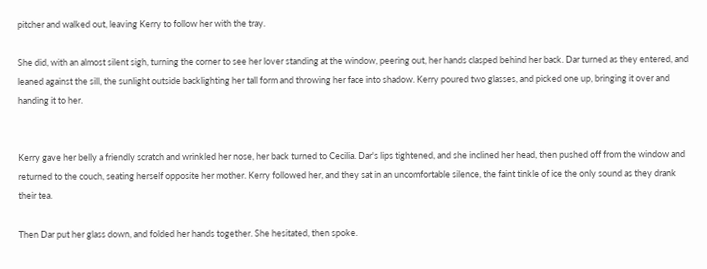pitcher and walked out, leaving Kerry to follow her with the tray.

She did, with an almost silent sigh, turning the corner to see her lover standing at the window, peering out, her hands clasped behind her back. Dar turned as they entered, and leaned against the sill, the sunlight outside backlighting her tall form and throwing her face into shadow. Kerry poured two glasses, and picked one up, bringing it over and handing it to her.


Kerry gave her belly a friendly scratch and wrinkled her nose, her back turned to Cecilia. Dar's lips tightened, and she inclined her head, then pushed off from the window and returned to the couch, seating herself opposite her mother. Kerry followed her, and they sat in an uncomfortable silence, the faint tinkle of ice the only sound as they drank their tea.

Then Dar put her glass down, and folded her hands together. She hesitated, then spoke.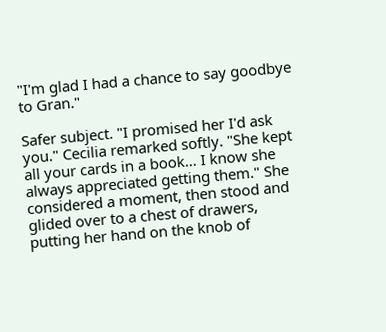"I'm glad I had a chance to say goodbye to Gran."

Safer subject. "I promised her I'd ask you." Cecilia remarked softly. "She kept all your cards in a book… I know she always appreciated getting them." She considered a moment, then stood and glided over to a chest of drawers, putting her hand on the knob of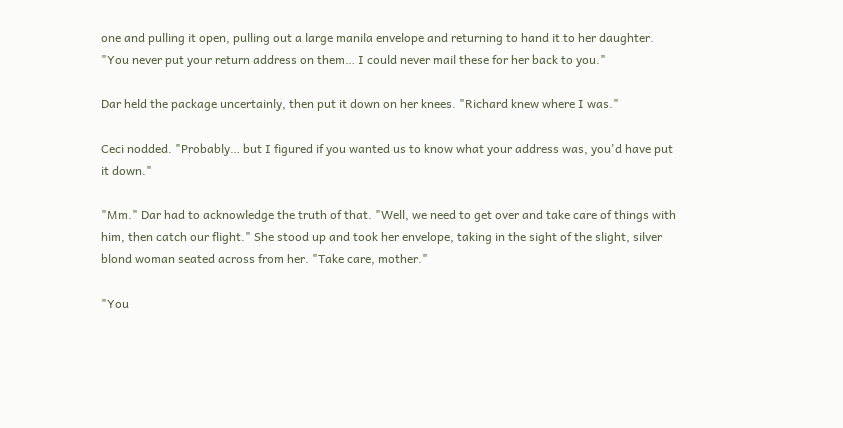one and pulling it open, pulling out a large manila envelope and returning to hand it to her daughter. "You never put your return address on them… I could never mail these for her back to you."

Dar held the package uncertainly, then put it down on her knees. "Richard knew where I was."

Ceci nodded. "Probably… but I figured if you wanted us to know what your address was, you'd have put it down."

"Mm." Dar had to acknowledge the truth of that. "Well, we need to get over and take care of things with him, then catch our flight." She stood up and took her envelope, taking in the sight of the slight, silver blond woman seated across from her. "Take care, mother."

"You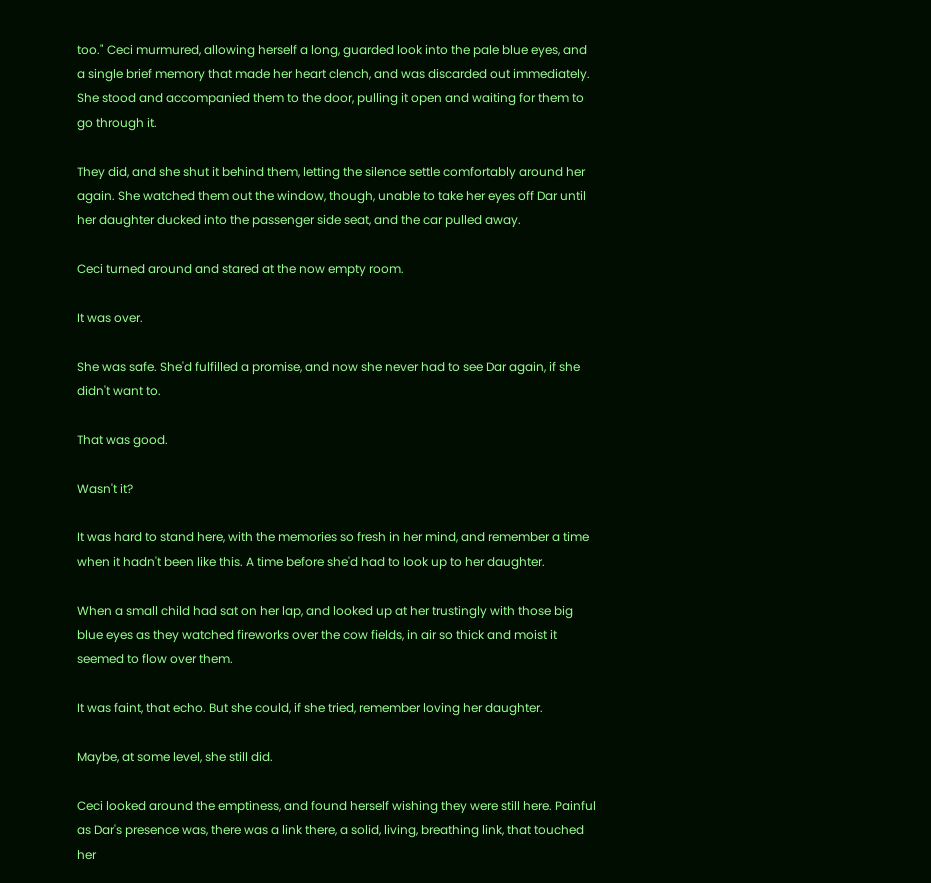too." Ceci murmured, allowing herself a long, guarded look into the pale blue eyes, and a single brief memory that made her heart clench, and was discarded out immediately. She stood and accompanied them to the door, pulling it open and waiting for them to go through it.

They did, and she shut it behind them, letting the silence settle comfortably around her again. She watched them out the window, though, unable to take her eyes off Dar until her daughter ducked into the passenger side seat, and the car pulled away.

Ceci turned around and stared at the now empty room.

It was over.

She was safe. She'd fulfilled a promise, and now she never had to see Dar again, if she didn't want to.

That was good.

Wasn't it?

It was hard to stand here, with the memories so fresh in her mind, and remember a time when it hadn't been like this. A time before she'd had to look up to her daughter.

When a small child had sat on her lap, and looked up at her trustingly with those big blue eyes as they watched fireworks over the cow fields, in air so thick and moist it seemed to flow over them.

It was faint, that echo. But she could, if she tried, remember loving her daughter.

Maybe, at some level, she still did.

Ceci looked around the emptiness, and found herself wishing they were still here. Painful as Dar's presence was, there was a link there, a solid, living, breathing link, that touched her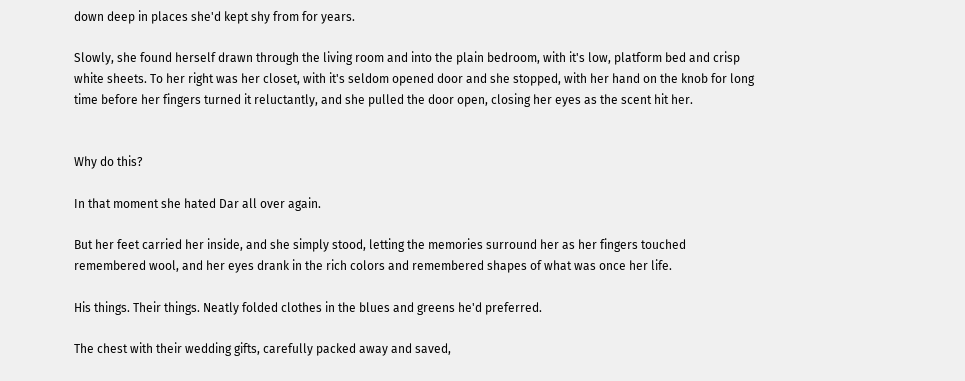down deep in places she'd kept shy from for years.

Slowly, she found herself drawn through the living room and into the plain bedroom, with it's low, platform bed and crisp white sheets. To her right was her closet, with it's seldom opened door and she stopped, with her hand on the knob for long time before her fingers turned it reluctantly, and she pulled the door open, closing her eyes as the scent hit her.


Why do this?

In that moment she hated Dar all over again.

But her feet carried her inside, and she simply stood, letting the memories surround her as her fingers touched remembered wool, and her eyes drank in the rich colors and remembered shapes of what was once her life.

His things. Their things. Neatly folded clothes in the blues and greens he'd preferred.

The chest with their wedding gifts, carefully packed away and saved,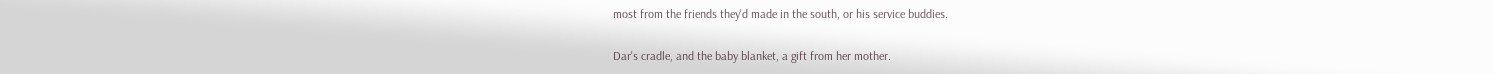most from the friends they'd made in the south, or his service buddies.

Dar's cradle, and the baby blanket, a gift from her mother.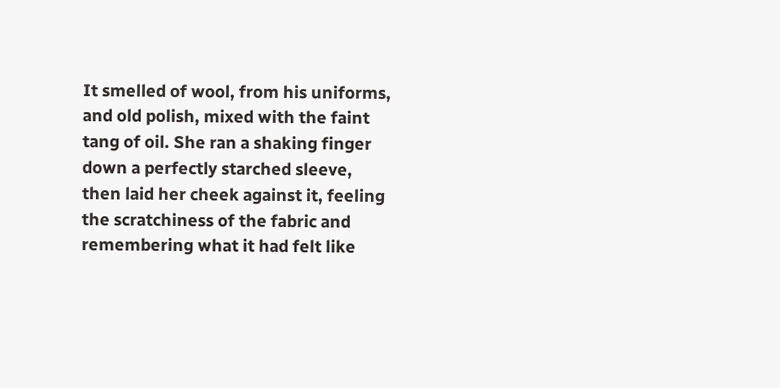It smelled of wool, from his uniforms, and old polish, mixed with the faint tang of oil. She ran a shaking finger down a perfectly starched sleeve, then laid her cheek against it, feeling the scratchiness of the fabric and remembering what it had felt like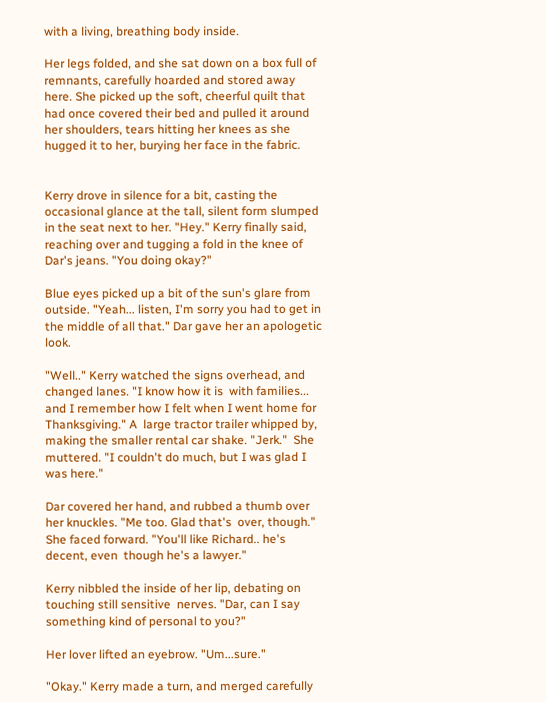with a living, breathing body inside.

Her legs folded, and she sat down on a box full of remnants, carefully hoarded and stored away here. She picked up the soft, cheerful quilt that had once covered their bed and pulled it around her shoulders, tears hitting her knees as she hugged it to her, burying her face in the fabric.


Kerry drove in silence for a bit, casting the occasional glance at the tall, silent form slumped in the seat next to her. "Hey." Kerry finally said, reaching over and tugging a fold in the knee of Dar's jeans. "You doing okay?"

Blue eyes picked up a bit of the sun's glare from outside. "Yeah... listen, I'm sorry you had to get in the middle of all that." Dar gave her an apologetic look.

"Well.." Kerry watched the signs overhead, and changed lanes. "I know how it is  with families... and I remember how I felt when I went home for Thanksgiving." A  large tractor trailer whipped by, making the smaller rental car shake. "Jerk."  She muttered. "I couldn't do much, but I was glad I was here."

Dar covered her hand, and rubbed a thumb over her knuckles. "Me too. Glad that's  over, though." She faced forward. "You'll like Richard.. he's decent, even  though he's a lawyer."

Kerry nibbled the inside of her lip, debating on touching still sensitive  nerves. "Dar, can I say something kind of personal to you?"

Her lover lifted an eyebrow. "Um...sure."

"Okay." Kerry made a turn, and merged carefully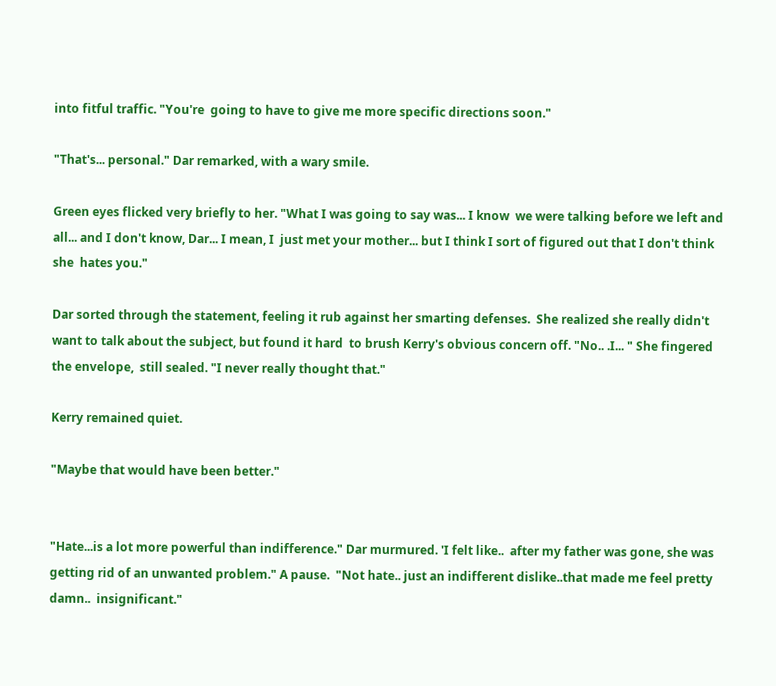into fitful traffic. "You're  going to have to give me more specific directions soon."

"That's... personal." Dar remarked, with a wary smile.

Green eyes flicked very briefly to her. "What I was going to say was... I know  we were talking before we left and all... and I don't know, Dar... I mean, I  just met your mother... but I think I sort of figured out that I don't think she  hates you."

Dar sorted through the statement, feeling it rub against her smarting defenses.  She realized she really didn't want to talk about the subject, but found it hard  to brush Kerry's obvious concern off. "No.. .I... " She fingered the envelope,  still sealed. "I never really thought that."

Kerry remained quiet.

"Maybe that would have been better."


"Hate...is a lot more powerful than indifference." Dar murmured. 'I felt like..  after my father was gone, she was getting rid of an unwanted problem." A pause.  "Not hate.. just an indifferent dislike..that made me feel pretty damn..  insignificant."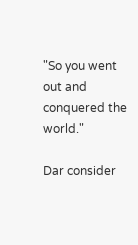"So you went out and conquered the world."

Dar consider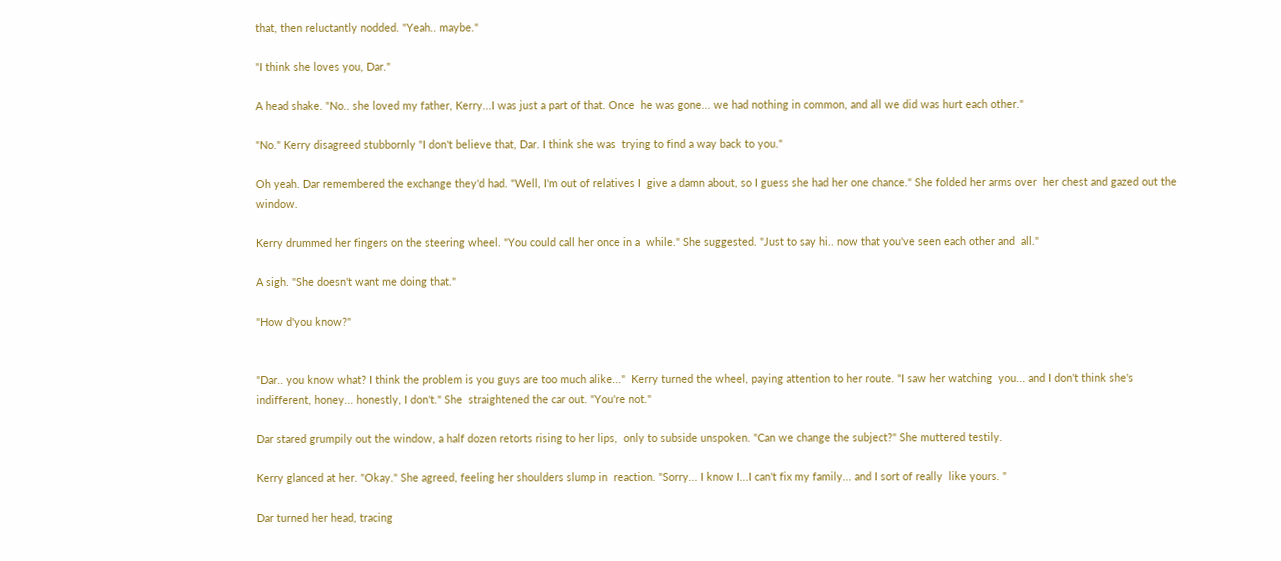that, then reluctantly nodded. "Yeah.. maybe."

"I think she loves you, Dar."

A head shake. "No.. she loved my father, Kerry...I was just a part of that. Once  he was gone... we had nothing in common, and all we did was hurt each other."

"No." Kerry disagreed stubbornly "I don't believe that, Dar. I think she was  trying to find a way back to you."

Oh yeah. Dar remembered the exchange they'd had. "Well, I'm out of relatives I  give a damn about, so I guess she had her one chance." She folded her arms over  her chest and gazed out the window.

Kerry drummed her fingers on the steering wheel. "You could call her once in a  while." She suggested. "Just to say hi.. now that you've seen each other and  all."

A sigh. "She doesn't want me doing that."

"How d'you know?"


"Dar.. you know what? I think the problem is you guys are too much alike..."  Kerry turned the wheel, paying attention to her route. "I saw her watching  you... and I don't think she's indifferent, honey... honestly, I don't." She  straightened the car out. "You're not."

Dar stared grumpily out the window, a half dozen retorts rising to her lips,  only to subside unspoken. "Can we change the subject?" She muttered testily.

Kerry glanced at her. "Okay." She agreed, feeling her shoulders slump in  reaction. "Sorry... I know I...I can't fix my family... and I sort of really  like yours. "

Dar turned her head, tracing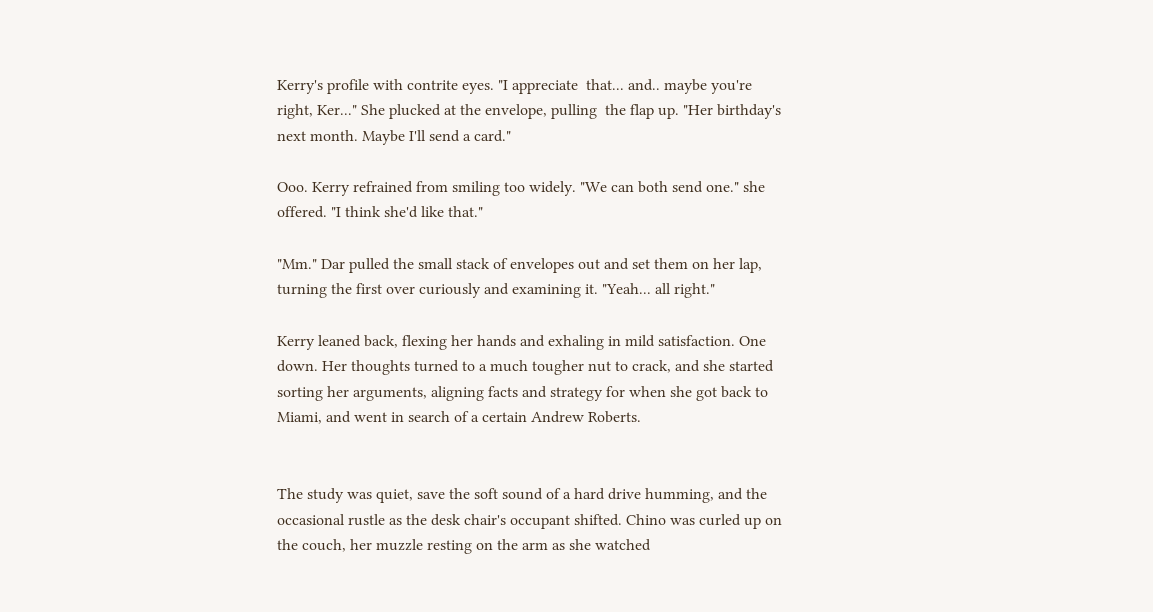Kerry's profile with contrite eyes. "I appreciate  that... and.. maybe you're right, Ker..." She plucked at the envelope, pulling  the flap up. "Her birthday's next month. Maybe I'll send a card."

Ooo. Kerry refrained from smiling too widely. "We can both send one." she  offered. "I think she'd like that."

"Mm." Dar pulled the small stack of envelopes out and set them on her lap,  turning the first over curiously and examining it. "Yeah... all right."

Kerry leaned back, flexing her hands and exhaling in mild satisfaction. One  down. Her thoughts turned to a much tougher nut to crack, and she started  sorting her arguments, aligning facts and strategy for when she got back to  Miami, and went in search of a certain Andrew Roberts.


The study was quiet, save the soft sound of a hard drive humming, and the  occasional rustle as the desk chair's occupant shifted. Chino was curled up on  the couch, her muzzle resting on the arm as she watched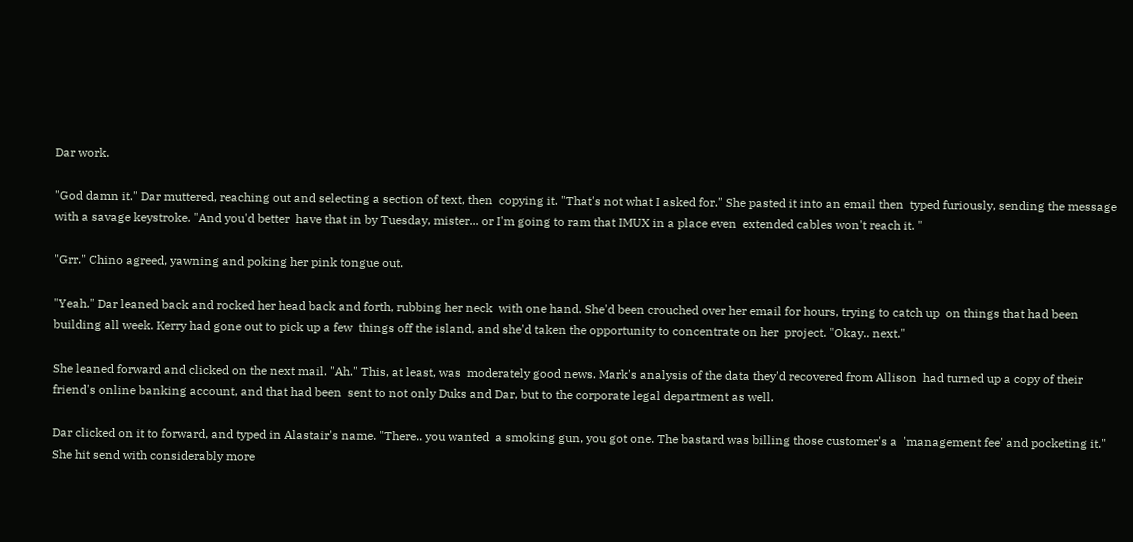Dar work.

"God damn it." Dar muttered, reaching out and selecting a section of text, then  copying it. "That's not what I asked for." She pasted it into an email then  typed furiously, sending the message with a savage keystroke. "And you'd better  have that in by Tuesday, mister... or I'm going to ram that IMUX in a place even  extended cables won't reach it. "

"Grr." Chino agreed, yawning and poking her pink tongue out.

"Yeah." Dar leaned back and rocked her head back and forth, rubbing her neck  with one hand. She'd been crouched over her email for hours, trying to catch up  on things that had been building all week. Kerry had gone out to pick up a few  things off the island, and she'd taken the opportunity to concentrate on her  project. "Okay.. next."

She leaned forward and clicked on the next mail. "Ah." This, at least, was  moderately good news. Mark's analysis of the data they'd recovered from Allison  had turned up a copy of their friend's online banking account, and that had been  sent to not only Duks and Dar, but to the corporate legal department as well.

Dar clicked on it to forward, and typed in Alastair's name. "There.. you wanted  a smoking gun, you got one. The bastard was billing those customer's a  'management fee' and pocketing it." She hit send with considerably more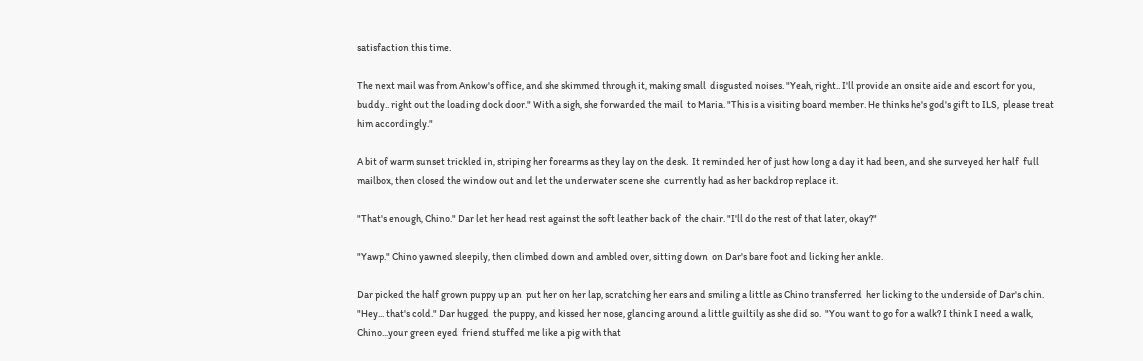satisfaction this time.

The next mail was from Ankow's office, and she skimmed through it, making small  disgusted noises. "Yeah, right.. I'll provide an onsite aide and escort for you,  buddy.. right out the loading dock door." With a sigh, she forwarded the mail  to Maria. "This is a visiting board member. He thinks he's god's gift to ILS,  please treat him accordingly."

A bit of warm sunset trickled in, striping her forearms as they lay on the desk.  It reminded her of just how long a day it had been, and she surveyed her half  full mailbox, then closed the window out and let the underwater scene she  currently had as her backdrop replace it.

"That's enough, Chino." Dar let her head rest against the soft leather back of  the chair. "I'll do the rest of that later, okay?"

"Yawp." Chino yawned sleepily, then climbed down and ambled over, sitting down  on Dar's bare foot and licking her ankle.

Dar picked the half grown puppy up an  put her on her lap, scratching her ears and smiling a little as Chino transferred  her licking to the underside of Dar's chin. "Hey... that's cold." Dar hugged  the puppy, and kissed her nose, glancing around a little guiltily as she did so.  "You want to go for a walk? I think I need a walk, Chino...your green eyed  friend stuffed me like a pig with that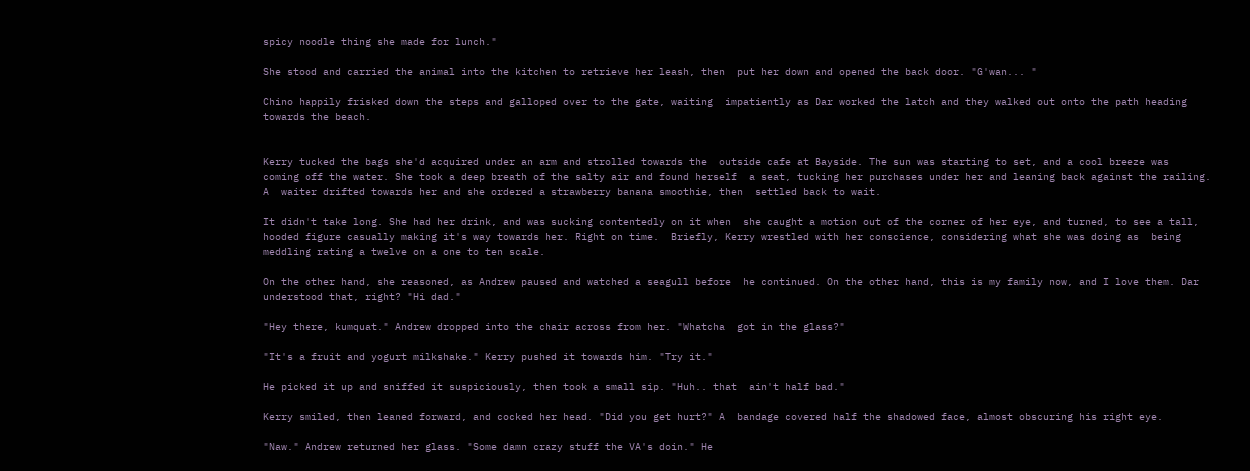spicy noodle thing she made for lunch."

She stood and carried the animal into the kitchen to retrieve her leash, then  put her down and opened the back door. "G'wan... "

Chino happily frisked down the steps and galloped over to the gate, waiting  impatiently as Dar worked the latch and they walked out onto the path heading  towards the beach.


Kerry tucked the bags she'd acquired under an arm and strolled towards the  outside cafe at Bayside. The sun was starting to set, and a cool breeze was  coming off the water. She took a deep breath of the salty air and found herself  a seat, tucking her purchases under her and leaning back against the railing. A  waiter drifted towards her and she ordered a strawberry banana smoothie, then  settled back to wait.

It didn't take long. She had her drink, and was sucking contentedly on it when  she caught a motion out of the corner of her eye, and turned, to see a tall,  hooded figure casually making it's way towards her. Right on time.  Briefly, Kerry wrestled with her conscience, considering what she was doing as  being meddling rating a twelve on a one to ten scale.

On the other hand, she reasoned, as Andrew paused and watched a seagull before  he continued. On the other hand, this is my family now, and I love them. Dar  understood that, right? "Hi dad."

"Hey there, kumquat." Andrew dropped into the chair across from her. "Whatcha  got in the glass?"

"It's a fruit and yogurt milkshake." Kerry pushed it towards him. "Try it."

He picked it up and sniffed it suspiciously, then took a small sip. "Huh.. that  ain't half bad."

Kerry smiled, then leaned forward, and cocked her head. "Did you get hurt?" A  bandage covered half the shadowed face, almost obscuring his right eye.

"Naw." Andrew returned her glass. "Some damn crazy stuff the VA's doin." He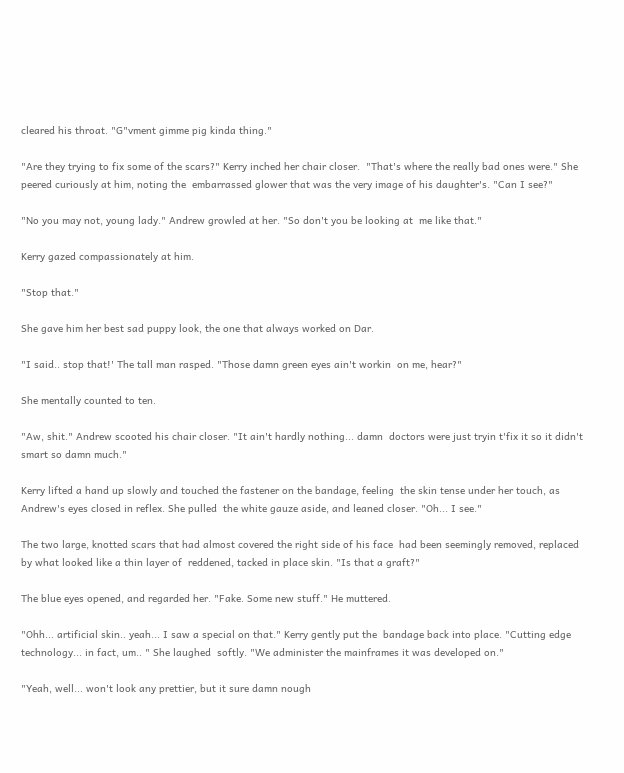cleared his throat. "G"vment gimme pig kinda thing."

"Are they trying to fix some of the scars?" Kerry inched her chair closer.  "That's where the really bad ones were." She peered curiously at him, noting the  embarrassed glower that was the very image of his daughter's. "Can I see?"

"No you may not, young lady." Andrew growled at her. "So don't you be looking at  me like that."

Kerry gazed compassionately at him.

"Stop that."

She gave him her best sad puppy look, the one that always worked on Dar.

"I said.. stop that!' The tall man rasped. "Those damn green eyes ain't workin  on me, hear?"

She mentally counted to ten.

"Aw, shit." Andrew scooted his chair closer. "It ain't hardly nothing... damn  doctors were just tryin t'fix it so it didn't smart so damn much."

Kerry lifted a hand up slowly and touched the fastener on the bandage, feeling  the skin tense under her touch, as Andrew's eyes closed in reflex. She pulled  the white gauze aside, and leaned closer. "Oh... I see."

The two large, knotted scars that had almost covered the right side of his face  had been seemingly removed, replaced by what looked like a thin layer of  reddened, tacked in place skin. "Is that a graft?"

The blue eyes opened, and regarded her. "Fake. Some new stuff." He muttered.

"Ohh... artificial skin.. yeah... I saw a special on that." Kerry gently put the  bandage back into place. "Cutting edge technology... in fact, um.. " She laughed  softly. "We administer the mainframes it was developed on."

"Yeah, well... won't look any prettier, but it sure damn nough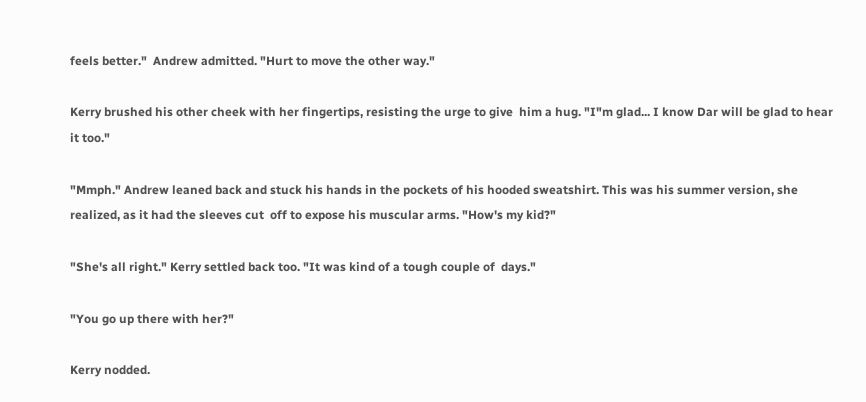feels better."  Andrew admitted. "Hurt to move the other way."

Kerry brushed his other cheek with her fingertips, resisting the urge to give  him a hug. "I"m glad... I know Dar will be glad to hear it too."

"Mmph." Andrew leaned back and stuck his hands in the pockets of his hooded sweatshirt. This was his summer version, she realized, as it had the sleeves cut  off to expose his muscular arms. "How's my kid?"

"She's all right." Kerry settled back too. "It was kind of a tough couple of  days."

"You go up there with her?"

Kerry nodded.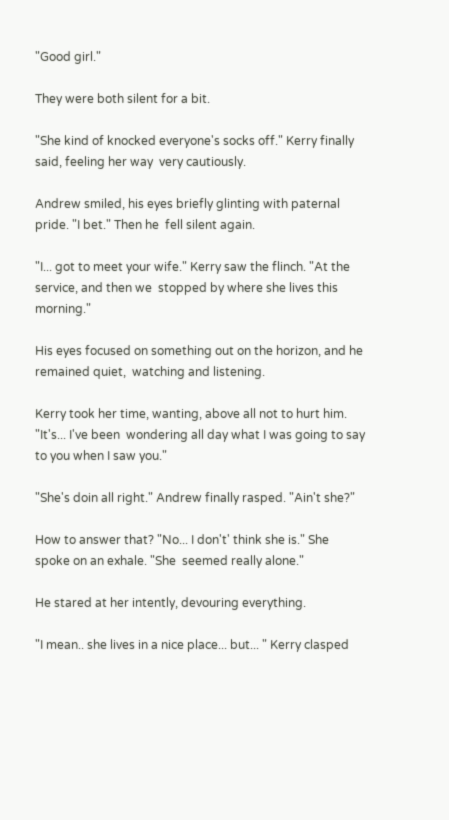"Good girl."

They were both silent for a bit.

"She kind of knocked everyone's socks off." Kerry finally said, feeling her way  very cautiously.

Andrew smiled, his eyes briefly glinting with paternal pride. "I bet." Then he  fell silent again.

"I... got to meet your wife." Kerry saw the flinch. "At the service, and then we  stopped by where she lives this morning."

His eyes focused on something out on the horizon, and he remained quiet,  watching and listening.

Kerry took her time, wanting, above all not to hurt him. "It's... I've been  wondering all day what I was going to say to you when I saw you."

"She's doin all right." Andrew finally rasped. "Ain't she?"

How to answer that? "No... I don't' think she is." She spoke on an exhale. "She  seemed really alone."

He stared at her intently, devouring everything.

"I mean.. she lives in a nice place... but... " Kerry clasped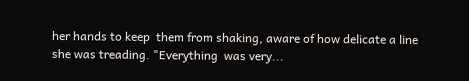her hands to keep  them from shaking, aware of how delicate a line she was treading. "Everything  was very...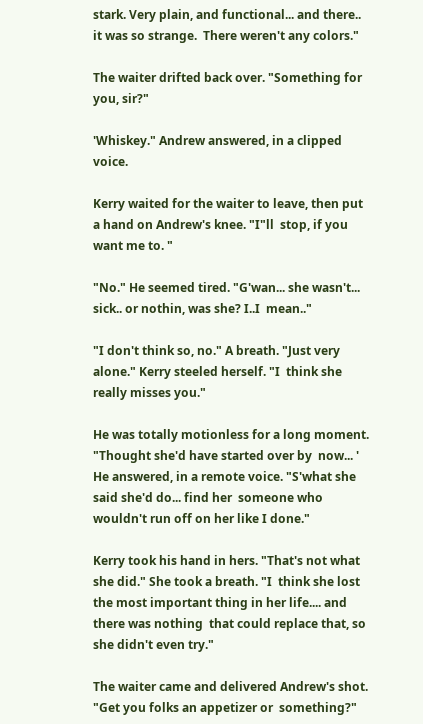stark. Very plain, and functional... and there.. it was so strange.  There weren't any colors."

The waiter drifted back over. "Something for you, sir?"

'Whiskey." Andrew answered, in a clipped voice.

Kerry waited for the waiter to leave, then put a hand on Andrew's knee. "I"ll  stop, if you want me to. "

"No." He seemed tired. "G'wan... she wasn't... sick.. or nothin, was she? I..I  mean.."

"I don't think so, no." A breath. "Just very alone." Kerry steeled herself. "I  think she really misses you."

He was totally motionless for a long moment. "Thought she'd have started over by  now... ' He answered, in a remote voice. "S'what she said she'd do... find her  someone who wouldn't run off on her like I done."

Kerry took his hand in hers. "That's not what she did." She took a breath. "I  think she lost the most important thing in her life.... and there was nothing  that could replace that, so she didn't even try."

The waiter came and delivered Andrew's shot. "Get you folks an appetizer or  something?"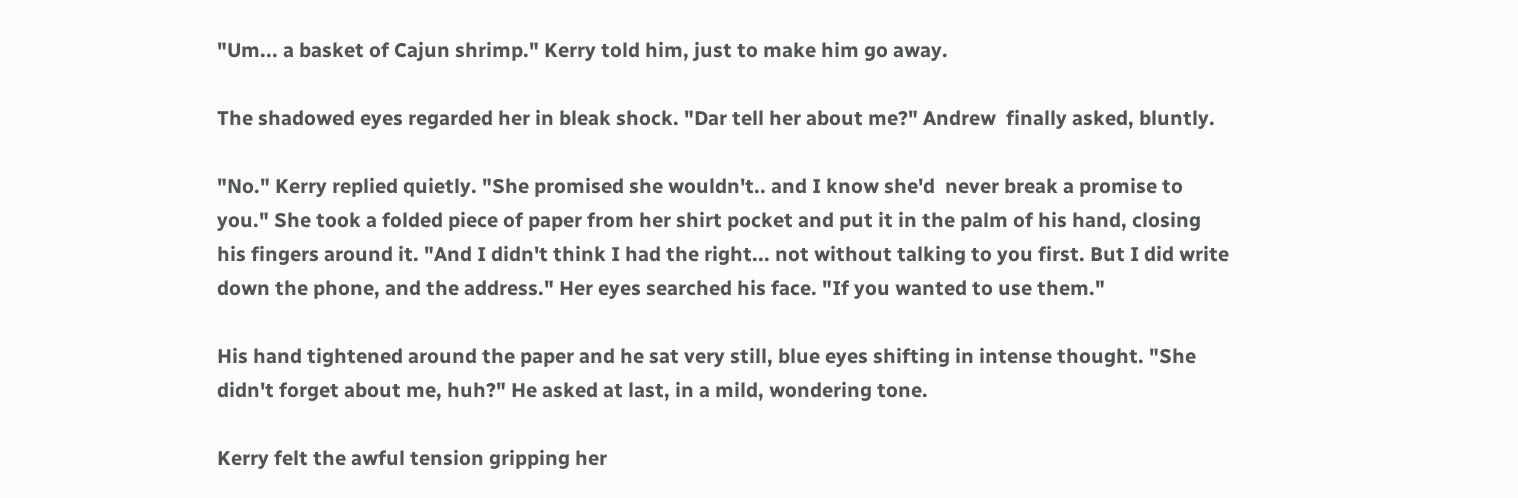"Um... a basket of Cajun shrimp." Kerry told him, just to make him go away.

The shadowed eyes regarded her in bleak shock. "Dar tell her about me?" Andrew  finally asked, bluntly.

"No." Kerry replied quietly. "She promised she wouldn't.. and I know she'd  never break a promise to you." She took a folded piece of paper from her shirt pocket and put it in the palm of his hand, closing his fingers around it. "And I didn't think I had the right... not without talking to you first. But I did write down the phone, and the address." Her eyes searched his face. "If you wanted to use them."

His hand tightened around the paper and he sat very still, blue eyes shifting in intense thought. "She didn't forget about me, huh?" He asked at last, in a mild, wondering tone.

Kerry felt the awful tension gripping her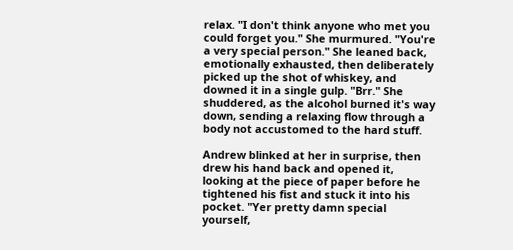relax. "I don't think anyone who met you could forget you." She murmured. "You're a very special person." She leaned back, emotionally exhausted, then deliberately picked up the shot of whiskey, and downed it in a single gulp. "Brr." She shuddered, as the alcohol burned it's way down, sending a relaxing flow through a body not accustomed to the hard stuff.

Andrew blinked at her in surprise, then drew his hand back and opened it, looking at the piece of paper before he tightened his fist and stuck it into his pocket. "Yer pretty damn special yourself,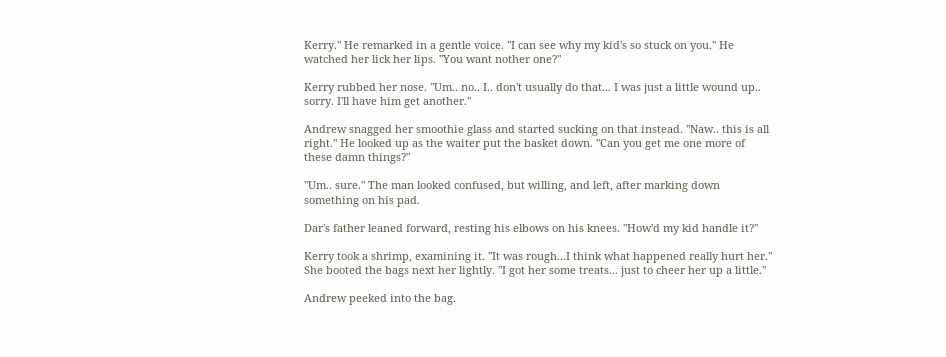Kerry." He remarked in a gentle voice. "I can see why my kid's so stuck on you." He watched her lick her lips. "You want nother one?"

Kerry rubbed her nose. "Um.. no.. I.. don't usually do that... I was just a little wound up.. sorry. I'll have him get another."

Andrew snagged her smoothie glass and started sucking on that instead. "Naw.. this is all right." He looked up as the waiter put the basket down. "Can you get me one more of these damn things?"

"Um.. sure." The man looked confused, but willing, and left, after marking down something on his pad.

Dar's father leaned forward, resting his elbows on his knees. "How'd my kid handle it?"

Kerry took a shrimp, examining it. "It was rough...I think what happened really hurt her." She booted the bags next her lightly. "I got her some treats... just to cheer her up a little."

Andrew peeked into the bag.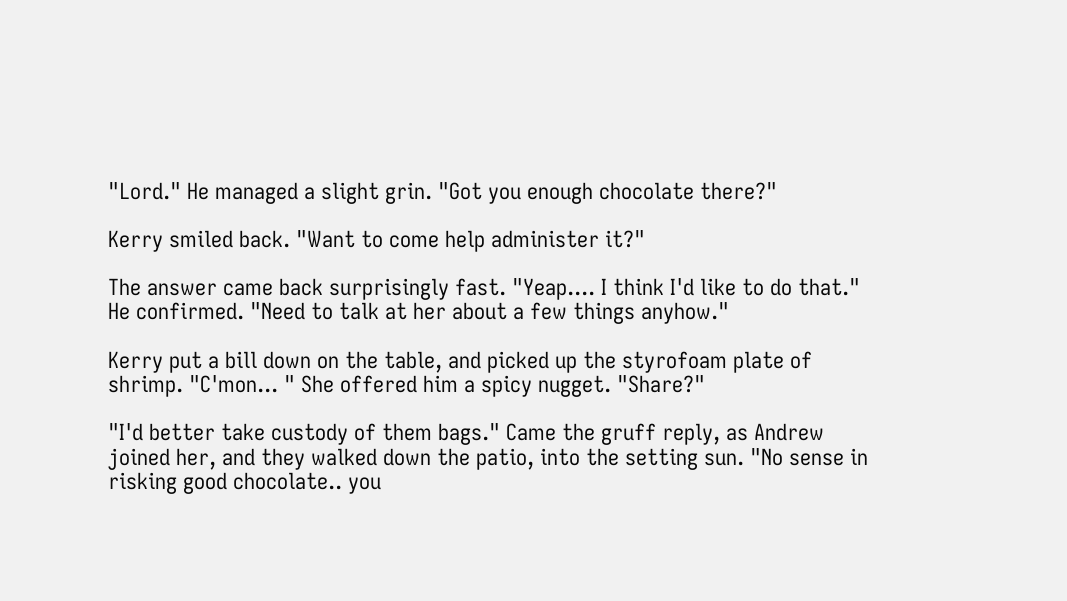"Lord." He managed a slight grin. "Got you enough chocolate there?"

Kerry smiled back. "Want to come help administer it?"

The answer came back surprisingly fast. "Yeap.... I think I'd like to do that." He confirmed. "Need to talk at her about a few things anyhow."

Kerry put a bill down on the table, and picked up the styrofoam plate of shrimp. "C'mon... " She offered him a spicy nugget. "Share?"

"I'd better take custody of them bags." Came the gruff reply, as Andrew joined her, and they walked down the patio, into the setting sun. "No sense in risking good chocolate.. you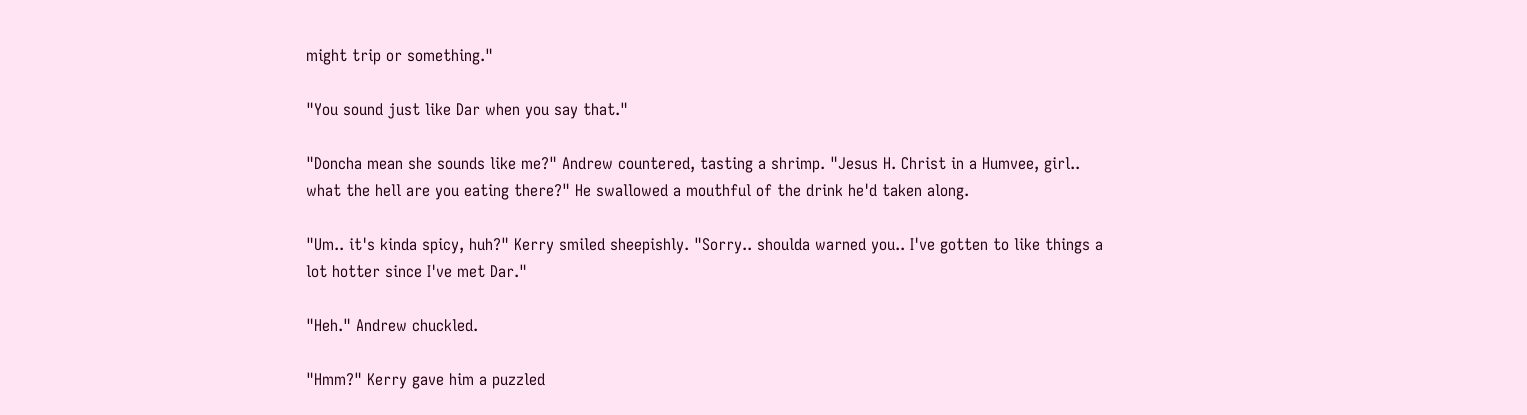might trip or something."

"You sound just like Dar when you say that."

"Doncha mean she sounds like me?" Andrew countered, tasting a shrimp. "Jesus H. Christ in a Humvee, girl.. what the hell are you eating there?" He swallowed a mouthful of the drink he'd taken along.

"Um.. it's kinda spicy, huh?" Kerry smiled sheepishly. "Sorry.. shoulda warned you.. I've gotten to like things a lot hotter since I've met Dar."

"Heh." Andrew chuckled.

"Hmm?" Kerry gave him a puzzled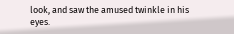look, and saw the amused twinkle in his eyes.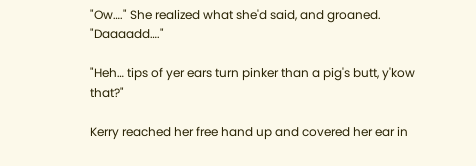"Ow…." She realized what she'd said, and groaned. "Daaaadd…."

"Heh… tips of yer ears turn pinker than a pig's butt, y'kow that?"

Kerry reached her free hand up and covered her ear in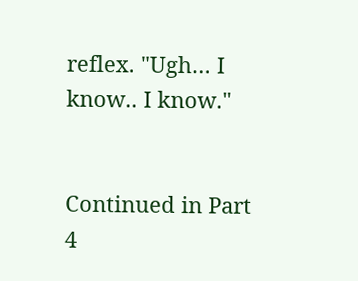reflex. "Ugh… I know.. I know."


Continued in Part 4